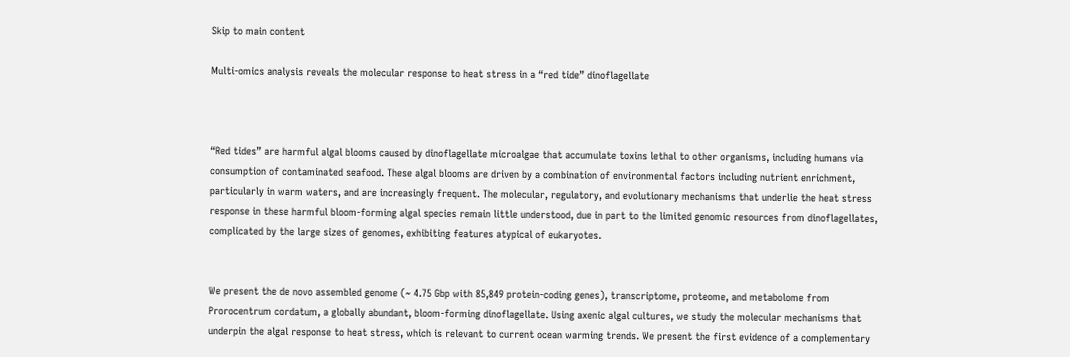Skip to main content

Multi-omics analysis reveals the molecular response to heat stress in a “red tide” dinoflagellate



“Red tides” are harmful algal blooms caused by dinoflagellate microalgae that accumulate toxins lethal to other organisms, including humans via consumption of contaminated seafood. These algal blooms are driven by a combination of environmental factors including nutrient enrichment, particularly in warm waters, and are increasingly frequent. The molecular, regulatory, and evolutionary mechanisms that underlie the heat stress response in these harmful bloom-forming algal species remain little understood, due in part to the limited genomic resources from dinoflagellates, complicated by the large sizes of genomes, exhibiting features atypical of eukaryotes.


We present the de novo assembled genome (~ 4.75 Gbp with 85,849 protein-coding genes), transcriptome, proteome, and metabolome from Prorocentrum cordatum, a globally abundant, bloom-forming dinoflagellate. Using axenic algal cultures, we study the molecular mechanisms that underpin the algal response to heat stress, which is relevant to current ocean warming trends. We present the first evidence of a complementary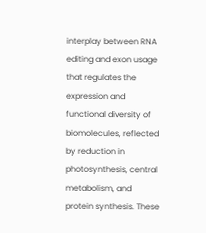interplay between RNA editing and exon usage that regulates the expression and functional diversity of biomolecules, reflected by reduction in photosynthesis, central metabolism, and protein synthesis. These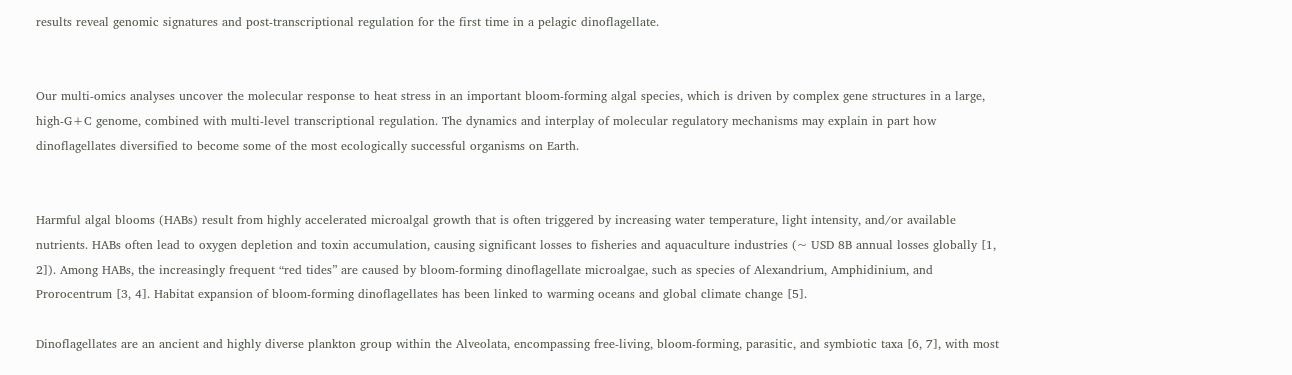results reveal genomic signatures and post-transcriptional regulation for the first time in a pelagic dinoflagellate.


Our multi-omics analyses uncover the molecular response to heat stress in an important bloom-forming algal species, which is driven by complex gene structures in a large, high-G+C genome, combined with multi-level transcriptional regulation. The dynamics and interplay of molecular regulatory mechanisms may explain in part how dinoflagellates diversified to become some of the most ecologically successful organisms on Earth.


Harmful algal blooms (HABs) result from highly accelerated microalgal growth that is often triggered by increasing water temperature, light intensity, and/or available nutrients. HABs often lead to oxygen depletion and toxin accumulation, causing significant losses to fisheries and aquaculture industries (~ USD 8B annual losses globally [1, 2]). Among HABs, the increasingly frequent “red tides” are caused by bloom-forming dinoflagellate microalgae, such as species of Alexandrium, Amphidinium, and Prorocentrum [3, 4]. Habitat expansion of bloom-forming dinoflagellates has been linked to warming oceans and global climate change [5].

Dinoflagellates are an ancient and highly diverse plankton group within the Alveolata, encompassing free-living, bloom-forming, parasitic, and symbiotic taxa [6, 7], with most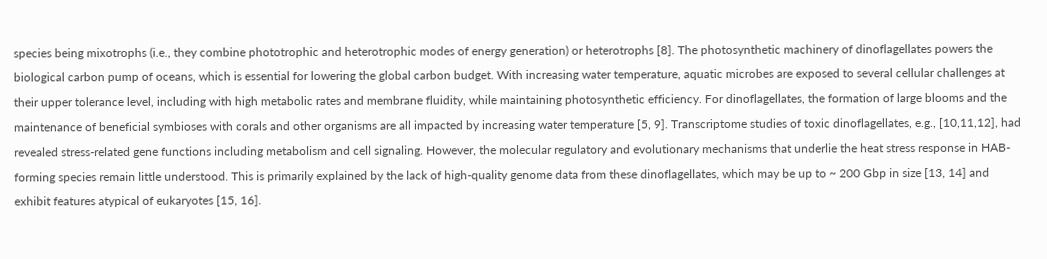species being mixotrophs (i.e., they combine phototrophic and heterotrophic modes of energy generation) or heterotrophs [8]. The photosynthetic machinery of dinoflagellates powers the biological carbon pump of oceans, which is essential for lowering the global carbon budget. With increasing water temperature, aquatic microbes are exposed to several cellular challenges at their upper tolerance level, including with high metabolic rates and membrane fluidity, while maintaining photosynthetic efficiency. For dinoflagellates, the formation of large blooms and the maintenance of beneficial symbioses with corals and other organisms are all impacted by increasing water temperature [5, 9]. Transcriptome studies of toxic dinoflagellates, e.g., [10,11,12], had revealed stress-related gene functions including metabolism and cell signaling. However, the molecular regulatory and evolutionary mechanisms that underlie the heat stress response in HAB-forming species remain little understood. This is primarily explained by the lack of high-quality genome data from these dinoflagellates, which may be up to ~ 200 Gbp in size [13, 14] and exhibit features atypical of eukaryotes [15, 16].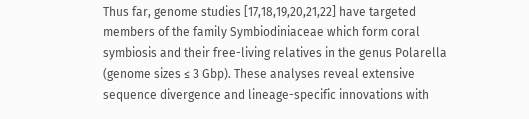Thus far, genome studies [17,18,19,20,21,22] have targeted members of the family Symbiodiniaceae which form coral symbiosis and their free-living relatives in the genus Polarella (genome sizes ≤ 3 Gbp). These analyses reveal extensive sequence divergence and lineage-specific innovations with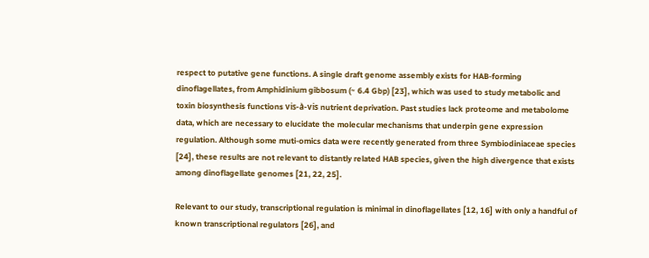respect to putative gene functions. A single draft genome assembly exists for HAB-forming dinoflagellates, from Amphidinium gibbosum (~ 6.4 Gbp) [23], which was used to study metabolic and toxin biosynthesis functions vis-à-vis nutrient deprivation. Past studies lack proteome and metabolome data, which are necessary to elucidate the molecular mechanisms that underpin gene expression regulation. Although some muti-omics data were recently generated from three Symbiodiniaceae species [24], these results are not relevant to distantly related HAB species, given the high divergence that exists among dinoflagellate genomes [21, 22, 25].

Relevant to our study, transcriptional regulation is minimal in dinoflagellates [12, 16] with only a handful of known transcriptional regulators [26], and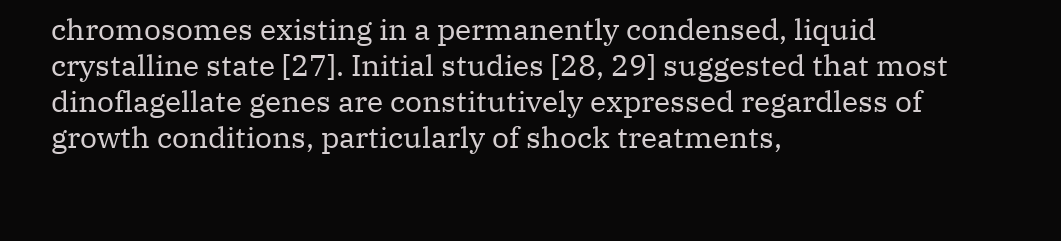chromosomes existing in a permanently condensed, liquid crystalline state [27]. Initial studies [28, 29] suggested that most dinoflagellate genes are constitutively expressed regardless of growth conditions, particularly of shock treatments,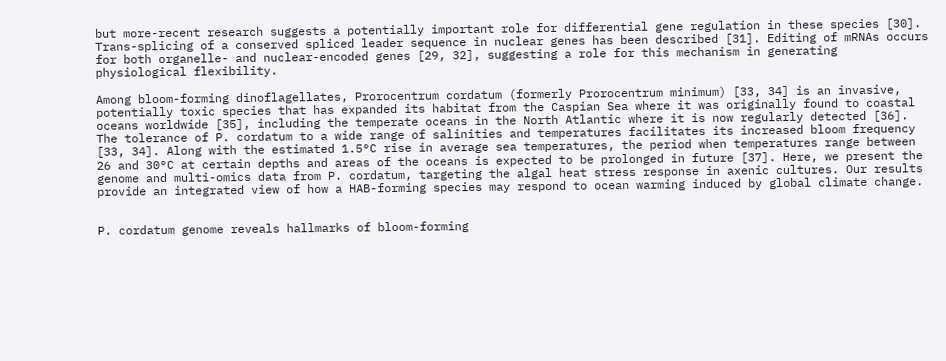but more-recent research suggests a potentially important role for differential gene regulation in these species [30]. Trans-splicing of a conserved spliced leader sequence in nuclear genes has been described [31]. Editing of mRNAs occurs for both organelle- and nuclear-encoded genes [29, 32], suggesting a role for this mechanism in generating physiological flexibility.

Among bloom-forming dinoflagellates, Prorocentrum cordatum (formerly Prorocentrum minimum) [33, 34] is an invasive, potentially toxic species that has expanded its habitat from the Caspian Sea where it was originally found to coastal oceans worldwide [35], including the temperate oceans in the North Atlantic where it is now regularly detected [36]. The tolerance of P. cordatum to a wide range of salinities and temperatures facilitates its increased bloom frequency [33, 34]. Along with the estimated 1.5°C rise in average sea temperatures, the period when temperatures range between 26 and 30°C at certain depths and areas of the oceans is expected to be prolonged in future [37]. Here, we present the genome and multi-omics data from P. cordatum, targeting the algal heat stress response in axenic cultures. Our results provide an integrated view of how a HAB-forming species may respond to ocean warming induced by global climate change.


P. cordatum genome reveals hallmarks of bloom-forming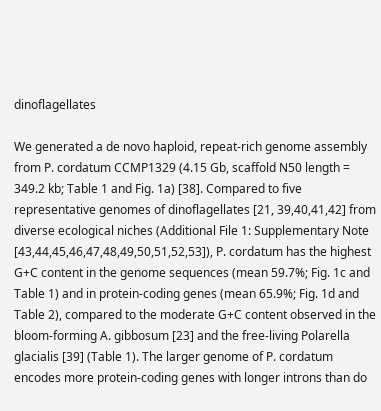dinoflagellates

We generated a de novo haploid, repeat-rich genome assembly from P. cordatum CCMP1329 (4.15 Gb, scaffold N50 length = 349.2 kb; Table 1 and Fig. 1a) [38]. Compared to five representative genomes of dinoflagellates [21, 39,40,41,42] from diverse ecological niches (Additional File 1: Supplementary Note [43,44,45,46,47,48,49,50,51,52,53]), P. cordatum has the highest G+C content in the genome sequences (mean 59.7%; Fig. 1c and Table 1) and in protein-coding genes (mean 65.9%; Fig. 1d and Table 2), compared to the moderate G+C content observed in the bloom-forming A. gibbosum [23] and the free-living Polarella glacialis [39] (Table 1). The larger genome of P. cordatum encodes more protein-coding genes with longer introns than do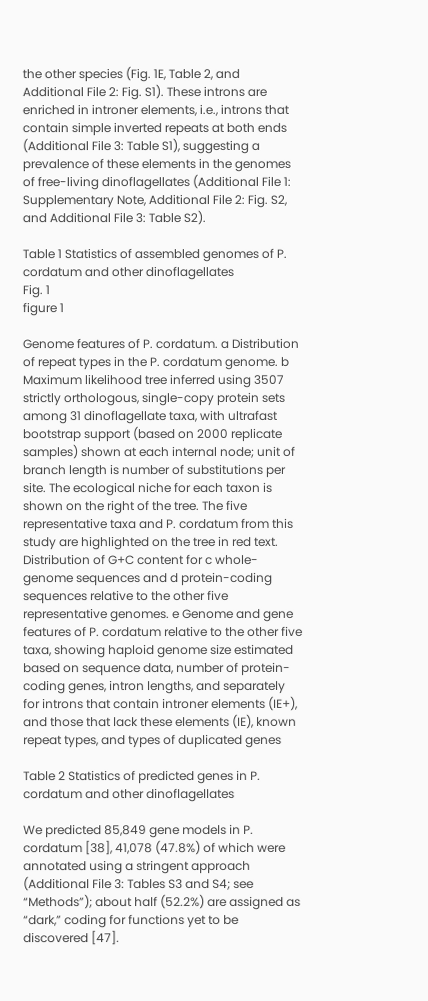the other species (Fig. 1E, Table 2, and Additional File 2: Fig. S1). These introns are enriched in introner elements, i.e., introns that contain simple inverted repeats at both ends (Additional File 3: Table S1), suggesting a prevalence of these elements in the genomes of free-living dinoflagellates (Additional File 1: Supplementary Note, Additional File 2: Fig. S2, and Additional File 3: Table S2).

Table 1 Statistics of assembled genomes of P. cordatum and other dinoflagellates
Fig. 1
figure 1

Genome features of P. cordatum. a Distribution of repeat types in the P. cordatum genome. b Maximum likelihood tree inferred using 3507 strictly orthologous, single-copy protein sets among 31 dinoflagellate taxa, with ultrafast bootstrap support (based on 2000 replicate samples) shown at each internal node; unit of branch length is number of substitutions per site. The ecological niche for each taxon is shown on the right of the tree. The five representative taxa and P. cordatum from this study are highlighted on the tree in red text. Distribution of G+C content for c whole-genome sequences and d protein-coding sequences relative to the other five representative genomes. e Genome and gene features of P. cordatum relative to the other five taxa, showing haploid genome size estimated based on sequence data, number of protein-coding genes, intron lengths, and separately for introns that contain introner elements (IE+), and those that lack these elements (IE), known repeat types, and types of duplicated genes

Table 2 Statistics of predicted genes in P. cordatum and other dinoflagellates

We predicted 85,849 gene models in P. cordatum [38], 41,078 (47.8%) of which were annotated using a stringent approach (Additional File 3: Tables S3 and S4; see “Methods”); about half (52.2%) are assigned as “dark,” coding for functions yet to be discovered [47].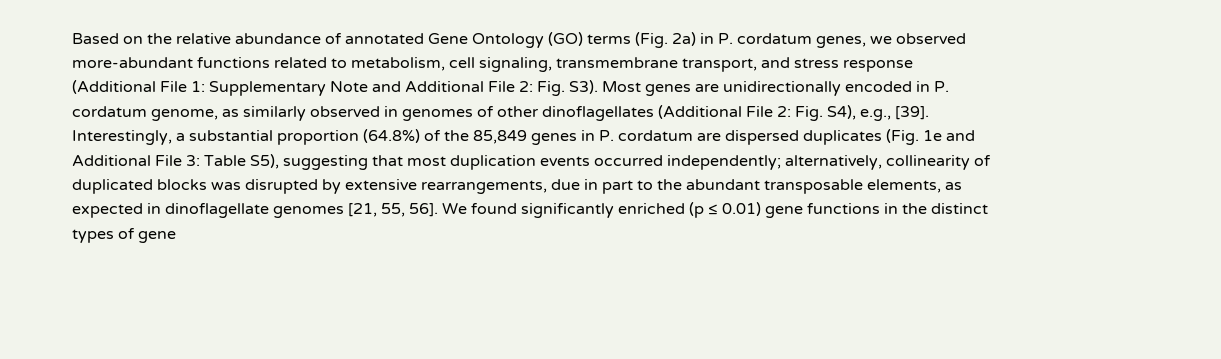Based on the relative abundance of annotated Gene Ontology (GO) terms (Fig. 2a) in P. cordatum genes, we observed more-abundant functions related to metabolism, cell signaling, transmembrane transport, and stress response (Additional File 1: Supplementary Note and Additional File 2: Fig. S3). Most genes are unidirectionally encoded in P. cordatum genome, as similarly observed in genomes of other dinoflagellates (Additional File 2: Fig. S4), e.g., [39]. Interestingly, a substantial proportion (64.8%) of the 85,849 genes in P. cordatum are dispersed duplicates (Fig. 1e and Additional File 3: Table S5), suggesting that most duplication events occurred independently; alternatively, collinearity of duplicated blocks was disrupted by extensive rearrangements, due in part to the abundant transposable elements, as expected in dinoflagellate genomes [21, 55, 56]. We found significantly enriched (p ≤ 0.01) gene functions in the distinct types of gene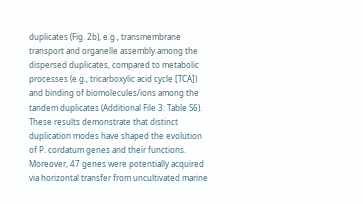duplicates (Fig. 2b), e.g., transmembrane transport and organelle assembly among the dispersed duplicates, compared to metabolic processes (e.g., tricarboxylic acid cycle [TCA]) and binding of biomolecules/ions among the tandem duplicates (Additional File 3: Table S6). These results demonstrate that distinct duplication modes have shaped the evolution of P. cordatum genes and their functions. Moreover, 47 genes were potentially acquired via horizontal transfer from uncultivated marine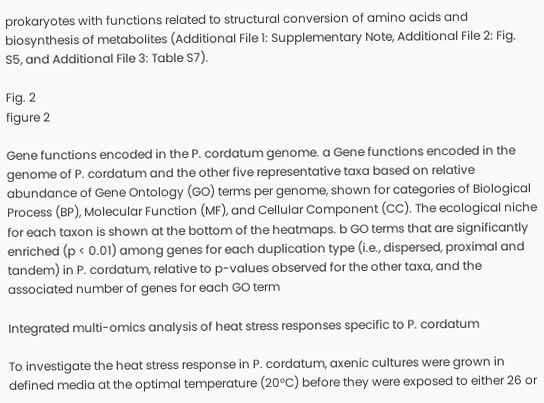prokaryotes with functions related to structural conversion of amino acids and biosynthesis of metabolites (Additional File 1: Supplementary Note, Additional File 2: Fig. S5, and Additional File 3: Table S7).

Fig. 2
figure 2

Gene functions encoded in the P. cordatum genome. a Gene functions encoded in the genome of P. cordatum and the other five representative taxa based on relative abundance of Gene Ontology (GO) terms per genome, shown for categories of Biological Process (BP), Molecular Function (MF), and Cellular Component (CC). The ecological niche for each taxon is shown at the bottom of the heatmaps. b GO terms that are significantly enriched (p < 0.01) among genes for each duplication type (i.e., dispersed, proximal and tandem) in P. cordatum, relative to p-values observed for the other taxa, and the associated number of genes for each GO term

Integrated multi-omics analysis of heat stress responses specific to P. cordatum

To investigate the heat stress response in P. cordatum, axenic cultures were grown in defined media at the optimal temperature (20°C) before they were exposed to either 26 or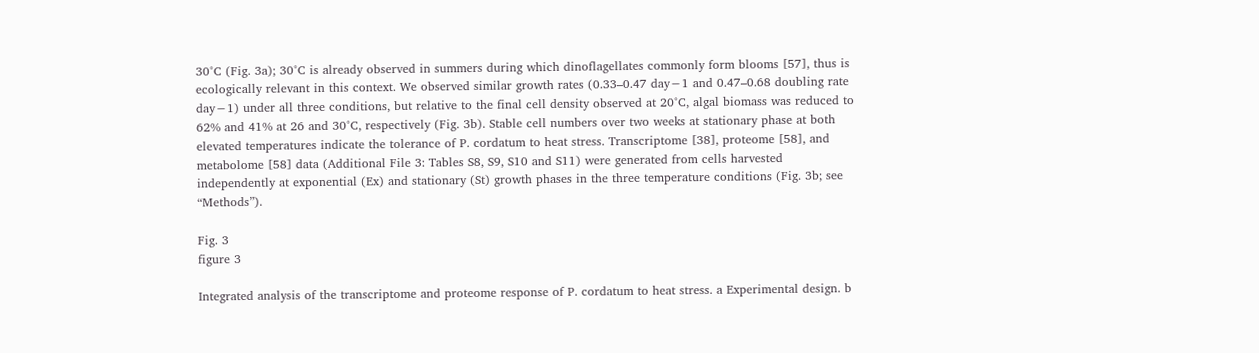30°C (Fig. 3a); 30°C is already observed in summers during which dinoflagellates commonly form blooms [57], thus is ecologically relevant in this context. We observed similar growth rates (0.33–0.47 day−1 and 0.47–0.68 doubling rate day−1) under all three conditions, but relative to the final cell density observed at 20°C, algal biomass was reduced to 62% and 41% at 26 and 30°C, respectively (Fig. 3b). Stable cell numbers over two weeks at stationary phase at both elevated temperatures indicate the tolerance of P. cordatum to heat stress. Transcriptome [38], proteome [58], and metabolome [58] data (Additional File 3: Tables S8, S9, S10 and S11) were generated from cells harvested independently at exponential (Ex) and stationary (St) growth phases in the three temperature conditions (Fig. 3b; see “Methods”).

Fig. 3
figure 3

Integrated analysis of the transcriptome and proteome response of P. cordatum to heat stress. a Experimental design. b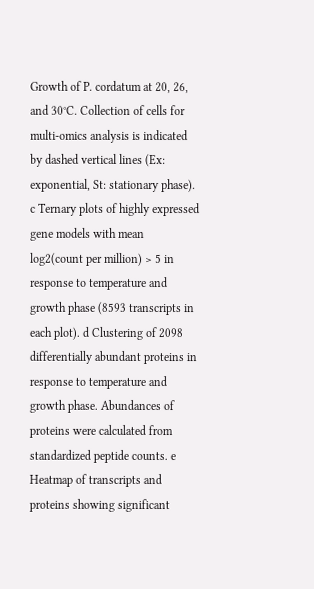Growth of P. cordatum at 20, 26, and 30°C. Collection of cells for multi-omics analysis is indicated by dashed vertical lines (Ex: exponential, St: stationary phase). c Ternary plots of highly expressed gene models with mean log2(count per million) > 5 in response to temperature and growth phase (8593 transcripts in each plot). d Clustering of 2098 differentially abundant proteins in response to temperature and growth phase. Abundances of proteins were calculated from standardized peptide counts. e Heatmap of transcripts and proteins showing significant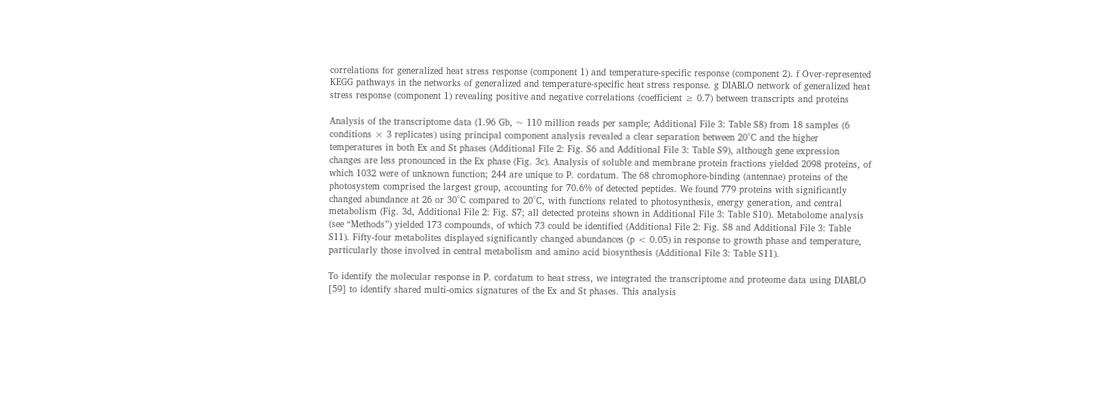correlations for generalized heat stress response (component 1) and temperature-specific response (component 2). f Over-represented KEGG pathways in the networks of generalized and temperature-specific heat stress response. g DIABLO network of generalized heat stress response (component 1) revealing positive and negative correlations (coefficient ≥ 0.7) between transcripts and proteins

Analysis of the transcriptome data (1.96 Gb, ~ 110 million reads per sample; Additional File 3: Table S8) from 18 samples (6 conditions × 3 replicates) using principal component analysis revealed a clear separation between 20°C and the higher temperatures in both Ex and St phases (Additional File 2: Fig. S6 and Additional File 3: Table S9), although gene expression changes are less pronounced in the Ex phase (Fig. 3c). Analysis of soluble and membrane protein fractions yielded 2098 proteins, of which 1032 were of unknown function; 244 are unique to P. cordatum. The 68 chromophore-binding (antennae) proteins of the photosystem comprised the largest group, accounting for 70.6% of detected peptides. We found 779 proteins with significantly changed abundance at 26 or 30°C compared to 20°C, with functions related to photosynthesis, energy generation, and central metabolism (Fig. 3d, Additional File 2: Fig. S7; all detected proteins shown in Additional File 3: Table S10). Metabolome analysis (see “Methods”) yielded 173 compounds, of which 73 could be identified (Additional File 2: Fig. S8 and Additional File 3: Table S11). Fifty-four metabolites displayed significantly changed abundances (p < 0.05) in response to growth phase and temperature, particularly those involved in central metabolism and amino acid biosynthesis (Additional File 3: Table S11).

To identify the molecular response in P. cordatum to heat stress, we integrated the transcriptome and proteome data using DIABLO [59] to identify shared multi-omics signatures of the Ex and St phases. This analysis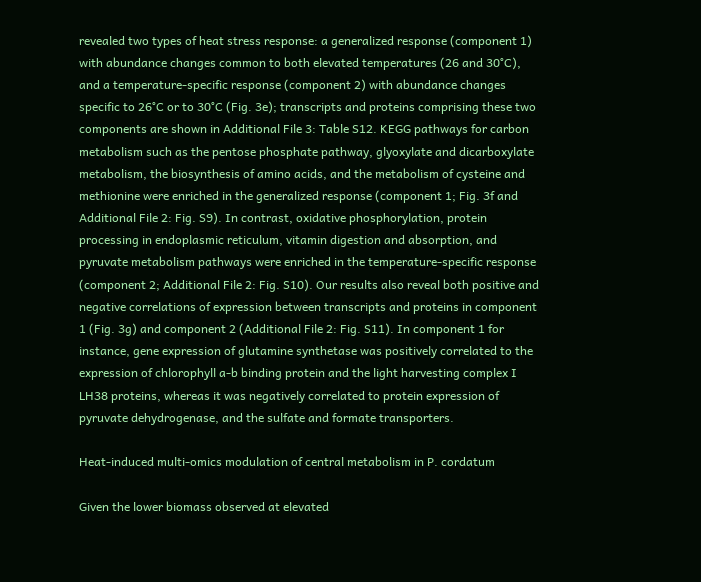revealed two types of heat stress response: a generalized response (component 1) with abundance changes common to both elevated temperatures (26 and 30°C), and a temperature-specific response (component 2) with abundance changes specific to 26°C or to 30°C (Fig. 3e); transcripts and proteins comprising these two components are shown in Additional File 3: Table S12. KEGG pathways for carbon metabolism such as the pentose phosphate pathway, glyoxylate and dicarboxylate metabolism, the biosynthesis of amino acids, and the metabolism of cysteine and methionine were enriched in the generalized response (component 1; Fig. 3f and Additional File 2: Fig. S9). In contrast, oxidative phosphorylation, protein processing in endoplasmic reticulum, vitamin digestion and absorption, and pyruvate metabolism pathways were enriched in the temperature-specific response (component 2; Additional File 2: Fig. S10). Our results also reveal both positive and negative correlations of expression between transcripts and proteins in component 1 (Fig. 3g) and component 2 (Additional File 2: Fig. S11). In component 1 for instance, gene expression of glutamine synthetase was positively correlated to the expression of chlorophyll a-b binding protein and the light harvesting complex I LH38 proteins, whereas it was negatively correlated to protein expression of pyruvate dehydrogenase, and the sulfate and formate transporters.

Heat-induced multi-omics modulation of central metabolism in P. cordatum

Given the lower biomass observed at elevated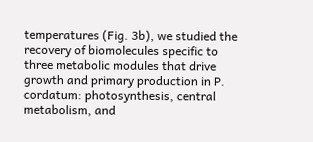temperatures (Fig. 3b), we studied the recovery of biomolecules specific to three metabolic modules that drive growth and primary production in P. cordatum: photosynthesis, central metabolism, and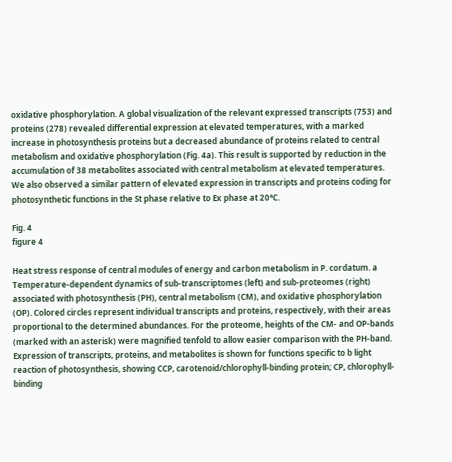oxidative phosphorylation. A global visualization of the relevant expressed transcripts (753) and proteins (278) revealed differential expression at elevated temperatures, with a marked increase in photosynthesis proteins but a decreased abundance of proteins related to central metabolism and oxidative phosphorylation (Fig. 4a). This result is supported by reduction in the accumulation of 38 metabolites associated with central metabolism at elevated temperatures. We also observed a similar pattern of elevated expression in transcripts and proteins coding for photosynthetic functions in the St phase relative to Ex phase at 20°C.

Fig. 4
figure 4

Heat stress response of central modules of energy and carbon metabolism in P. cordatum. a Temperature-dependent dynamics of sub-transcriptomes (left) and sub-proteomes (right) associated with photosynthesis (PH), central metabolism (CM), and oxidative phosphorylation (OP). Colored circles represent individual transcripts and proteins, respectively, with their areas proportional to the determined abundances. For the proteome, heights of the CM- and OP-bands (marked with an asterisk) were magnified tenfold to allow easier comparison with the PH-band. Expression of transcripts, proteins, and metabolites is shown for functions specific to b light reaction of photosynthesis, showing CCP, carotenoid/chlorophyll-binding protein; CP, chlorophyll-binding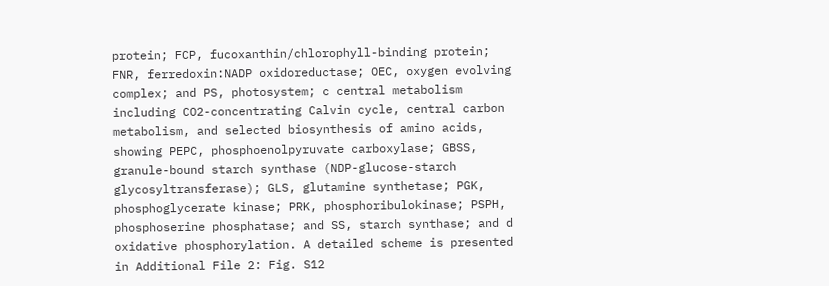protein; FCP, fucoxanthin/chlorophyll-binding protein; FNR, ferredoxin:NADP oxidoreductase; OEC, oxygen evolving complex; and PS, photosystem; c central metabolism including CO2-concentrating Calvin cycle, central carbon metabolism, and selected biosynthesis of amino acids, showing PEPC, phosphoenolpyruvate carboxylase; GBSS, granule-bound starch synthase (NDP-glucose-starch glycosyltransferase); GLS, glutamine synthetase; PGK, phosphoglycerate kinase; PRK, phosphoribulokinase; PSPH, phosphoserine phosphatase; and SS, starch synthase; and d oxidative phosphorylation. A detailed scheme is presented in Additional File 2: Fig. S12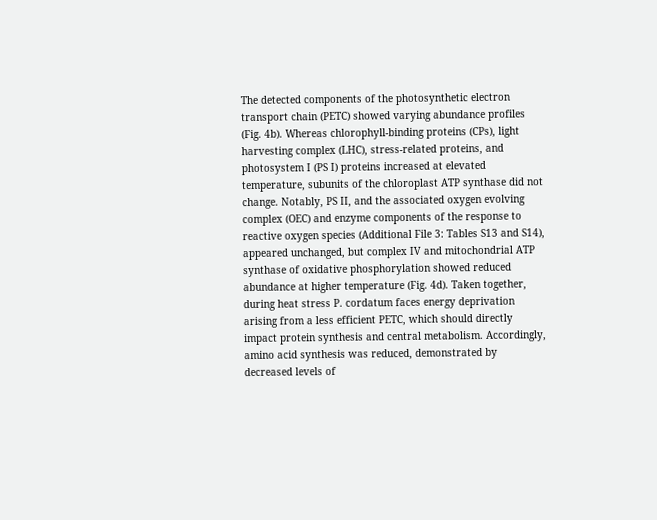The detected components of the photosynthetic electron transport chain (PETC) showed varying abundance profiles (Fig. 4b). Whereas chlorophyll-binding proteins (CPs), light harvesting complex (LHC), stress-related proteins, and photosystem I (PS I) proteins increased at elevated temperature, subunits of the chloroplast ATP synthase did not change. Notably, PS II, and the associated oxygen evolving complex (OEC) and enzyme components of the response to reactive oxygen species (Additional File 3: Tables S13 and S14), appeared unchanged, but complex IV and mitochondrial ATP synthase of oxidative phosphorylation showed reduced abundance at higher temperature (Fig. 4d). Taken together, during heat stress P. cordatum faces energy deprivation arising from a less efficient PETC, which should directly impact protein synthesis and central metabolism. Accordingly, amino acid synthesis was reduced, demonstrated by decreased levels of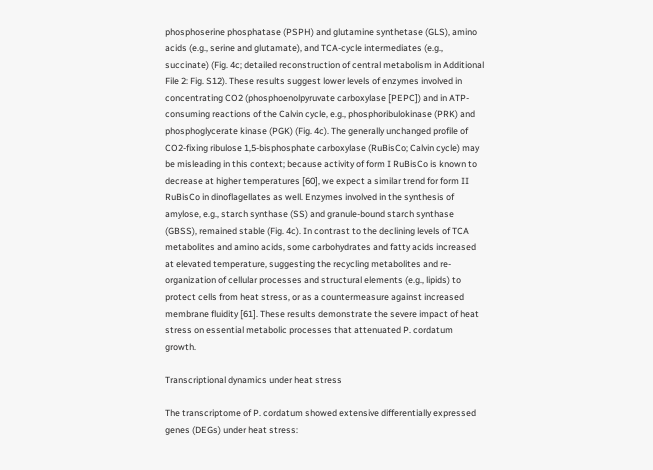phosphoserine phosphatase (PSPH) and glutamine synthetase (GLS), amino acids (e.g., serine and glutamate), and TCA-cycle intermediates (e.g., succinate) (Fig. 4c; detailed reconstruction of central metabolism in Additional File 2: Fig. S12). These results suggest lower levels of enzymes involved in concentrating CO2 (phosphoenolpyruvate carboxylase [PEPC]) and in ATP-consuming reactions of the Calvin cycle, e.g., phosphoribulokinase (PRK) and phosphoglycerate kinase (PGK) (Fig. 4c). The generally unchanged profile of CO2-fixing ribulose 1,5-bisphosphate carboxylase (RuBisCo; Calvin cycle) may be misleading in this context; because activity of form I RuBisCo is known to decrease at higher temperatures [60], we expect a similar trend for form II RuBisCo in dinoflagellates as well. Enzymes involved in the synthesis of amylose, e.g., starch synthase (SS) and granule-bound starch synthase (GBSS), remained stable (Fig. 4c). In contrast to the declining levels of TCA metabolites and amino acids, some carbohydrates and fatty acids increased at elevated temperature, suggesting the recycling metabolites and re-organization of cellular processes and structural elements (e.g., lipids) to protect cells from heat stress, or as a countermeasure against increased membrane fluidity [61]. These results demonstrate the severe impact of heat stress on essential metabolic processes that attenuated P. cordatum growth.

Transcriptional dynamics under heat stress

The transcriptome of P. cordatum showed extensive differentially expressed genes (DEGs) under heat stress: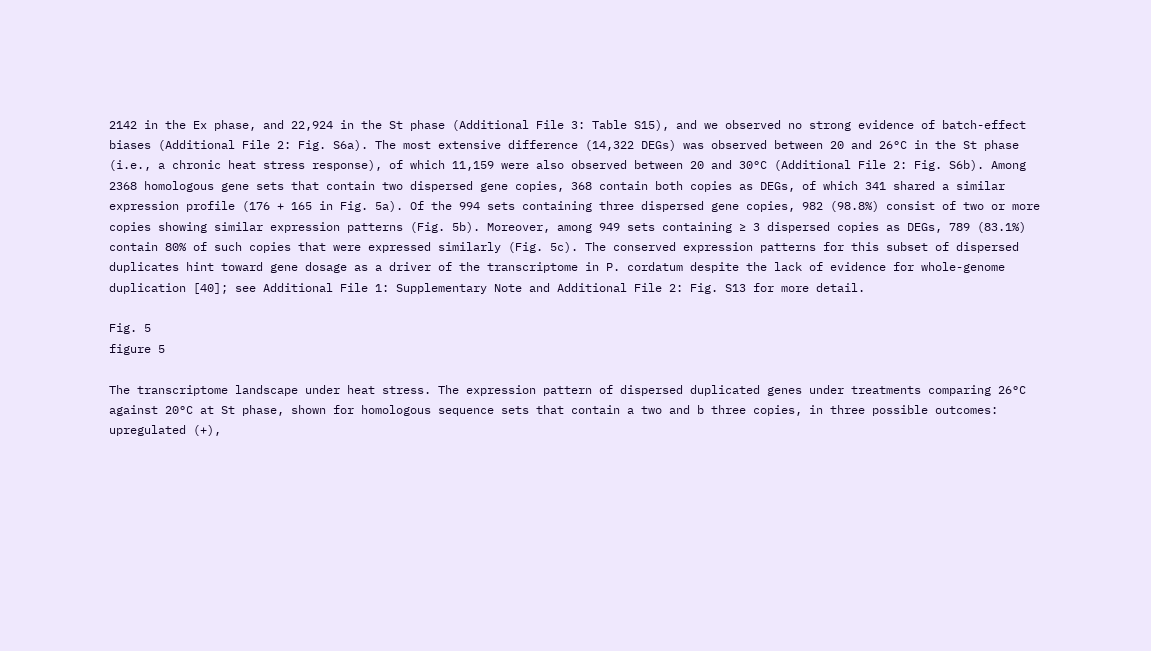2142 in the Ex phase, and 22,924 in the St phase (Additional File 3: Table S15), and we observed no strong evidence of batch-effect biases (Additional File 2: Fig. S6a). The most extensive difference (14,322 DEGs) was observed between 20 and 26°C in the St phase (i.e., a chronic heat stress response), of which 11,159 were also observed between 20 and 30°C (Additional File 2: Fig. S6b). Among 2368 homologous gene sets that contain two dispersed gene copies, 368 contain both copies as DEGs, of which 341 shared a similar expression profile (176 + 165 in Fig. 5a). Of the 994 sets containing three dispersed gene copies, 982 (98.8%) consist of two or more copies showing similar expression patterns (Fig. 5b). Moreover, among 949 sets containing ≥ 3 dispersed copies as DEGs, 789 (83.1%) contain 80% of such copies that were expressed similarly (Fig. 5c). The conserved expression patterns for this subset of dispersed duplicates hint toward gene dosage as a driver of the transcriptome in P. cordatum despite the lack of evidence for whole-genome duplication [40]; see Additional File 1: Supplementary Note and Additional File 2: Fig. S13 for more detail.

Fig. 5
figure 5

The transcriptome landscape under heat stress. The expression pattern of dispersed duplicated genes under treatments comparing 26°C against 20°C at St phase, shown for homologous sequence sets that contain a two and b three copies, in three possible outcomes: upregulated (+),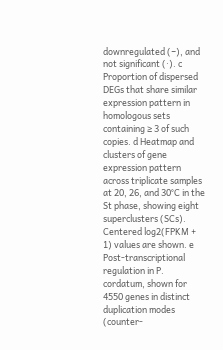downregulated (−), and not significant (·). c Proportion of dispersed DEGs that share similar expression pattern in homologous sets containing ≥ 3 of such copies. d Heatmap and clusters of gene expression pattern across triplicate samples at 20, 26, and 30°C in the St phase, showing eight superclusters (SCs). Centered log2(FPKM + 1) values are shown. e Post-transcriptional regulation in P. cordatum, shown for 4550 genes in distinct duplication modes (counter-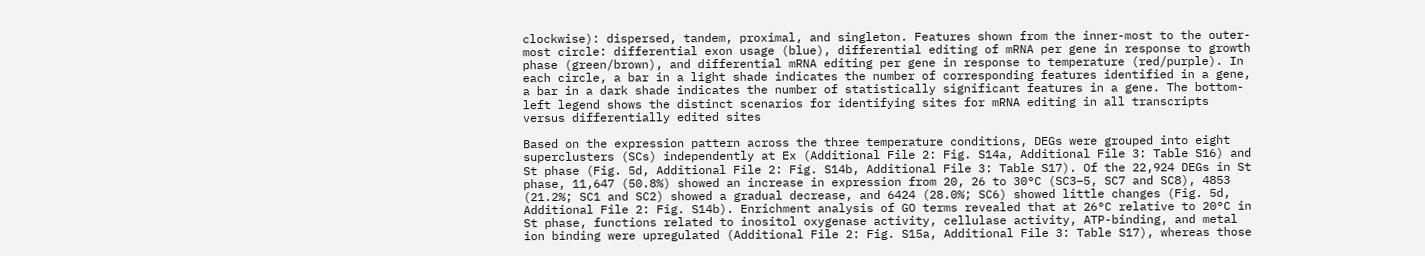clockwise): dispersed, tandem, proximal, and singleton. Features shown from the inner-most to the outer-most circle: differential exon usage (blue), differential editing of mRNA per gene in response to growth phase (green/brown), and differential mRNA editing per gene in response to temperature (red/purple). In each circle, a bar in a light shade indicates the number of corresponding features identified in a gene, a bar in a dark shade indicates the number of statistically significant features in a gene. The bottom-left legend shows the distinct scenarios for identifying sites for mRNA editing in all transcripts versus differentially edited sites

Based on the expression pattern across the three temperature conditions, DEGs were grouped into eight superclusters (SCs) independently at Ex (Additional File 2: Fig. S14a, Additional File 3: Table S16) and St phase (Fig. 5d, Additional File 2: Fig. S14b, Additional File 3: Table S17). Of the 22,924 DEGs in St phase, 11,647 (50.8%) showed an increase in expression from 20, 26 to 30°C (SC3–5, SC7 and SC8), 4853 (21.2%; SC1 and SC2) showed a gradual decrease, and 6424 (28.0%; SC6) showed little changes (Fig. 5d, Additional File 2: Fig. S14b). Enrichment analysis of GO terms revealed that at 26°C relative to 20°C in St phase, functions related to inositol oxygenase activity, cellulase activity, ATP-binding, and metal ion binding were upregulated (Additional File 2: Fig. S15a, Additional File 3: Table S17), whereas those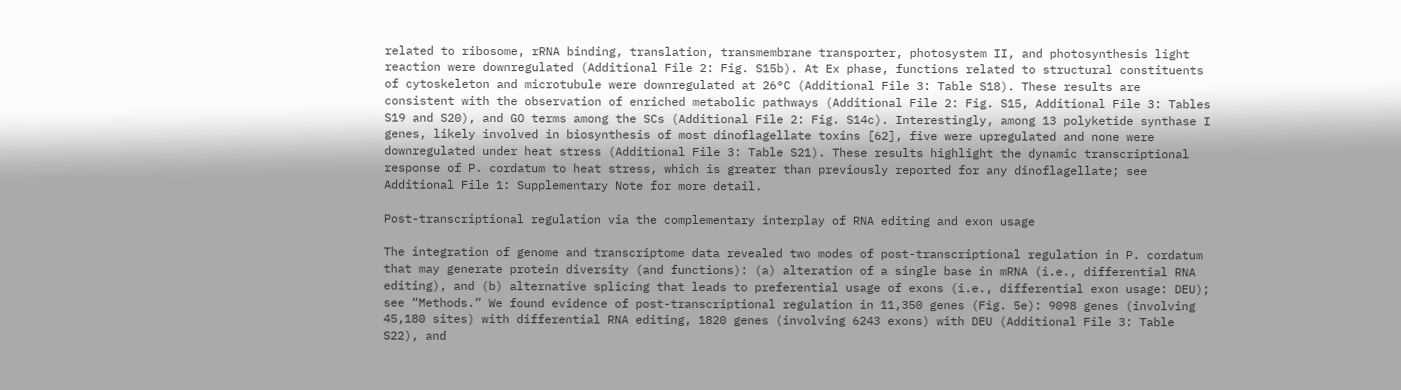related to ribosome, rRNA binding, translation, transmembrane transporter, photosystem II, and photosynthesis light reaction were downregulated (Additional File 2: Fig. S15b). At Ex phase, functions related to structural constituents of cytoskeleton and microtubule were downregulated at 26°C (Additional File 3: Table S18). These results are consistent with the observation of enriched metabolic pathways (Additional File 2: Fig. S15, Additional File 3: Tables S19 and S20), and GO terms among the SCs (Additional File 2: Fig. S14c). Interestingly, among 13 polyketide synthase I genes, likely involved in biosynthesis of most dinoflagellate toxins [62], five were upregulated and none were downregulated under heat stress (Additional File 3: Table S21). These results highlight the dynamic transcriptional response of P. cordatum to heat stress, which is greater than previously reported for any dinoflagellate; see Additional File 1: Supplementary Note for more detail.

Post-transcriptional regulation via the complementary interplay of RNA editing and exon usage

The integration of genome and transcriptome data revealed two modes of post-transcriptional regulation in P. cordatum that may generate protein diversity (and functions): (a) alteration of a single base in mRNA (i.e., differential RNA editing), and (b) alternative splicing that leads to preferential usage of exons (i.e., differential exon usage: DEU); see “Methods.” We found evidence of post-transcriptional regulation in 11,350 genes (Fig. 5e): 9098 genes (involving 45,180 sites) with differential RNA editing, 1820 genes (involving 6243 exons) with DEU (Additional File 3: Table S22), and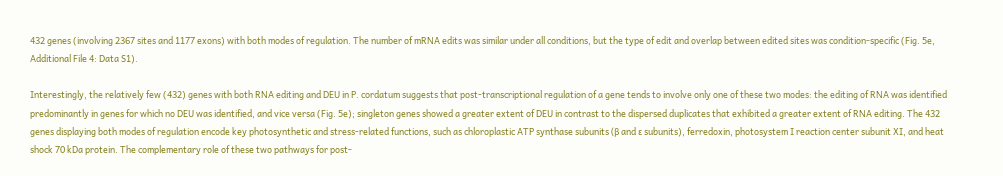432 genes (involving 2367 sites and 1177 exons) with both modes of regulation. The number of mRNA edits was similar under all conditions, but the type of edit and overlap between edited sites was condition-specific (Fig. 5e, Additional File 4: Data S1).

Interestingly, the relatively few (432) genes with both RNA editing and DEU in P. cordatum suggests that post-transcriptional regulation of a gene tends to involve only one of these two modes: the editing of RNA was identified predominantly in genes for which no DEU was identified, and vice versa (Fig. 5e); singleton genes showed a greater extent of DEU in contrast to the dispersed duplicates that exhibited a greater extent of RNA editing. The 432 genes displaying both modes of regulation encode key photosynthetic and stress-related functions, such as chloroplastic ATP synthase subunits (β and ε subunits), ferredoxin, photosystem I reaction center subunit XI, and heat shock 70 kDa protein. The complementary role of these two pathways for post-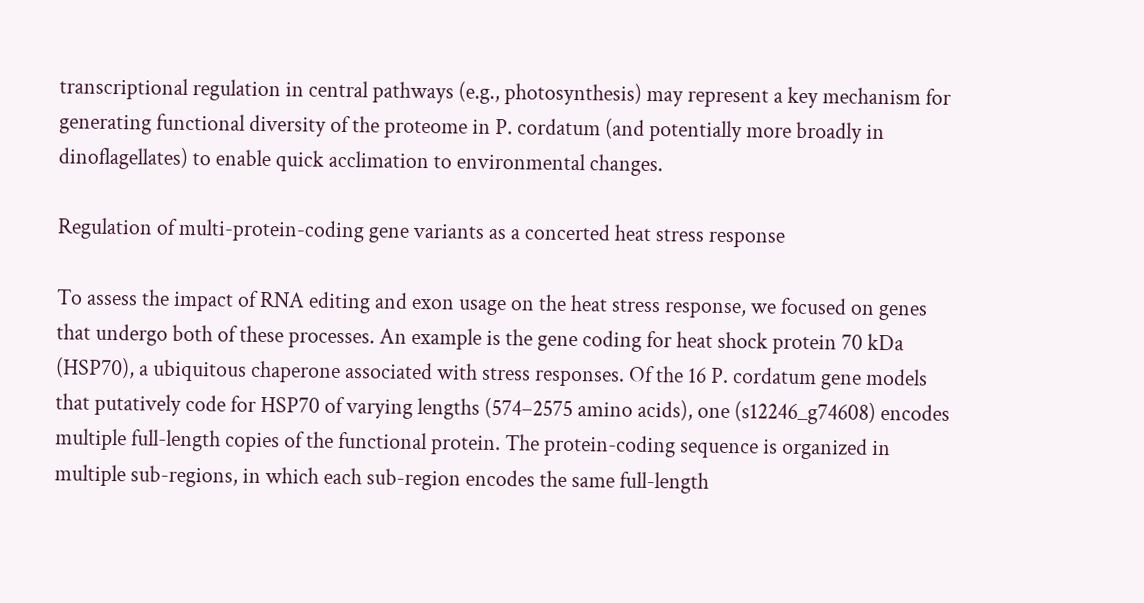transcriptional regulation in central pathways (e.g., photosynthesis) may represent a key mechanism for generating functional diversity of the proteome in P. cordatum (and potentially more broadly in dinoflagellates) to enable quick acclimation to environmental changes.

Regulation of multi-protein-coding gene variants as a concerted heat stress response

To assess the impact of RNA editing and exon usage on the heat stress response, we focused on genes that undergo both of these processes. An example is the gene coding for heat shock protein 70 kDa (HSP70), a ubiquitous chaperone associated with stress responses. Of the 16 P. cordatum gene models that putatively code for HSP70 of varying lengths (574–2575 amino acids), one (s12246_g74608) encodes multiple full-length copies of the functional protein. The protein-coding sequence is organized in multiple sub-regions, in which each sub-region encodes the same full-length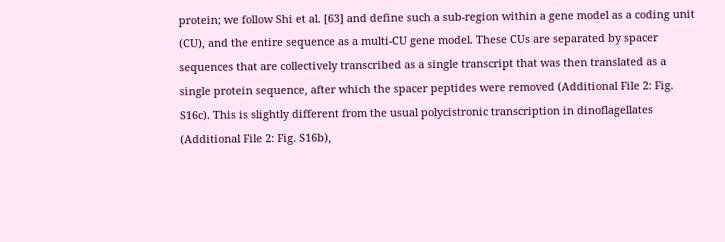protein; we follow Shi et al. [63] and define such a sub-region within a gene model as a coding unit (CU), and the entire sequence as a multi-CU gene model. These CUs are separated by spacer sequences that are collectively transcribed as a single transcript that was then translated as a single protein sequence, after which the spacer peptides were removed (Additional File 2: Fig. S16c). This is slightly different from the usual polycistronic transcription in dinoflagellates (Additional File 2: Fig. S16b),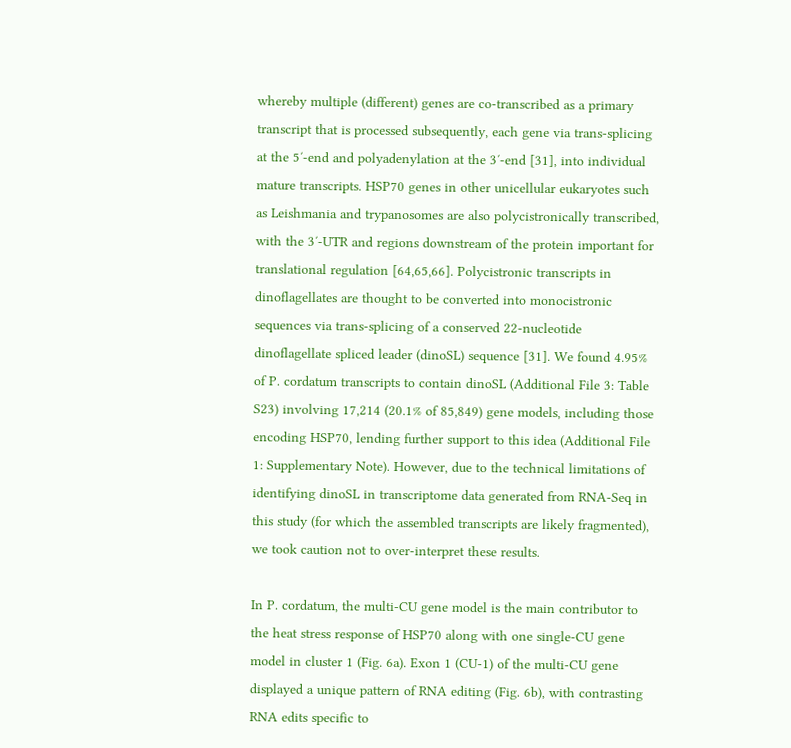whereby multiple (different) genes are co-transcribed as a primary transcript that is processed subsequently, each gene via trans-splicing at the 5′-end and polyadenylation at the 3′-end [31], into individual mature transcripts. HSP70 genes in other unicellular eukaryotes such as Leishmania and trypanosomes are also polycistronically transcribed, with the 3′-UTR and regions downstream of the protein important for translational regulation [64,65,66]. Polycistronic transcripts in dinoflagellates are thought to be converted into monocistronic sequences via trans-splicing of a conserved 22-nucleotide dinoflagellate spliced leader (dinoSL) sequence [31]. We found 4.95% of P. cordatum transcripts to contain dinoSL (Additional File 3: Table S23) involving 17,214 (20.1% of 85,849) gene models, including those encoding HSP70, lending further support to this idea (Additional File 1: Supplementary Note). However, due to the technical limitations of identifying dinoSL in transcriptome data generated from RNA-Seq in this study (for which the assembled transcripts are likely fragmented), we took caution not to over-interpret these results.

In P. cordatum, the multi-CU gene model is the main contributor to the heat stress response of HSP70 along with one single-CU gene model in cluster 1 (Fig. 6a). Exon 1 (CU-1) of the multi-CU gene displayed a unique pattern of RNA editing (Fig. 6b), with contrasting RNA edits specific to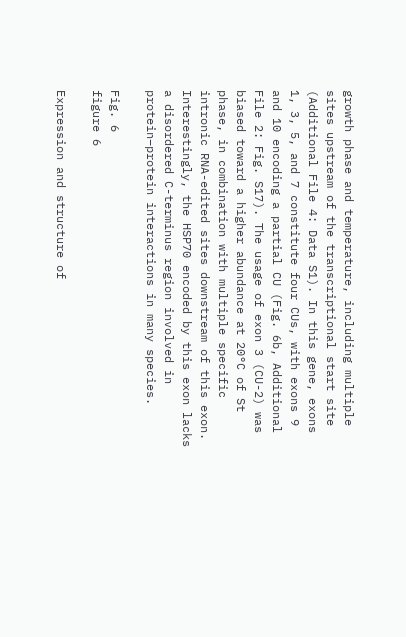growth phase and temperature, including multiple sites upstream of the transcriptional start site (Additional File 4: Data S1). In this gene, exons 1, 3, 5, and 7 constitute four CUs, with exons 9 and 10 encoding a partial CU (Fig. 6b, Additional File 2: Fig. S17). The usage of exon 3 (CU-2) was biased toward a higher abundance at 20°C of St phase, in combination with multiple specific intronic RNA-edited sites downstream of this exon. Interestingly, the HSP70 encoded by this exon lacks a disordered C-terminus region involved in protein–protein interactions in many species.

Fig. 6
figure 6

Expression and structure of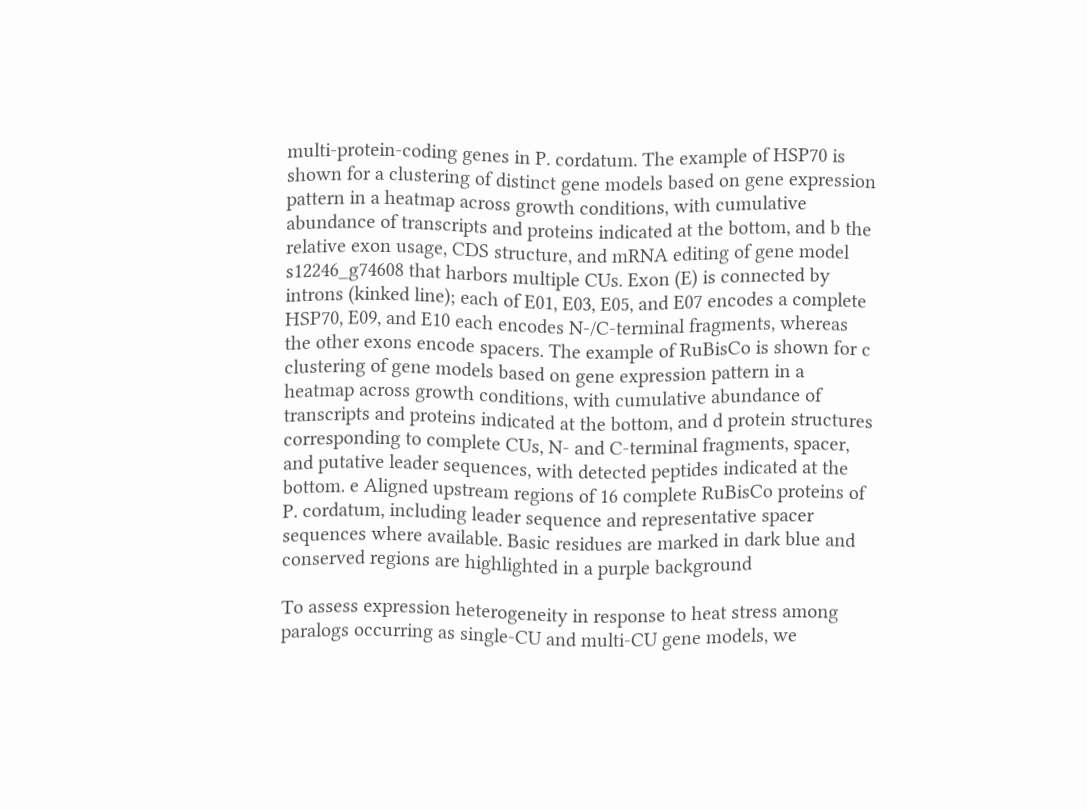multi-protein-coding genes in P. cordatum. The example of HSP70 is shown for a clustering of distinct gene models based on gene expression pattern in a heatmap across growth conditions, with cumulative abundance of transcripts and proteins indicated at the bottom, and b the relative exon usage, CDS structure, and mRNA editing of gene model s12246_g74608 that harbors multiple CUs. Exon (E) is connected by introns (kinked line); each of E01, E03, E05, and E07 encodes a complete HSP70, E09, and E10 each encodes N-/C-terminal fragments, whereas the other exons encode spacers. The example of RuBisCo is shown for c clustering of gene models based on gene expression pattern in a heatmap across growth conditions, with cumulative abundance of transcripts and proteins indicated at the bottom, and d protein structures corresponding to complete CUs, N- and C-terminal fragments, spacer, and putative leader sequences, with detected peptides indicated at the bottom. e Aligned upstream regions of 16 complete RuBisCo proteins of P. cordatum, including leader sequence and representative spacer sequences where available. Basic residues are marked in dark blue and conserved regions are highlighted in a purple background

To assess expression heterogeneity in response to heat stress among paralogs occurring as single-CU and multi-CU gene models, we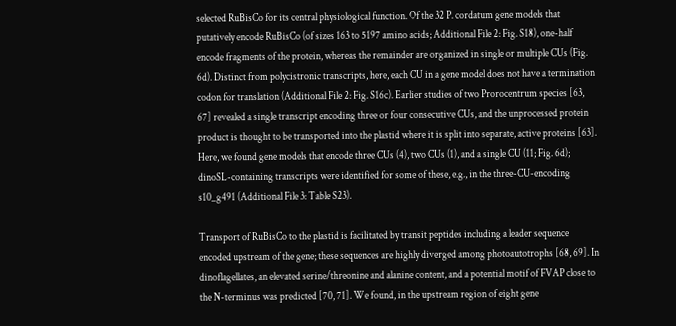selected RuBisCo for its central physiological function. Of the 32 P. cordatum gene models that putatively encode RuBisCo (of sizes 163 to 5197 amino acids; Additional File 2: Fig. S18), one-half encode fragments of the protein, whereas the remainder are organized in single or multiple CUs (Fig. 6d). Distinct from polycistronic transcripts, here, each CU in a gene model does not have a termination codon for translation (Additional File 2: Fig. S16c). Earlier studies of two Prorocentrum species [63, 67] revealed a single transcript encoding three or four consecutive CUs, and the unprocessed protein product is thought to be transported into the plastid where it is split into separate, active proteins [63]. Here, we found gene models that encode three CUs (4), two CUs (1), and a single CU (11; Fig. 6d); dinoSL-containing transcripts were identified for some of these, e.g., in the three-CU-encoding s10_g491 (Additional File 3: Table S23).

Transport of RuBisCo to the plastid is facilitated by transit peptides including a leader sequence encoded upstream of the gene; these sequences are highly diverged among photoautotrophs [68, 69]. In dinoflagellates, an elevated serine/threonine and alanine content, and a potential motif of FVAP close to the N-terminus was predicted [70, 71]. We found, in the upstream region of eight gene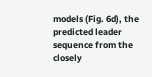models (Fig. 6d), the predicted leader sequence from the closely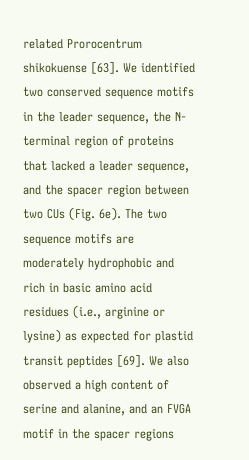related Prorocentrum shikokuense [63]. We identified two conserved sequence motifs in the leader sequence, the N-terminal region of proteins that lacked a leader sequence, and the spacer region between two CUs (Fig. 6e). The two sequence motifs are moderately hydrophobic and rich in basic amino acid residues (i.e., arginine or lysine) as expected for plastid transit peptides [69]. We also observed a high content of serine and alanine, and an FVGA motif in the spacer regions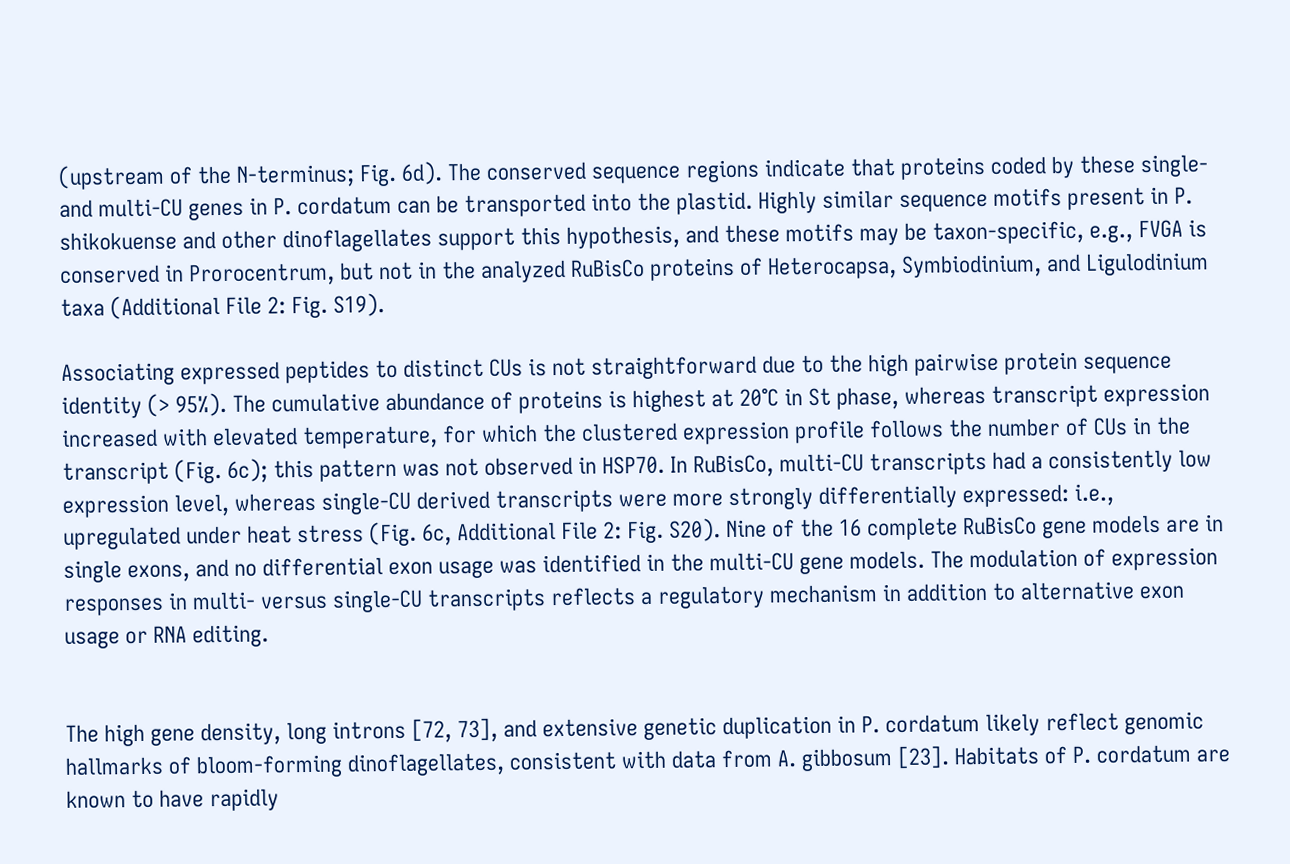(upstream of the N-terminus; Fig. 6d). The conserved sequence regions indicate that proteins coded by these single- and multi-CU genes in P. cordatum can be transported into the plastid. Highly similar sequence motifs present in P. shikokuense and other dinoflagellates support this hypothesis, and these motifs may be taxon-specific, e.g., FVGA is conserved in Prorocentrum, but not in the analyzed RuBisCo proteins of Heterocapsa, Symbiodinium, and Ligulodinium taxa (Additional File 2: Fig. S19).

Associating expressed peptides to distinct CUs is not straightforward due to the high pairwise protein sequence identity (> 95%). The cumulative abundance of proteins is highest at 20°C in St phase, whereas transcript expression increased with elevated temperature, for which the clustered expression profile follows the number of CUs in the transcript (Fig. 6c); this pattern was not observed in HSP70. In RuBisCo, multi-CU transcripts had a consistently low expression level, whereas single-CU derived transcripts were more strongly differentially expressed: i.e., upregulated under heat stress (Fig. 6c, Additional File 2: Fig. S20). Nine of the 16 complete RuBisCo gene models are in single exons, and no differential exon usage was identified in the multi-CU gene models. The modulation of expression responses in multi- versus single-CU transcripts reflects a regulatory mechanism in addition to alternative exon usage or RNA editing.


The high gene density, long introns [72, 73], and extensive genetic duplication in P. cordatum likely reflect genomic hallmarks of bloom-forming dinoflagellates, consistent with data from A. gibbosum [23]. Habitats of P. cordatum are known to have rapidly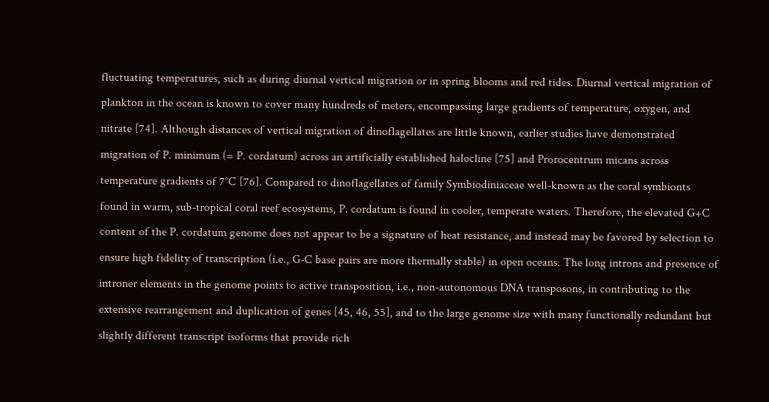fluctuating temperatures, such as during diurnal vertical migration or in spring blooms and red tides. Diurnal vertical migration of plankton in the ocean is known to cover many hundreds of meters, encompassing large gradients of temperature, oxygen, and nitrate [74]. Although distances of vertical migration of dinoflagellates are little known, earlier studies have demonstrated migration of P. minimum (= P. cordatum) across an artificially established halocline [75] and Prorocentrum micans across temperature gradients of 7°C [76]. Compared to dinoflagellates of family Symbiodiniaceae well-known as the coral symbionts found in warm, sub-tropical coral reef ecosystems, P. cordatum is found in cooler, temperate waters. Therefore, the elevated G+C content of the P. cordatum genome does not appear to be a signature of heat resistance, and instead may be favored by selection to ensure high fidelity of transcription (i.e., G-C base pairs are more thermally stable) in open oceans. The long introns and presence of introner elements in the genome points to active transposition, i.e., non-autonomous DNA transposons, in contributing to the extensive rearrangement and duplication of genes [45, 46, 55], and to the large genome size with many functionally redundant but slightly different transcript isoforms that provide rich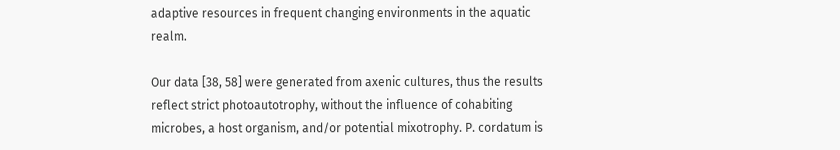adaptive resources in frequent changing environments in the aquatic realm.

Our data [38, 58] were generated from axenic cultures, thus the results reflect strict photoautotrophy, without the influence of cohabiting microbes, a host organism, and/or potential mixotrophy. P. cordatum is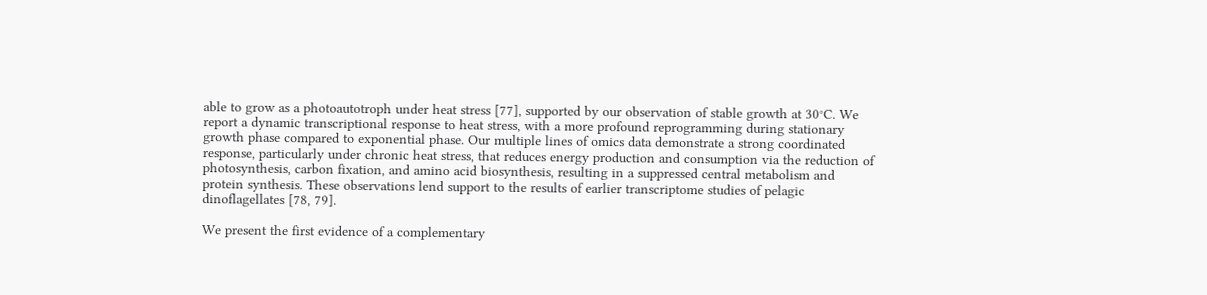able to grow as a photoautotroph under heat stress [77], supported by our observation of stable growth at 30°C. We report a dynamic transcriptional response to heat stress, with a more profound reprogramming during stationary growth phase compared to exponential phase. Our multiple lines of omics data demonstrate a strong coordinated response, particularly under chronic heat stress, that reduces energy production and consumption via the reduction of photosynthesis, carbon fixation, and amino acid biosynthesis, resulting in a suppressed central metabolism and protein synthesis. These observations lend support to the results of earlier transcriptome studies of pelagic dinoflagellates [78, 79].

We present the first evidence of a complementary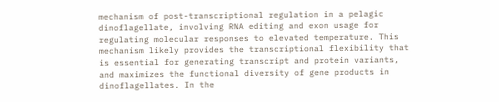mechanism of post-transcriptional regulation in a pelagic dinoflagellate, involving RNA editing and exon usage for regulating molecular responses to elevated temperature. This mechanism likely provides the transcriptional flexibility that is essential for generating transcript and protein variants, and maximizes the functional diversity of gene products in dinoflagellates. In the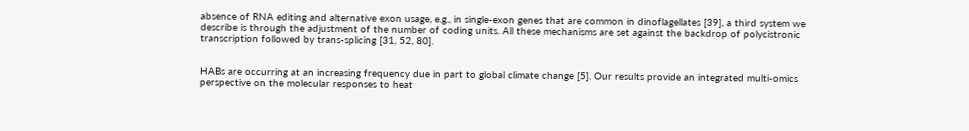absence of RNA editing and alternative exon usage, e.g., in single-exon genes that are common in dinoflagellates [39], a third system we describe is through the adjustment of the number of coding units. All these mechanisms are set against the backdrop of polycistronic transcription followed by trans-splicing [31, 52, 80].


HABs are occurring at an increasing frequency due in part to global climate change [5]. Our results provide an integrated multi-omics perspective on the molecular responses to heat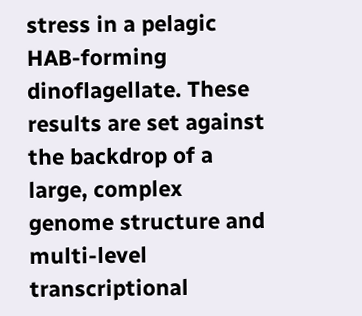stress in a pelagic HAB-forming dinoflagellate. These results are set against the backdrop of a large, complex genome structure and multi-level transcriptional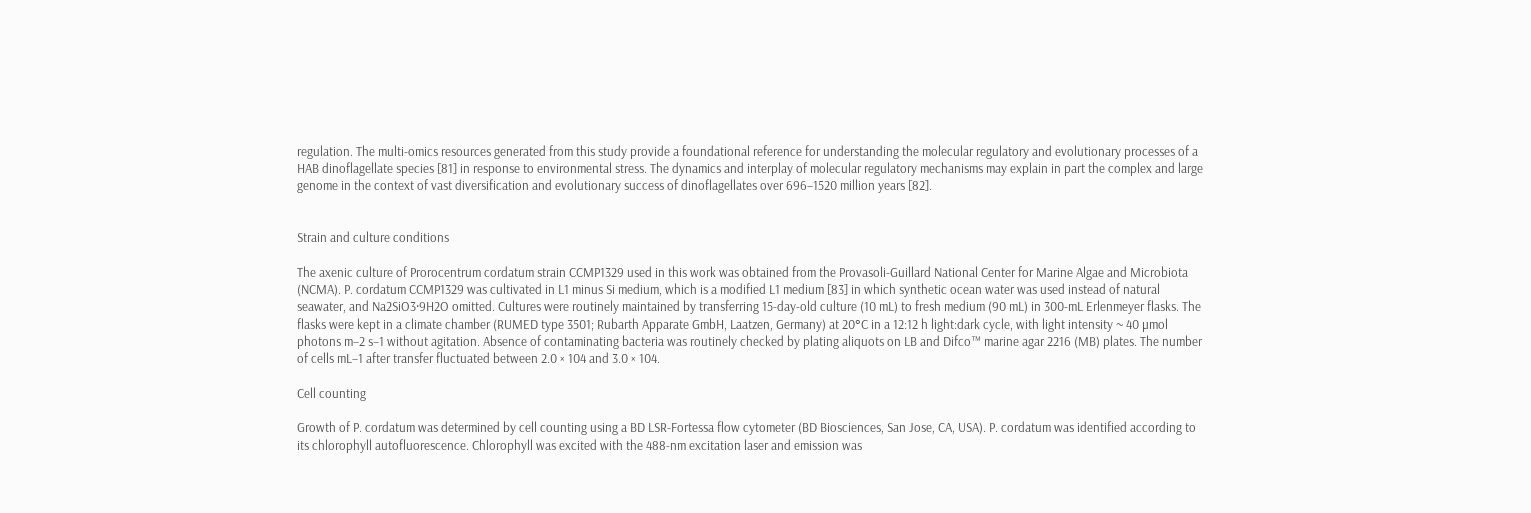regulation. The multi-omics resources generated from this study provide a foundational reference for understanding the molecular regulatory and evolutionary processes of a HAB dinoflagellate species [81] in response to environmental stress. The dynamics and interplay of molecular regulatory mechanisms may explain in part the complex and large genome in the context of vast diversification and evolutionary success of dinoflagellates over 696–1520 million years [82].


Strain and culture conditions

The axenic culture of Prorocentrum cordatum strain CCMP1329 used in this work was obtained from the Provasoli-Guillard National Center for Marine Algae and Microbiota (NCMA). P. cordatum CCMP1329 was cultivated in L1 minus Si medium, which is a modified L1 medium [83] in which synthetic ocean water was used instead of natural seawater, and Na2SiO3·9H2O omitted. Cultures were routinely maintained by transferring 15-day-old culture (10 mL) to fresh medium (90 mL) in 300-mL Erlenmeyer flasks. The flasks were kept in a climate chamber (RUMED type 3501; Rubarth Apparate GmbH, Laatzen, Germany) at 20°C in a 12:12 h light:dark cycle, with light intensity ~ 40 µmol photons m−2 s−1 without agitation. Absence of contaminating bacteria was routinely checked by plating aliquots on LB and Difco™ marine agar 2216 (MB) plates. The number of cells mL−1 after transfer fluctuated between 2.0 × 104 and 3.0 × 104.

Cell counting

Growth of P. cordatum was determined by cell counting using a BD LSR-Fortessa flow cytometer (BD Biosciences, San Jose, CA, USA). P. cordatum was identified according to its chlorophyll autofluorescence. Chlorophyll was excited with the 488-nm excitation laser and emission was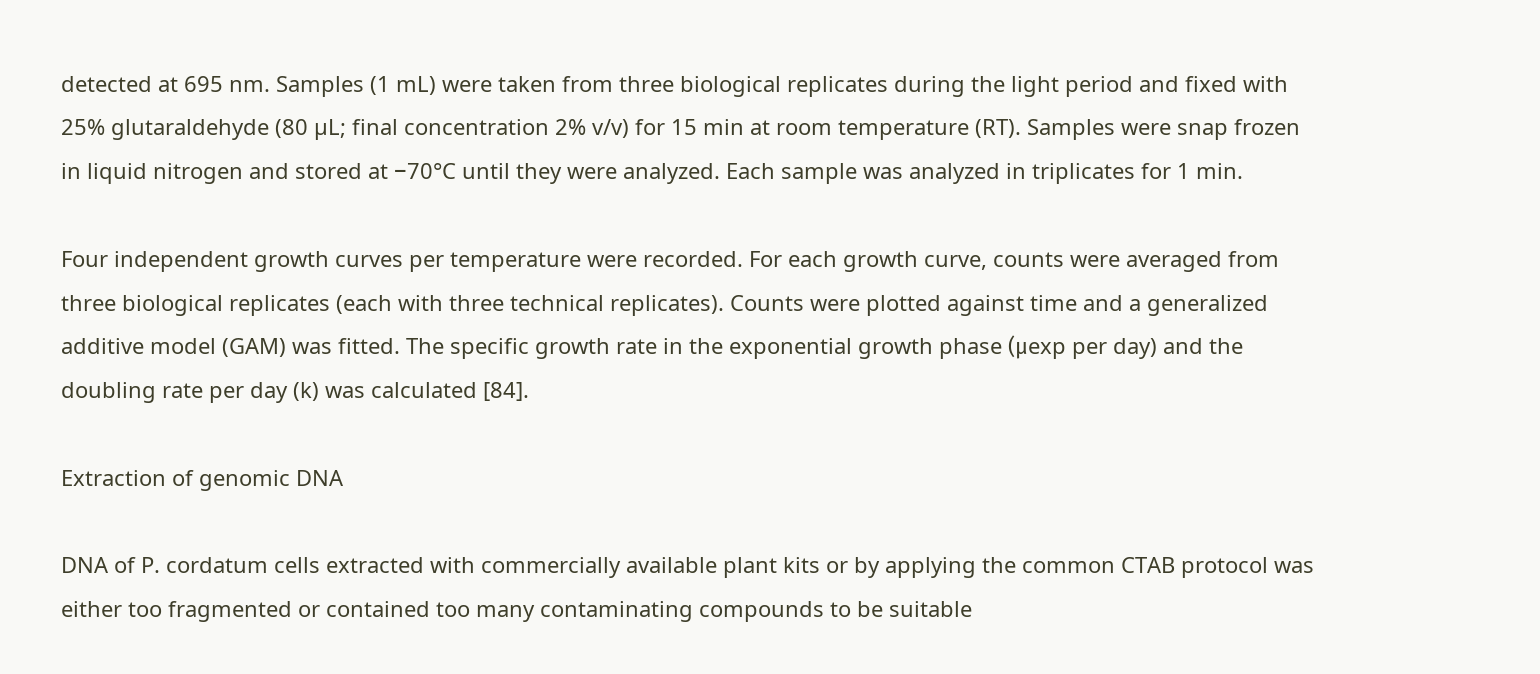detected at 695 nm. Samples (1 mL) were taken from three biological replicates during the light period and fixed with 25% glutaraldehyde (80 µL; final concentration 2% v/v) for 15 min at room temperature (RT). Samples were snap frozen in liquid nitrogen and stored at −70°C until they were analyzed. Each sample was analyzed in triplicates for 1 min.

Four independent growth curves per temperature were recorded. For each growth curve, counts were averaged from three biological replicates (each with three technical replicates). Counts were plotted against time and a generalized additive model (GAM) was fitted. The specific growth rate in the exponential growth phase (μexp per day) and the doubling rate per day (k) was calculated [84].

Extraction of genomic DNA

DNA of P. cordatum cells extracted with commercially available plant kits or by applying the common CTAB protocol was either too fragmented or contained too many contaminating compounds to be suitable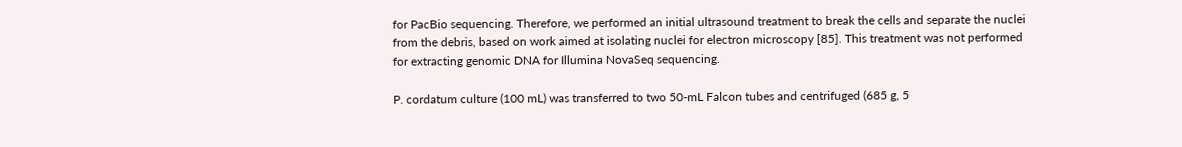for PacBio sequencing. Therefore, we performed an initial ultrasound treatment to break the cells and separate the nuclei from the debris, based on work aimed at isolating nuclei for electron microscopy [85]. This treatment was not performed for extracting genomic DNA for Illumina NovaSeq sequencing.

P. cordatum culture (100 mL) was transferred to two 50-mL Falcon tubes and centrifuged (685 g, 5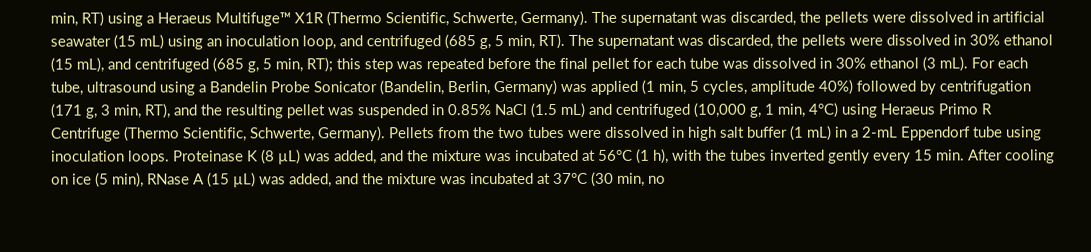min, RT) using a Heraeus Multifuge™ X1R (Thermo Scientific, Schwerte, Germany). The supernatant was discarded, the pellets were dissolved in artificial seawater (15 mL) using an inoculation loop, and centrifuged (685 g, 5 min, RT). The supernatant was discarded, the pellets were dissolved in 30% ethanol (15 mL), and centrifuged (685 g, 5 min, RT); this step was repeated before the final pellet for each tube was dissolved in 30% ethanol (3 mL). For each tube, ultrasound using a Bandelin Probe Sonicator (Bandelin, Berlin, Germany) was applied (1 min, 5 cycles, amplitude 40%) followed by centrifugation (171 g, 3 min, RT), and the resulting pellet was suspended in 0.85% NaCl (1.5 mL) and centrifuged (10,000 g, 1 min, 4°C) using Heraeus Primo R Centrifuge (Thermo Scientific, Schwerte, Germany). Pellets from the two tubes were dissolved in high salt buffer (1 mL) in a 2-mL Eppendorf tube using inoculation loops. Proteinase K (8 µL) was added, and the mixture was incubated at 56°C (1 h), with the tubes inverted gently every 15 min. After cooling on ice (5 min), RNase A (15 µL) was added, and the mixture was incubated at 37°C (30 min, no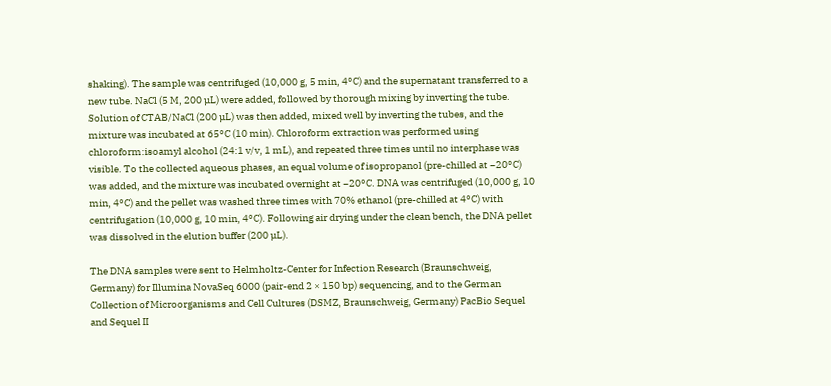shaking). The sample was centrifuged (10,000 g, 5 min, 4°C) and the supernatant transferred to a new tube. NaCl (5 M, 200 µL) were added, followed by thorough mixing by inverting the tube. Solution of CTAB/NaCl (200 µL) was then added, mixed well by inverting the tubes, and the mixture was incubated at 65°C (10 min). Chloroform extraction was performed using chloroform:isoamyl alcohol (24:1 v/v, 1 mL), and repeated three times until no interphase was visible. To the collected aqueous phases, an equal volume of isopropanol (pre-chilled at −20°C) was added, and the mixture was incubated overnight at −20°C. DNA was centrifuged (10,000 g, 10 min, 4°C) and the pellet was washed three times with 70% ethanol (pre-chilled at 4°C) with centrifugation (10,000 g, 10 min, 4°C). Following air drying under the clean bench, the DNA pellet was dissolved in the elution buffer (200 µL).

The DNA samples were sent to Helmholtz-Center for Infection Research (Braunschweig, Germany) for Illumina NovaSeq 6000 (pair-end 2 × 150 bp) sequencing, and to the German Collection of Microorganisms and Cell Cultures (DSMZ, Braunschweig, Germany) PacBio Sequel and Sequel II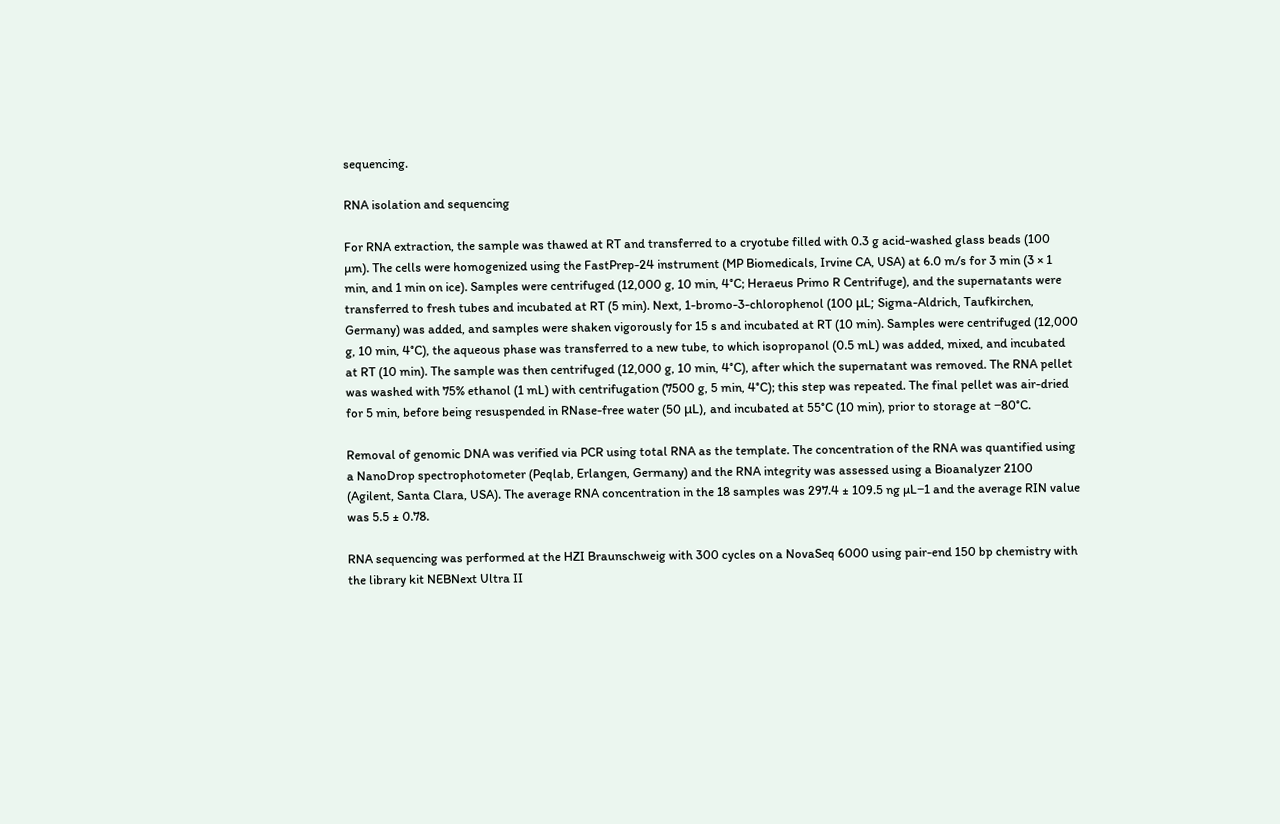sequencing.

RNA isolation and sequencing

For RNA extraction, the sample was thawed at RT and transferred to a cryotube filled with 0.3 g acid-washed glass beads (100 µm). The cells were homogenized using the FastPrep-24 instrument (MP Biomedicals, Irvine CA, USA) at 6.0 m/s for 3 min (3 × 1 min, and 1 min on ice). Samples were centrifuged (12,000 g, 10 min, 4°C; Heraeus Primo R Centrifuge), and the supernatants were transferred to fresh tubes and incubated at RT (5 min). Next, 1-bromo-3-chlorophenol (100 μL; Sigma-Aldrich, Taufkirchen, Germany) was added, and samples were shaken vigorously for 15 s and incubated at RT (10 min). Samples were centrifuged (12,000 g, 10 min, 4°C), the aqueous phase was transferred to a new tube, to which isopropanol (0.5 mL) was added, mixed, and incubated at RT (10 min). The sample was then centrifuged (12,000 g, 10 min, 4°C), after which the supernatant was removed. The RNA pellet was washed with 75% ethanol (1 mL) with centrifugation (7500 g, 5 min, 4°C); this step was repeated. The final pellet was air-dried for 5 min, before being resuspended in RNase-free water (50 μL), and incubated at 55°C (10 min), prior to storage at −80°C.

Removal of genomic DNA was verified via PCR using total RNA as the template. The concentration of the RNA was quantified using a NanoDrop spectrophotometer (Peqlab, Erlangen, Germany) and the RNA integrity was assessed using a Bioanalyzer 2100 (Agilent, Santa Clara, USA). The average RNA concentration in the 18 samples was 297.4 ± 109.5 ng µL−1 and the average RIN value was 5.5 ± 0.78.

RNA sequencing was performed at the HZI Braunschweig with 300 cycles on a NovaSeq 6000 using pair-end 150 bp chemistry with the library kit NEBNext Ultra II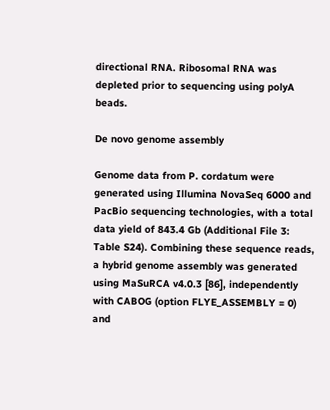directional RNA. Ribosomal RNA was depleted prior to sequencing using polyA beads.

De novo genome assembly

Genome data from P. cordatum were generated using Illumina NovaSeq 6000 and PacBio sequencing technologies, with a total data yield of 843.4 Gb (Additional File 3: Table S24). Combining these sequence reads, a hybrid genome assembly was generated using MaSuRCA v4.0.3 [86], independently with CABOG (option FLYE_ASSEMBLY = 0) and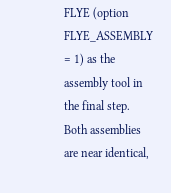FLYE (option FLYE_ASSEMBLY = 1) as the assembly tool in the final step. Both assemblies are near identical,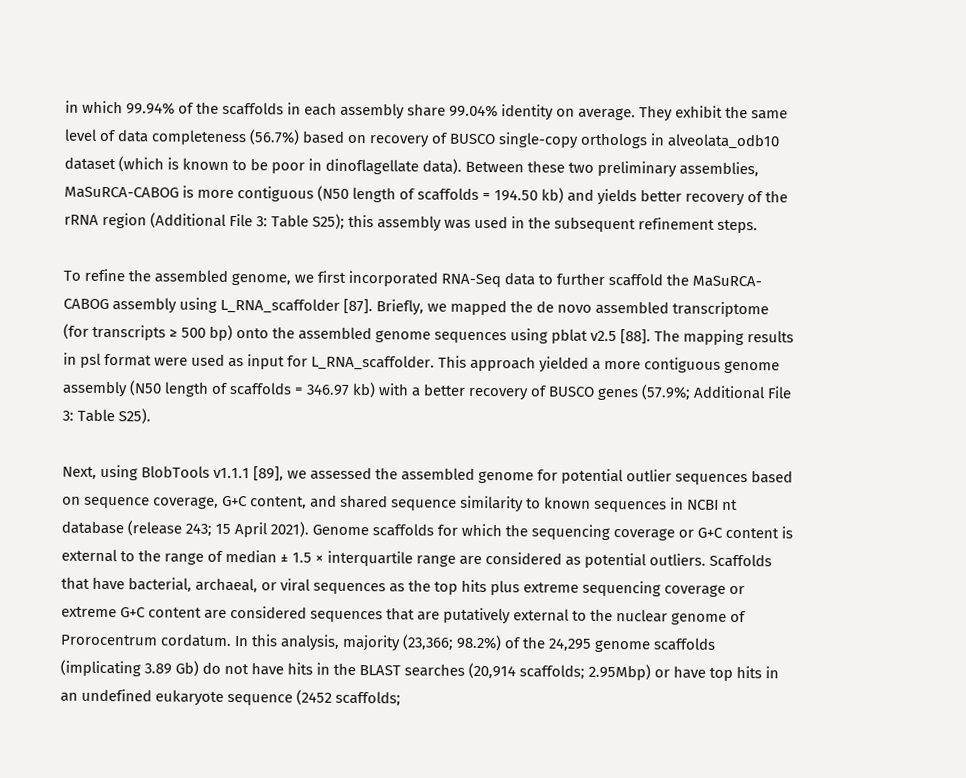in which 99.94% of the scaffolds in each assembly share 99.04% identity on average. They exhibit the same level of data completeness (56.7%) based on recovery of BUSCO single-copy orthologs in alveolata_odb10 dataset (which is known to be poor in dinoflagellate data). Between these two preliminary assemblies, MaSuRCA-CABOG is more contiguous (N50 length of scaffolds = 194.50 kb) and yields better recovery of the rRNA region (Additional File 3: Table S25); this assembly was used in the subsequent refinement steps.

To refine the assembled genome, we first incorporated RNA-Seq data to further scaffold the MaSuRCA-CABOG assembly using L_RNA_scaffolder [87]. Briefly, we mapped the de novo assembled transcriptome (for transcripts ≥ 500 bp) onto the assembled genome sequences using pblat v2.5 [88]. The mapping results in psl format were used as input for L_RNA_scaffolder. This approach yielded a more contiguous genome assembly (N50 length of scaffolds = 346.97 kb) with a better recovery of BUSCO genes (57.9%; Additional File 3: Table S25).

Next, using BlobTools v1.1.1 [89], we assessed the assembled genome for potential outlier sequences based on sequence coverage, G+C content, and shared sequence similarity to known sequences in NCBI nt database (release 243; 15 April 2021). Genome scaffolds for which the sequencing coverage or G+C content is external to the range of median ± 1.5 × interquartile range are considered as potential outliers. Scaffolds that have bacterial, archaeal, or viral sequences as the top hits plus extreme sequencing coverage or extreme G+C content are considered sequences that are putatively external to the nuclear genome of Prorocentrum cordatum. In this analysis, majority (23,366; 98.2%) of the 24,295 genome scaffolds (implicating 3.89 Gb) do not have hits in the BLAST searches (20,914 scaffolds; 2.95Mbp) or have top hits in an undefined eukaryote sequence (2452 scaffolds;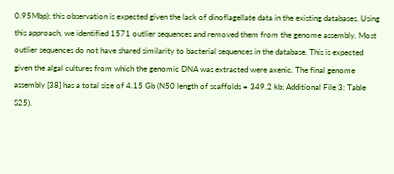0.95Mbp); this observation is expected given the lack of dinoflagellate data in the existing databases. Using this approach, we identified 1571 outlier sequences and removed them from the genome assembly. Most outlier sequences do not have shared similarity to bacterial sequences in the database. This is expected given the algal cultures from which the genomic DNA was extracted were axenic. The final genome assembly [38] has a total size of 4.15 Gb (N50 length of scaffolds = 349.2 kb; Additional File 3: Table S25).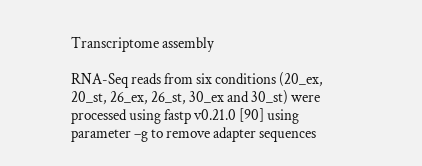Transcriptome assembly

RNA-Seq reads from six conditions (20_ex, 20_st, 26_ex, 26_st, 30_ex and 30_st) were processed using fastp v0.21.0 [90] using parameter –g to remove adapter sequences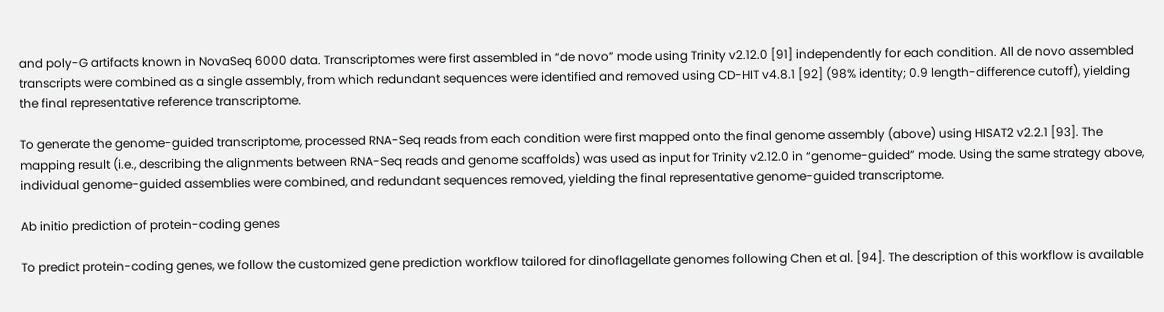and poly-G artifacts known in NovaSeq 6000 data. Transcriptomes were first assembled in “de novo” mode using Trinity v2.12.0 [91] independently for each condition. All de novo assembled transcripts were combined as a single assembly, from which redundant sequences were identified and removed using CD-HIT v4.8.1 [92] (98% identity; 0.9 length-difference cutoff), yielding the final representative reference transcriptome.

To generate the genome-guided transcriptome, processed RNA-Seq reads from each condition were first mapped onto the final genome assembly (above) using HISAT2 v2.2.1 [93]. The mapping result (i.e., describing the alignments between RNA-Seq reads and genome scaffolds) was used as input for Trinity v2.12.0 in “genome-guided” mode. Using the same strategy above, individual genome-guided assemblies were combined, and redundant sequences removed, yielding the final representative genome-guided transcriptome.

Ab initio prediction of protein-coding genes

To predict protein-coding genes, we follow the customized gene prediction workflow tailored for dinoflagellate genomes following Chen et al. [94]. The description of this workflow is available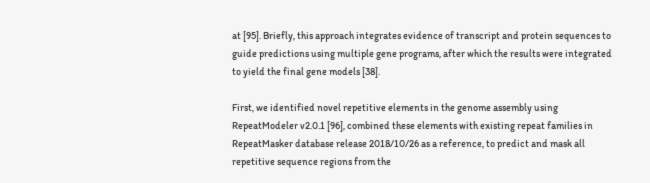at [95]. Briefly, this approach integrates evidence of transcript and protein sequences to guide predictions using multiple gene programs, after which the results were integrated to yield the final gene models [38].

First, we identified novel repetitive elements in the genome assembly using RepeatModeler v2.0.1 [96], combined these elements with existing repeat families in RepeatMasker database release 2018/10/26 as a reference, to predict and mask all repetitive sequence regions from the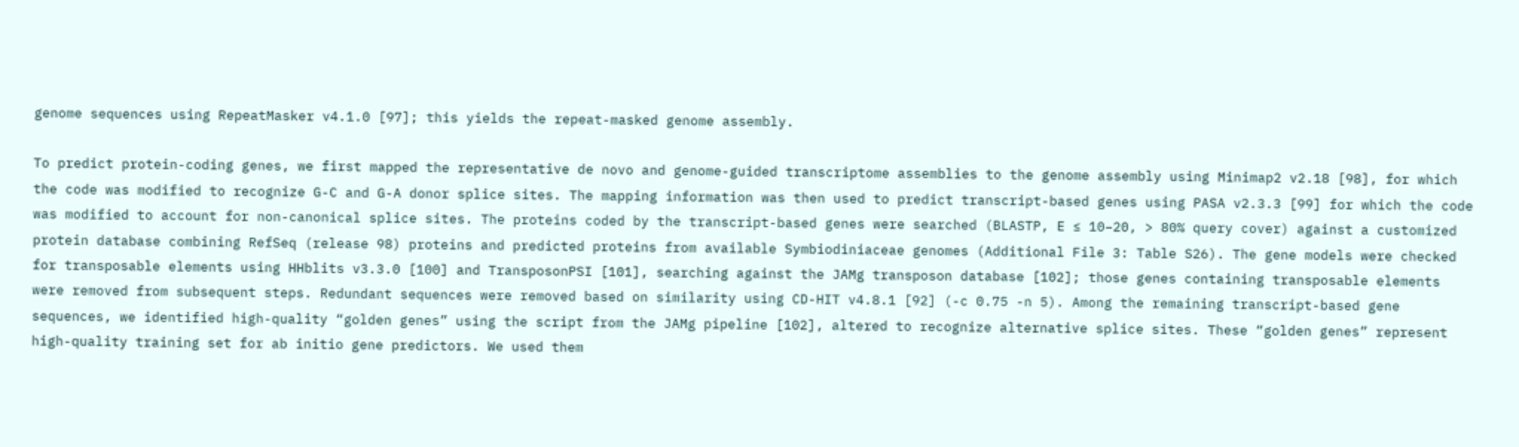genome sequences using RepeatMasker v4.1.0 [97]; this yields the repeat-masked genome assembly.

To predict protein-coding genes, we first mapped the representative de novo and genome-guided transcriptome assemblies to the genome assembly using Minimap2 v2.18 [98], for which the code was modified to recognize G-C and G-A donor splice sites. The mapping information was then used to predict transcript-based genes using PASA v2.3.3 [99] for which the code was modified to account for non-canonical splice sites. The proteins coded by the transcript-based genes were searched (BLASTP, E ≤ 10−20, > 80% query cover) against a customized protein database combining RefSeq (release 98) proteins and predicted proteins from available Symbiodiniaceae genomes (Additional File 3: Table S26). The gene models were checked for transposable elements using HHblits v3.3.0 [100] and TransposonPSI [101], searching against the JAMg transposon database [102]; those genes containing transposable elements were removed from subsequent steps. Redundant sequences were removed based on similarity using CD-HIT v4.8.1 [92] (-c 0.75 -n 5). Among the remaining transcript-based gene sequences, we identified high-quality “golden genes” using the script from the JAMg pipeline [102], altered to recognize alternative splice sites. These “golden genes” represent high-quality training set for ab initio gene predictors. We used them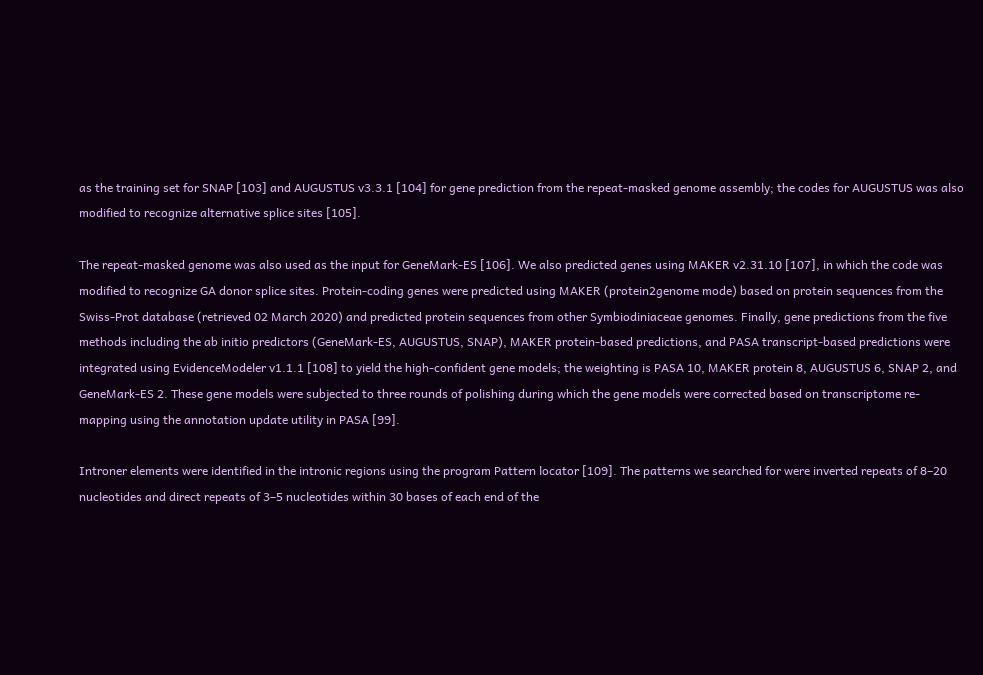as the training set for SNAP [103] and AUGUSTUS v3.3.1 [104] for gene prediction from the repeat-masked genome assembly; the codes for AUGUSTUS was also modified to recognize alternative splice sites [105].

The repeat-masked genome was also used as the input for GeneMark-ES [106]. We also predicted genes using MAKER v2.31.10 [107], in which the code was modified to recognize GA donor splice sites. Protein-coding genes were predicted using MAKER (protein2genome mode) based on protein sequences from the Swiss-Prot database (retrieved 02 March 2020) and predicted protein sequences from other Symbiodiniaceae genomes. Finally, gene predictions from the five methods including the ab initio predictors (GeneMark-ES, AUGUSTUS, SNAP), MAKER protein-based predictions, and PASA transcript-based predictions were integrated using EvidenceModeler v1.1.1 [108] to yield the high-confident gene models; the weighting is PASA 10, MAKER protein 8, AUGUSTUS 6, SNAP 2, and GeneMark-ES 2. These gene models were subjected to three rounds of polishing during which the gene models were corrected based on transcriptome re-mapping using the annotation update utility in PASA [99].

Introner elements were identified in the intronic regions using the program Pattern locator [109]. The patterns we searched for were inverted repeats of 8–20 nucleotides and direct repeats of 3–5 nucleotides within 30 bases of each end of the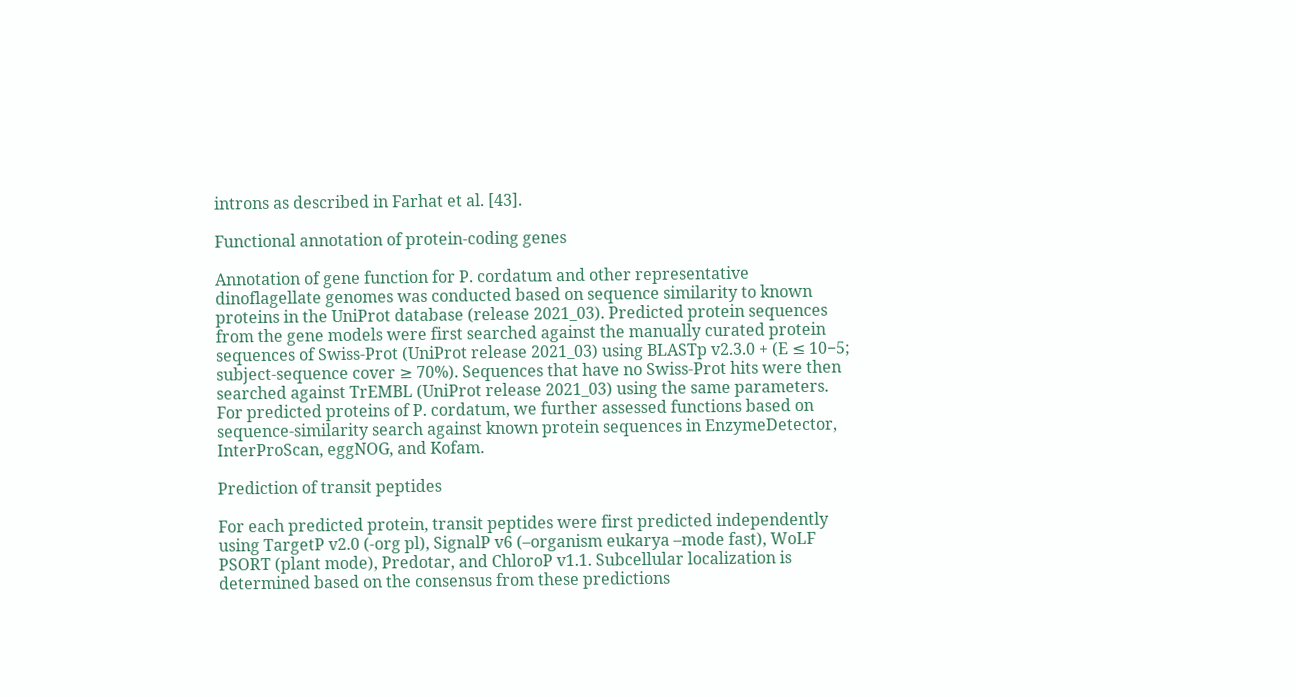introns as described in Farhat et al. [43].

Functional annotation of protein-coding genes

Annotation of gene function for P. cordatum and other representative dinoflagellate genomes was conducted based on sequence similarity to known proteins in the UniProt database (release 2021_03). Predicted protein sequences from the gene models were first searched against the manually curated protein sequences of Swiss-Prot (UniProt release 2021_03) using BLASTp v2.3.0 + (E ≤ 10−5; subject-sequence cover ≥ 70%). Sequences that have no Swiss-Prot hits were then searched against TrEMBL (UniProt release 2021_03) using the same parameters. For predicted proteins of P. cordatum, we further assessed functions based on sequence-similarity search against known protein sequences in EnzymeDetector, InterProScan, eggNOG, and Kofam.

Prediction of transit peptides

For each predicted protein, transit peptides were first predicted independently using TargetP v2.0 (-org pl), SignalP v6 (–organism eukarya –mode fast), WoLF PSORT (plant mode), Predotar, and ChloroP v1.1. Subcellular localization is determined based on the consensus from these predictions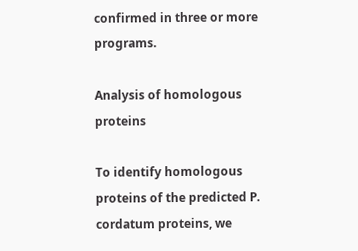confirmed in three or more programs.

Analysis of homologous proteins

To identify homologous proteins of the predicted P. cordatum proteins, we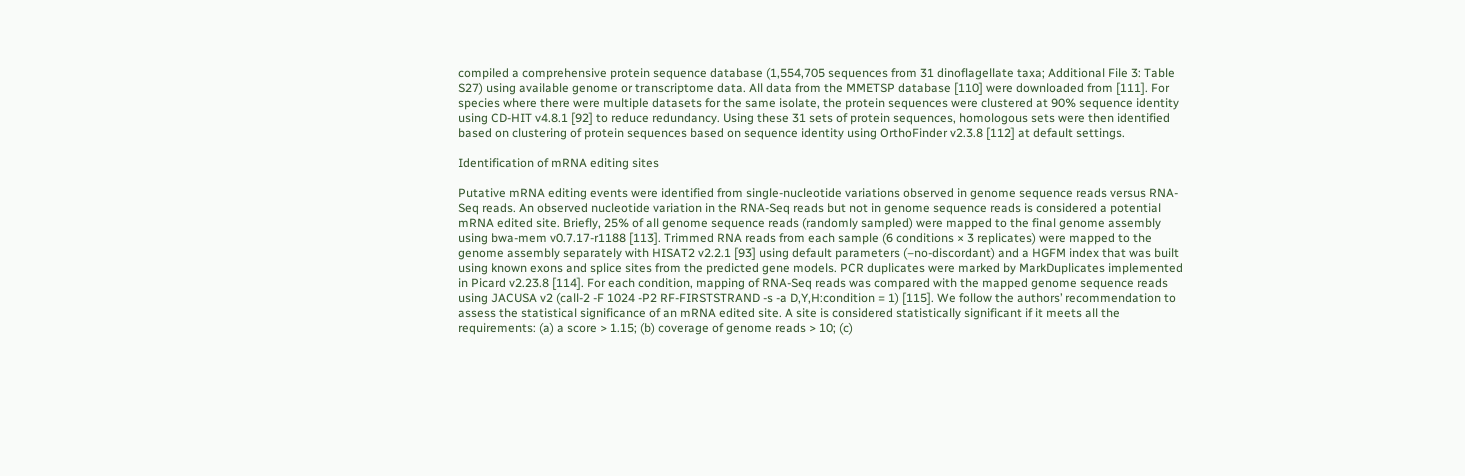compiled a comprehensive protein sequence database (1,554,705 sequences from 31 dinoflagellate taxa; Additional File 3: Table S27) using available genome or transcriptome data. All data from the MMETSP database [110] were downloaded from [111]. For species where there were multiple datasets for the same isolate, the protein sequences were clustered at 90% sequence identity using CD-HIT v4.8.1 [92] to reduce redundancy. Using these 31 sets of protein sequences, homologous sets were then identified based on clustering of protein sequences based on sequence identity using OrthoFinder v2.3.8 [112] at default settings.

Identification of mRNA editing sites

Putative mRNA editing events were identified from single-nucleotide variations observed in genome sequence reads versus RNA-Seq reads. An observed nucleotide variation in the RNA-Seq reads but not in genome sequence reads is considered a potential mRNA edited site. Briefly, 25% of all genome sequence reads (randomly sampled) were mapped to the final genome assembly using bwa-mem v0.7.17-r1188 [113]. Trimmed RNA reads from each sample (6 conditions × 3 replicates) were mapped to the genome assembly separately with HISAT2 v2.2.1 [93] using default parameters (–no-discordant) and a HGFM index that was built using known exons and splice sites from the predicted gene models. PCR duplicates were marked by MarkDuplicates implemented in Picard v2.23.8 [114]. For each condition, mapping of RNA-Seq reads was compared with the mapped genome sequence reads using JACUSA v2 (call-2 -F 1024 -P2 RF-FIRSTSTRAND -s -a D,Y,H:condition = 1) [115]. We follow the authors’ recommendation to assess the statistical significance of an mRNA edited site. A site is considered statistically significant if it meets all the requirements: (a) a score > 1.15; (b) coverage of genome reads > 10; (c)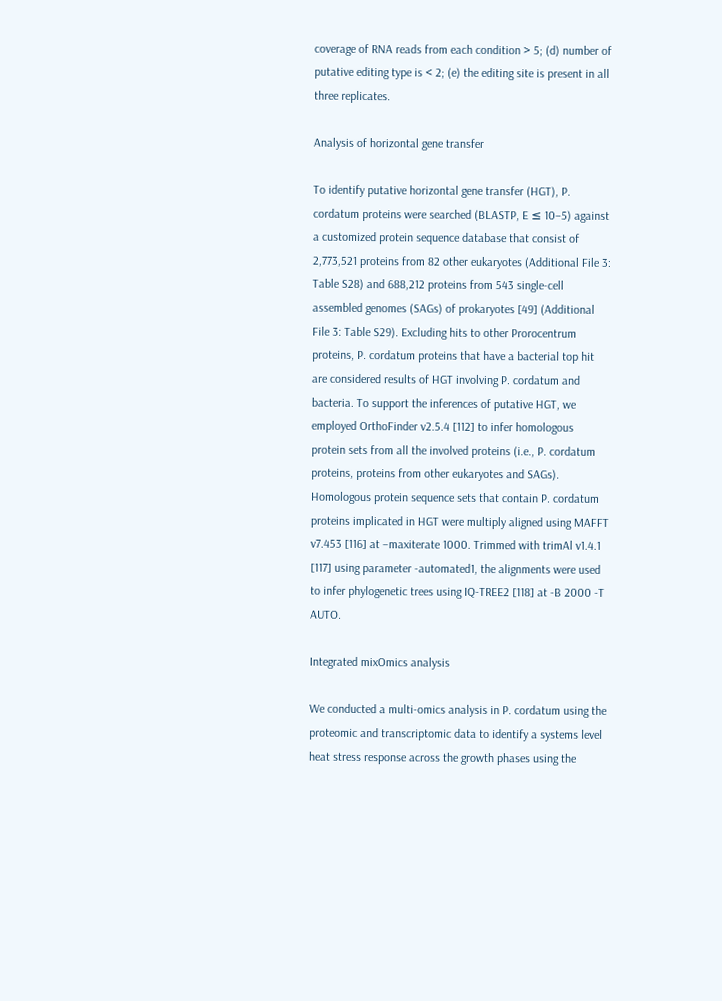coverage of RNA reads from each condition > 5; (d) number of putative editing type is < 2; (e) the editing site is present in all three replicates.

Analysis of horizontal gene transfer

To identify putative horizontal gene transfer (HGT), P. cordatum proteins were searched (BLASTP, E ≤ 10−5) against a customized protein sequence database that consist of 2,773,521 proteins from 82 other eukaryotes (Additional File 3: Table S28) and 688,212 proteins from 543 single-cell assembled genomes (SAGs) of prokaryotes [49] (Additional File 3: Table S29). Excluding hits to other Prorocentrum proteins, P. cordatum proteins that have a bacterial top hit are considered results of HGT involving P. cordatum and bacteria. To support the inferences of putative HGT, we employed OrthoFinder v2.5.4 [112] to infer homologous protein sets from all the involved proteins (i.e., P. cordatum proteins, proteins from other eukaryotes and SAGs). Homologous protein sequence sets that contain P. cordatum proteins implicated in HGT were multiply aligned using MAFFT v7.453 [116] at –maxiterate 1000. Trimmed with trimAl v1.4.1 [117] using parameter -automated1, the alignments were used to infer phylogenetic trees using IQ-TREE2 [118] at -B 2000 -T AUTO.

Integrated mixOmics analysis

We conducted a multi-omics analysis in P. cordatum using the proteomic and transcriptomic data to identify a systems level heat stress response across the growth phases using the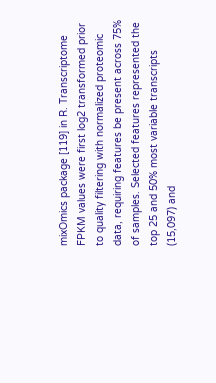mixOmics package [119] in R. Transcriptome FPKM values were first log2 transformed prior to quality filtering with normalized proteomic data, requiring features be present across 75% of samples. Selected features represented the top 25 and 50% most variable transcripts (15,097) and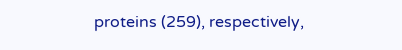proteins (259), respectively,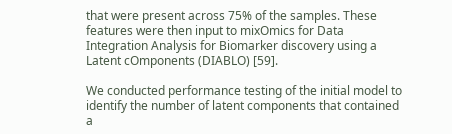that were present across 75% of the samples. These features were then input to mixOmics for Data Integration Analysis for Biomarker discovery using a Latent cOmponents (DIABLO) [59].

We conducted performance testing of the initial model to identify the number of latent components that contained a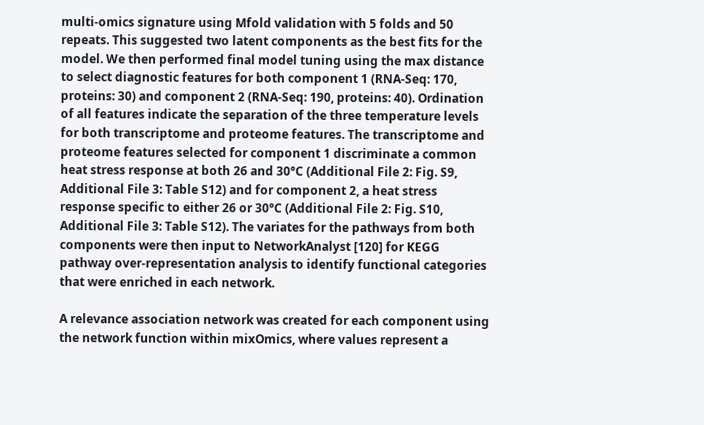multi-omics signature using Mfold validation with 5 folds and 50 repeats. This suggested two latent components as the best fits for the model. We then performed final model tuning using the max distance to select diagnostic features for both component 1 (RNA-Seq: 170, proteins: 30) and component 2 (RNA-Seq: 190, proteins: 40). Ordination of all features indicate the separation of the three temperature levels for both transcriptome and proteome features. The transcriptome and proteome features selected for component 1 discriminate a common heat stress response at both 26 and 30°C (Additional File 2: Fig. S9, Additional File 3: Table S12) and for component 2, a heat stress response specific to either 26 or 30°C (Additional File 2: Fig. S10, Additional File 3: Table S12). The variates for the pathways from both components were then input to NetworkAnalyst [120] for KEGG pathway over-representation analysis to identify functional categories that were enriched in each network.

A relevance association network was created for each component using the network function within mixOmics, where values represent a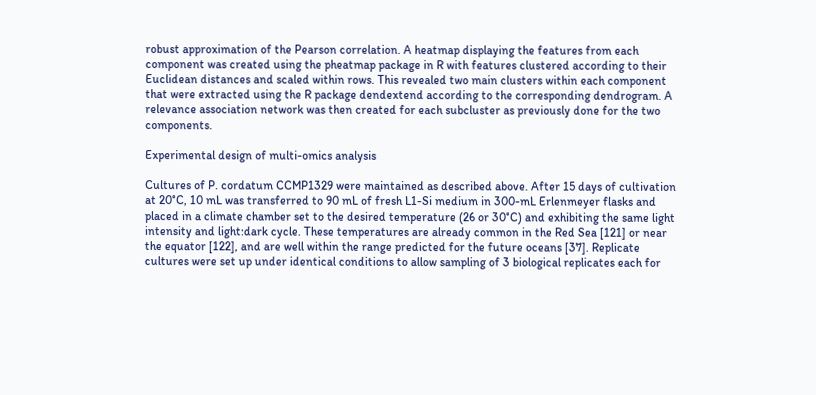robust approximation of the Pearson correlation. A heatmap displaying the features from each component was created using the pheatmap package in R with features clustered according to their Euclidean distances and scaled within rows. This revealed two main clusters within each component that were extracted using the R package dendextend according to the corresponding dendrogram. A relevance association network was then created for each subcluster as previously done for the two components.

Experimental design of multi-omics analysis

Cultures of P. cordatum CCMP1329 were maintained as described above. After 15 days of cultivation at 20°C, 10 mL was transferred to 90 mL of fresh L1-Si medium in 300-mL Erlenmeyer flasks and placed in a climate chamber set to the desired temperature (26 or 30°C) and exhibiting the same light intensity and light:dark cycle. These temperatures are already common in the Red Sea [121] or near the equator [122], and are well within the range predicted for the future oceans [37]. Replicate cultures were set up under identical conditions to allow sampling of 3 biological replicates each for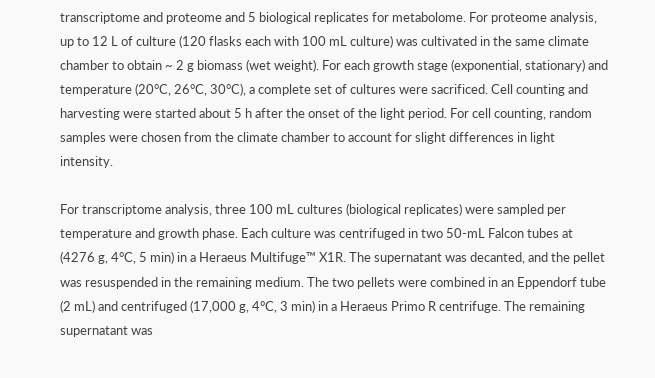transcriptome and proteome and 5 biological replicates for metabolome. For proteome analysis, up to 12 L of culture (120 flasks each with 100 mL culture) was cultivated in the same climate chamber to obtain ~ 2 g biomass (wet weight). For each growth stage (exponential, stationary) and temperature (20°C, 26°C, 30°C), a complete set of cultures were sacrificed. Cell counting and harvesting were started about 5 h after the onset of the light period. For cell counting, random samples were chosen from the climate chamber to account for slight differences in light intensity.

For transcriptome analysis, three 100 mL cultures (biological replicates) were sampled per temperature and growth phase. Each culture was centrifuged in two 50-mL Falcon tubes at (4276 g, 4°C, 5 min) in a Heraeus Multifuge™ X1R. The supernatant was decanted, and the pellet was resuspended in the remaining medium. The two pellets were combined in an Eppendorf tube (2 mL) and centrifuged (17,000 g, 4°C, 3 min) in a Heraeus Primo R centrifuge. The remaining supernatant was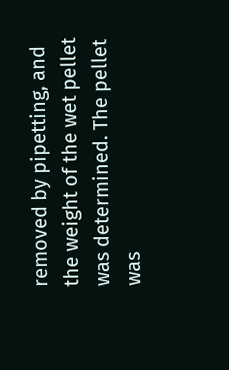removed by pipetting, and the weight of the wet pellet was determined. The pellet was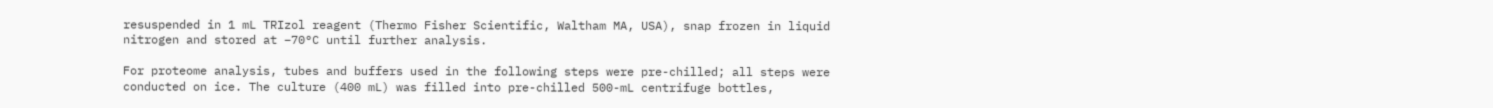resuspended in 1 mL TRIzol reagent (Thermo Fisher Scientific, Waltham MA, USA), snap frozen in liquid nitrogen and stored at −70°C until further analysis.

For proteome analysis, tubes and buffers used in the following steps were pre-chilled; all steps were conducted on ice. The culture (400 mL) was filled into pre-chilled 500-mL centrifuge bottles,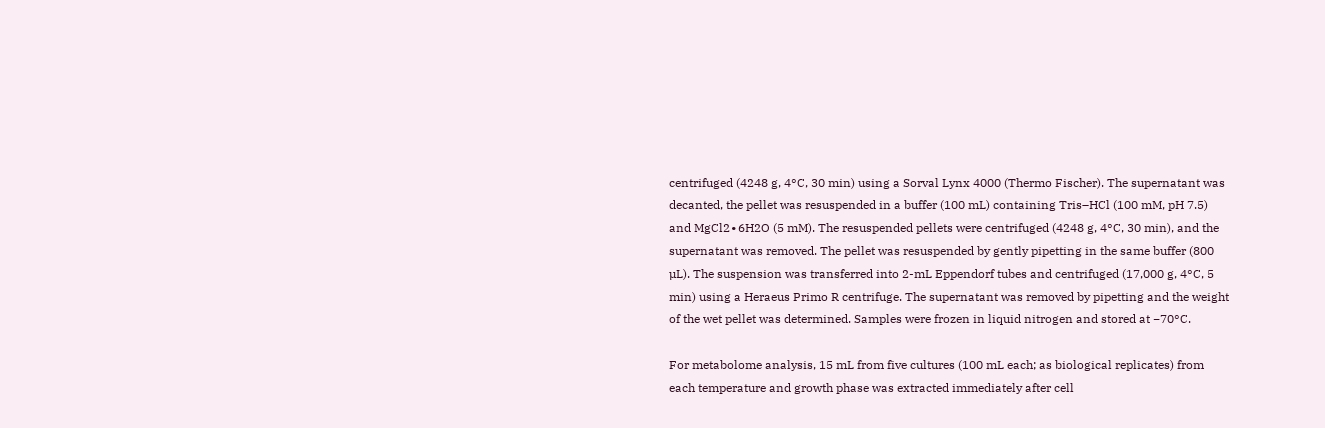centrifuged (4248 g, 4°C, 30 min) using a Sorval Lynx 4000 (Thermo Fischer). The supernatant was decanted, the pellet was resuspended in a buffer (100 mL) containing Tris–HCl (100 mM, pH 7.5) and MgCl2∙6H2O (5 mM). The resuspended pellets were centrifuged (4248 g, 4°C, 30 min), and the supernatant was removed. The pellet was resuspended by gently pipetting in the same buffer (800 µL). The suspension was transferred into 2-mL Eppendorf tubes and centrifuged (17,000 g, 4°C, 5 min) using a Heraeus Primo R centrifuge. The supernatant was removed by pipetting and the weight of the wet pellet was determined. Samples were frozen in liquid nitrogen and stored at −70°C.

For metabolome analysis, 15 mL from five cultures (100 mL each; as biological replicates) from each temperature and growth phase was extracted immediately after cell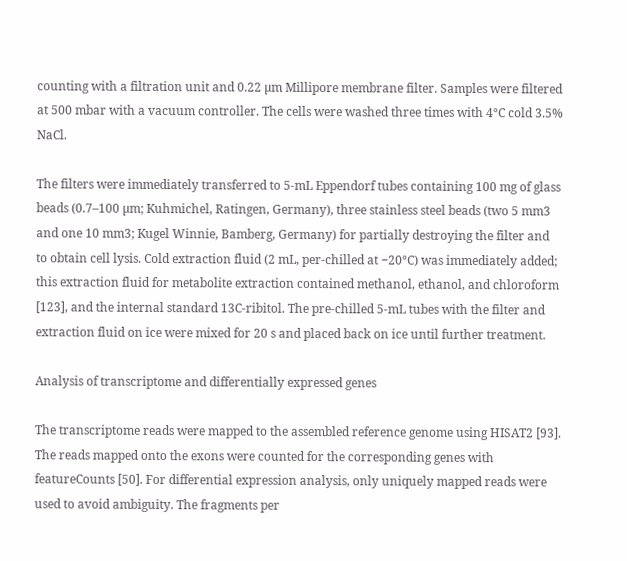counting with a filtration unit and 0.22 µm Millipore membrane filter. Samples were filtered at 500 mbar with a vacuum controller. The cells were washed three times with 4°C cold 3.5% NaCl.

The filters were immediately transferred to 5-mL Eppendorf tubes containing 100 mg of glass beads (0.7–100 µm; Kuhmichel, Ratingen, Germany), three stainless steel beads (two 5 mm3 and one 10 mm3; Kugel Winnie, Bamberg, Germany) for partially destroying the filter and to obtain cell lysis. Cold extraction fluid (2 mL, per-chilled at −20°C) was immediately added; this extraction fluid for metabolite extraction contained methanol, ethanol, and chloroform [123], and the internal standard 13C-ribitol. The pre-chilled 5-mL tubes with the filter and extraction fluid on ice were mixed for 20 s and placed back on ice until further treatment.

Analysis of transcriptome and differentially expressed genes

The transcriptome reads were mapped to the assembled reference genome using HISAT2 [93]. The reads mapped onto the exons were counted for the corresponding genes with featureCounts [50]. For differential expression analysis, only uniquely mapped reads were used to avoid ambiguity. The fragments per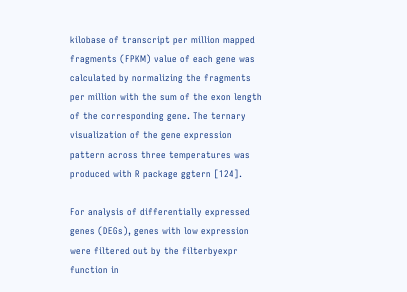kilobase of transcript per million mapped fragments (FPKM) value of each gene was calculated by normalizing the fragments per million with the sum of the exon length of the corresponding gene. The ternary visualization of the gene expression pattern across three temperatures was produced with R package ggtern [124].

For analysis of differentially expressed genes (DEGs), genes with low expression were filtered out by the filterbyexpr function in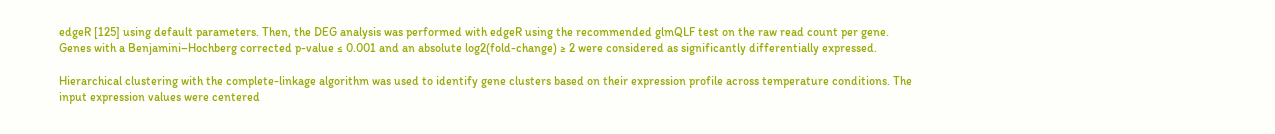edgeR [125] using default parameters. Then, the DEG analysis was performed with edgeR using the recommended glmQLF test on the raw read count per gene. Genes with a Benjamini–Hochberg corrected p-value ≤ 0.001 and an absolute log2(fold-change) ≥ 2 were considered as significantly differentially expressed.

Hierarchical clustering with the complete-linkage algorithm was used to identify gene clusters based on their expression profile across temperature conditions. The input expression values were centered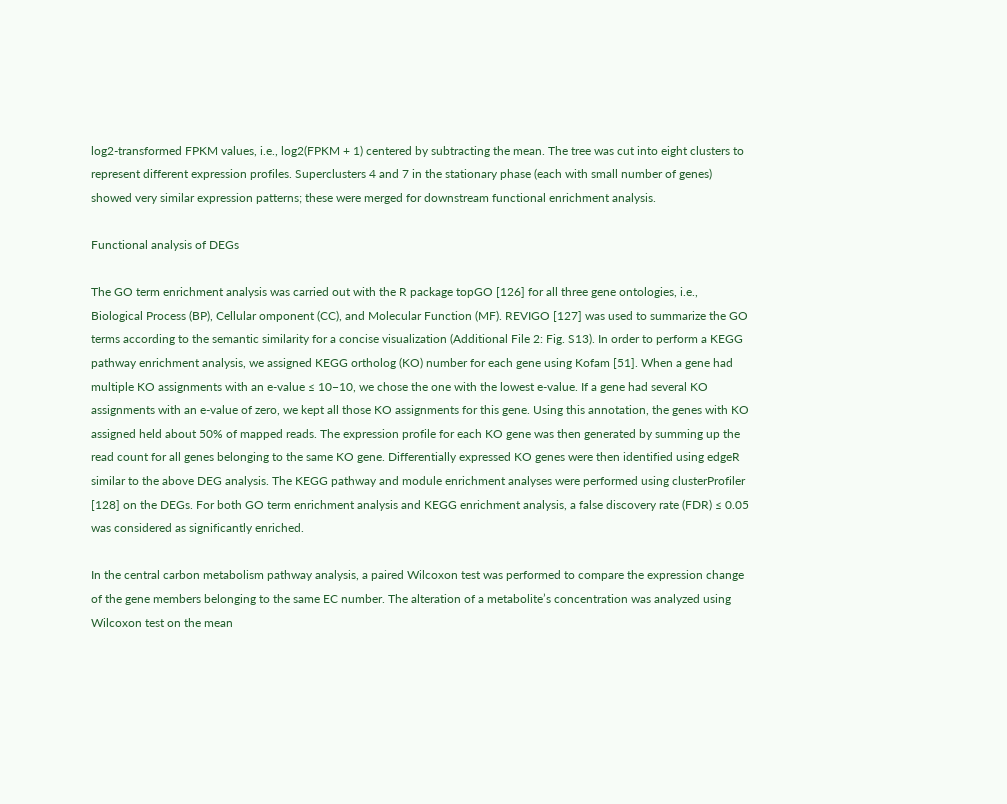log2-transformed FPKM values, i.e., log2(FPKM + 1) centered by subtracting the mean. The tree was cut into eight clusters to represent different expression profiles. Superclusters 4 and 7 in the stationary phase (each with small number of genes) showed very similar expression patterns; these were merged for downstream functional enrichment analysis.

Functional analysis of DEGs

The GO term enrichment analysis was carried out with the R package topGO [126] for all three gene ontologies, i.e., Biological Process (BP), Cellular omponent (CC), and Molecular Function (MF). REVIGO [127] was used to summarize the GO terms according to the semantic similarity for a concise visualization (Additional File 2: Fig. S13). In order to perform a KEGG pathway enrichment analysis, we assigned KEGG ortholog (KO) number for each gene using Kofam [51]. When a gene had multiple KO assignments with an e-value ≤ 10−10, we chose the one with the lowest e-value. If a gene had several KO assignments with an e-value of zero, we kept all those KO assignments for this gene. Using this annotation, the genes with KO assigned held about 50% of mapped reads. The expression profile for each KO gene was then generated by summing up the read count for all genes belonging to the same KO gene. Differentially expressed KO genes were then identified using edgeR similar to the above DEG analysis. The KEGG pathway and module enrichment analyses were performed using clusterProfiler [128] on the DEGs. For both GO term enrichment analysis and KEGG enrichment analysis, a false discovery rate (FDR) ≤ 0.05 was considered as significantly enriched.

In the central carbon metabolism pathway analysis, a paired Wilcoxon test was performed to compare the expression change of the gene members belonging to the same EC number. The alteration of a metabolite’s concentration was analyzed using Wilcoxon test on the mean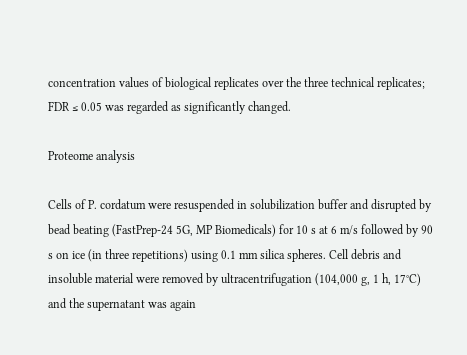concentration values of biological replicates over the three technical replicates; FDR ≤ 0.05 was regarded as significantly changed.

Proteome analysis

Cells of P. cordatum were resuspended in solubilization buffer and disrupted by bead beating (FastPrep-24 5G, MP Biomedicals) for 10 s at 6 m/s followed by 90 s on ice (in three repetitions) using 0.1 mm silica spheres. Cell debris and insoluble material were removed by ultracentrifugation (104,000 g, 1 h, 17°C) and the supernatant was again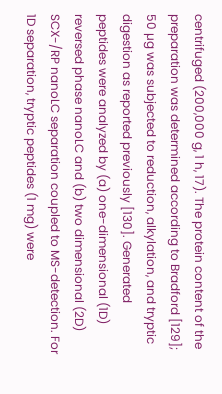centrifuged (200,000 g, 1 h, 17). The protein content of the preparation was determined according to Bradford [129]; 50 µg was subjected to reduction, alkylation, and tryptic digestion as reported previously [130]. Generated peptides were analyzed by (a) one-dimensional (1D) reversed phase nanoLC and (b) two dimensional (2D) SCX-/RP nanoLC separation coupled to MS-detection. For 1D separation, tryptic peptides (1 mg) were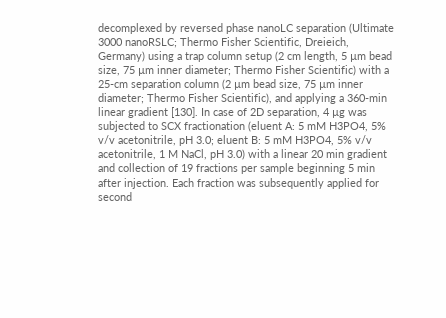decomplexed by reversed phase nanoLC separation (Ultimate 3000 nanoRSLC; Thermo Fisher Scientific, Dreieich, Germany) using a trap column setup (2 cm length, 5 µm bead size, 75 µm inner diameter; Thermo Fisher Scientific) with a 25-cm separation column (2 µm bead size, 75 µm inner diameter; Thermo Fisher Scientific), and applying a 360-min linear gradient [130]. In case of 2D separation, 4 µg was subjected to SCX fractionation (eluent A: 5 mM H3PO4, 5% v/v acetonitrile, pH 3.0; eluent B: 5 mM H3PO4, 5% v/v acetonitrile, 1 M NaCl, pH 3.0) with a linear 20 min gradient and collection of 19 fractions per sample beginning 5 min after injection. Each fraction was subsequently applied for second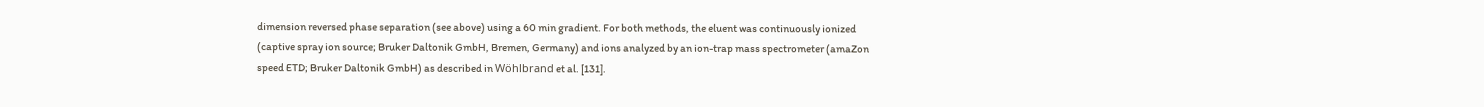dimension reversed phase separation (see above) using a 60 min gradient. For both methods, the eluent was continuously ionized (captive spray ion source; Bruker Daltonik GmbH, Bremen, Germany) and ions analyzed by an ion-trap mass spectrometer (amaZon speed ETD; Bruker Daltonik GmbH) as described in Wöhlbrand et al. [131].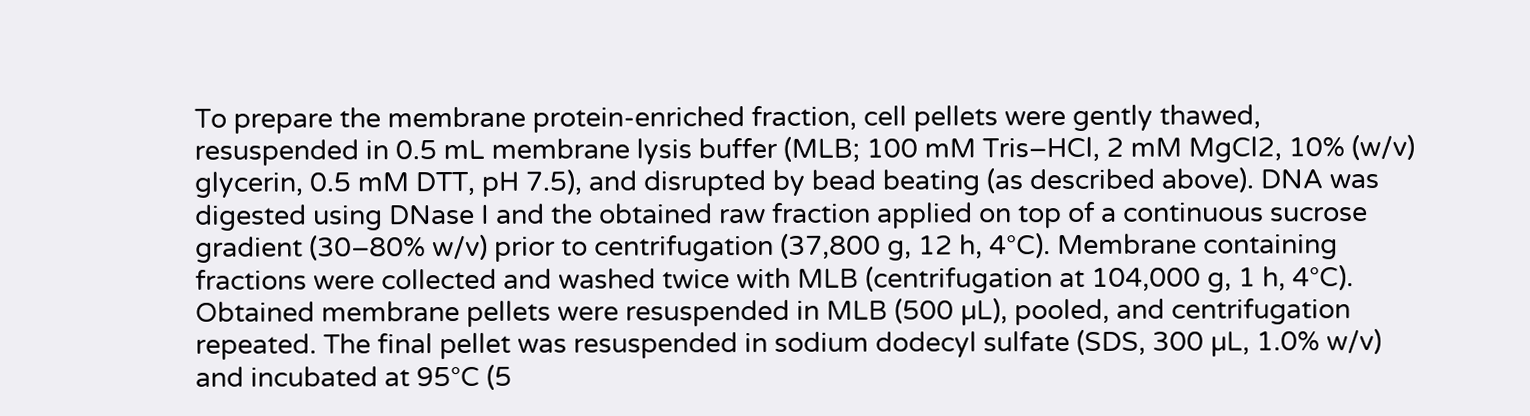To prepare the membrane protein-enriched fraction, cell pellets were gently thawed, resuspended in 0.5 mL membrane lysis buffer (MLB; 100 mM Tris–HCl, 2 mM MgCl2, 10% (w/v) glycerin, 0.5 mM DTT, pH 7.5), and disrupted by bead beating (as described above). DNA was digested using DNase I and the obtained raw fraction applied on top of a continuous sucrose gradient (30–80% w/v) prior to centrifugation (37,800 g, 12 h, 4°C). Membrane containing fractions were collected and washed twice with MLB (centrifugation at 104,000 g, 1 h, 4°C). Obtained membrane pellets were resuspended in MLB (500 µL), pooled, and centrifugation repeated. The final pellet was resuspended in sodium dodecyl sulfate (SDS, 300 µL, 1.0% w/v) and incubated at 95°C (5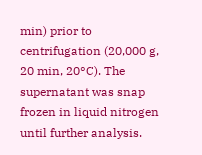min) prior to centrifugation (20,000 g, 20 min, 20°C). The supernatant was snap frozen in liquid nitrogen until further analysis.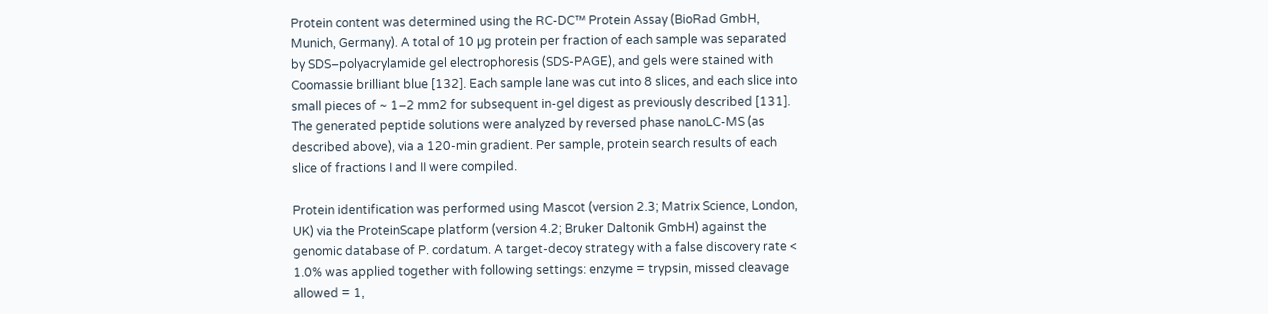Protein content was determined using the RC-DC™ Protein Assay (BioRad GmbH, Munich, Germany). A total of 10 µg protein per fraction of each sample was separated by SDS–polyacrylamide gel electrophoresis (SDS-PAGE), and gels were stained with Coomassie brilliant blue [132]. Each sample lane was cut into 8 slices, and each slice into small pieces of ~ 1–2 mm2 for subsequent in-gel digest as previously described [131]. The generated peptide solutions were analyzed by reversed phase nanoLC-MS (as described above), via a 120-min gradient. Per sample, protein search results of each slice of fractions I and II were compiled.

Protein identification was performed using Mascot (version 2.3; Matrix Science, London, UK) via the ProteinScape platform (version 4.2; Bruker Daltonik GmbH) against the genomic database of P. cordatum. A target-decoy strategy with a false discovery rate < 1.0% was applied together with following settings: enzyme = trypsin, missed cleavage allowed = 1,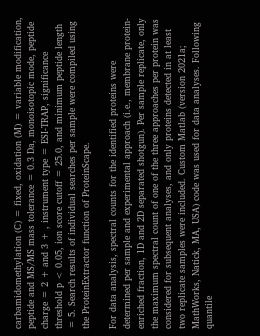carbamidomethylation (C) = fixed, oxidation (M) = variable modification, peptide and MS/MS mass tolerance = 0.3 Da, monoisotopic mode, peptide charge = 2 + and 3 + , instrument type = ESI-TRAP, significance threshold p < 0.05, ion score cutoff = 25.0, and minimum peptide length = 5. Search results of individual searches per sample were compiled using the ProteinExtractor function of ProteinScape.

For data analysis, spectral counts for the identified proteins were determined per sample and experimental approach (i.e., membrane protein-enriched fraction, 1D and 2D separated shotgun). Per sample replicate, only the maximum spectral count of one of the three approaches per protein was considered for subsequent analyses, and only proteins detected in at least two replicate samples were included. Custom Matlab (version 2021a; MathWorks, Natick, MA, USA) code was used for data analyses. Following quantile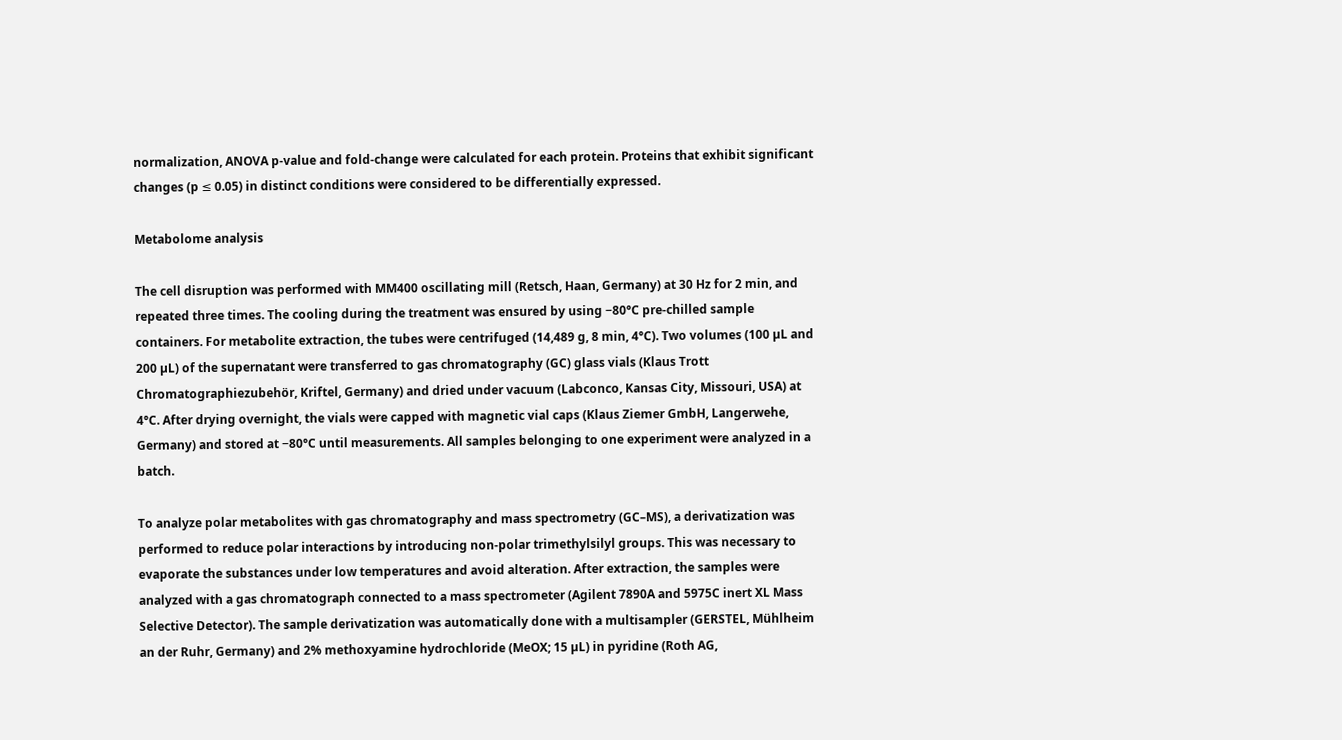normalization, ANOVA p-value and fold-change were calculated for each protein. Proteins that exhibit significant changes (p ≤ 0.05) in distinct conditions were considered to be differentially expressed.

Metabolome analysis

The cell disruption was performed with MM400 oscillating mill (Retsch, Haan, Germany) at 30 Hz for 2 min, and repeated three times. The cooling during the treatment was ensured by using −80°C pre-chilled sample containers. For metabolite extraction, the tubes were centrifuged (14,489 g, 8 min, 4°C). Two volumes (100 µL and 200 µL) of the supernatant were transferred to gas chromatography (GC) glass vials (Klaus Trott Chromatographiezubehör, Kriftel, Germany) and dried under vacuum (Labconco, Kansas City, Missouri, USA) at 4°C. After drying overnight, the vials were capped with magnetic vial caps (Klaus Ziemer GmbH, Langerwehe, Germany) and stored at −80°C until measurements. All samples belonging to one experiment were analyzed in a batch.

To analyze polar metabolites with gas chromatography and mass spectrometry (GC–MS), a derivatization was performed to reduce polar interactions by introducing non-polar trimethylsilyl groups. This was necessary to evaporate the substances under low temperatures and avoid alteration. After extraction, the samples were analyzed with a gas chromatograph connected to a mass spectrometer (Agilent 7890A and 5975C inert XL Mass Selective Detector). The sample derivatization was automatically done with a multisampler (GERSTEL, Mühlheim an der Ruhr, Germany) and 2% methoxyamine hydrochloride (MeOX; 15 µL) in pyridine (Roth AG,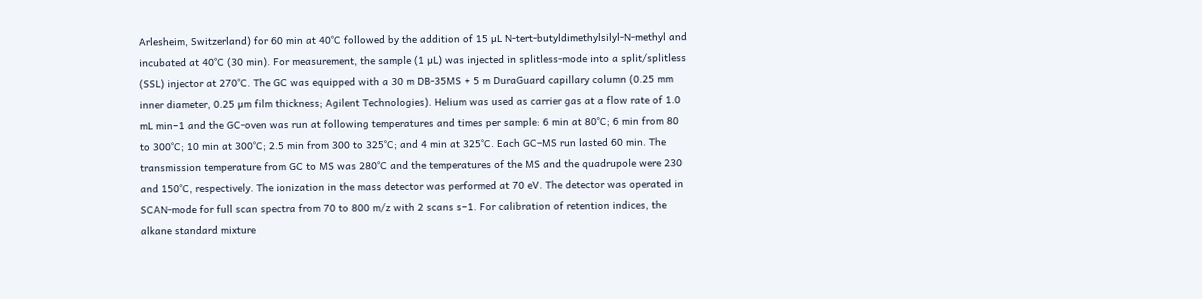Arlesheim, Switzerland) for 60 min at 40°C followed by the addition of 15 µL N-tert-butyldimethylsilyl-N-methyl and incubated at 40°C (30 min). For measurement, the sample (1 µL) was injected in splitless-mode into a split/splitless (SSL) injector at 270°C. The GC was equipped with a 30 m DB-35MS + 5 m DuraGuard capillary column (0.25 mm inner diameter, 0.25 µm film thickness; Agilent Technologies). Helium was used as carrier gas at a flow rate of 1.0 mL min−1 and the GC-oven was run at following temperatures and times per sample: 6 min at 80°C; 6 min from 80 to 300°C; 10 min at 300°C; 2.5 min from 300 to 325°C; and 4 min at 325°C. Each GC–MS run lasted 60 min. The transmission temperature from GC to MS was 280°C and the temperatures of the MS and the quadrupole were 230 and 150°C, respectively. The ionization in the mass detector was performed at 70 eV. The detector was operated in SCAN-mode for full scan spectra from 70 to 800 m/z with 2 scans s−1. For calibration of retention indices, the alkane standard mixture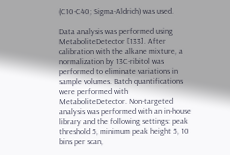(C10-C40; Sigma-Aldrich) was used.

Data analysis was performed using MetaboliteDetector [133]. After calibration with the alkane mixture, a normalization by 13C-ribitol was performed to eliminate variations in sample volumes. Batch quantifications were performed with MetaboliteDetector. Non-targeted analysis was performed with an in-house library and the following settings: peak threshold 5, minimum peak height 5, 10 bins per scan,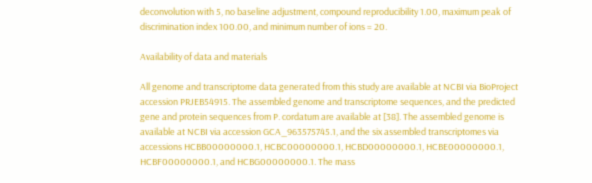deconvolution with 5, no baseline adjustment, compound reproducibility 1.00, maximum peak of discrimination index 100.00, and minimum number of ions = 20.

Availability of data and materials

All genome and transcriptome data generated from this study are available at NCBI via BioProject accession PRJEB54915. The assembled genome and transcriptome sequences, and the predicted gene and protein sequences from P. cordatum are available at [38]. The assembled genome is available at NCBI via accession GCA_963575745.1, and the six assembled transcriptomes via accessions HCBB00000000.1, HCBC00000000.1, HCBD00000000.1, HCBE00000000.1, HCBF00000000.1, and HCBG00000000.1. The mass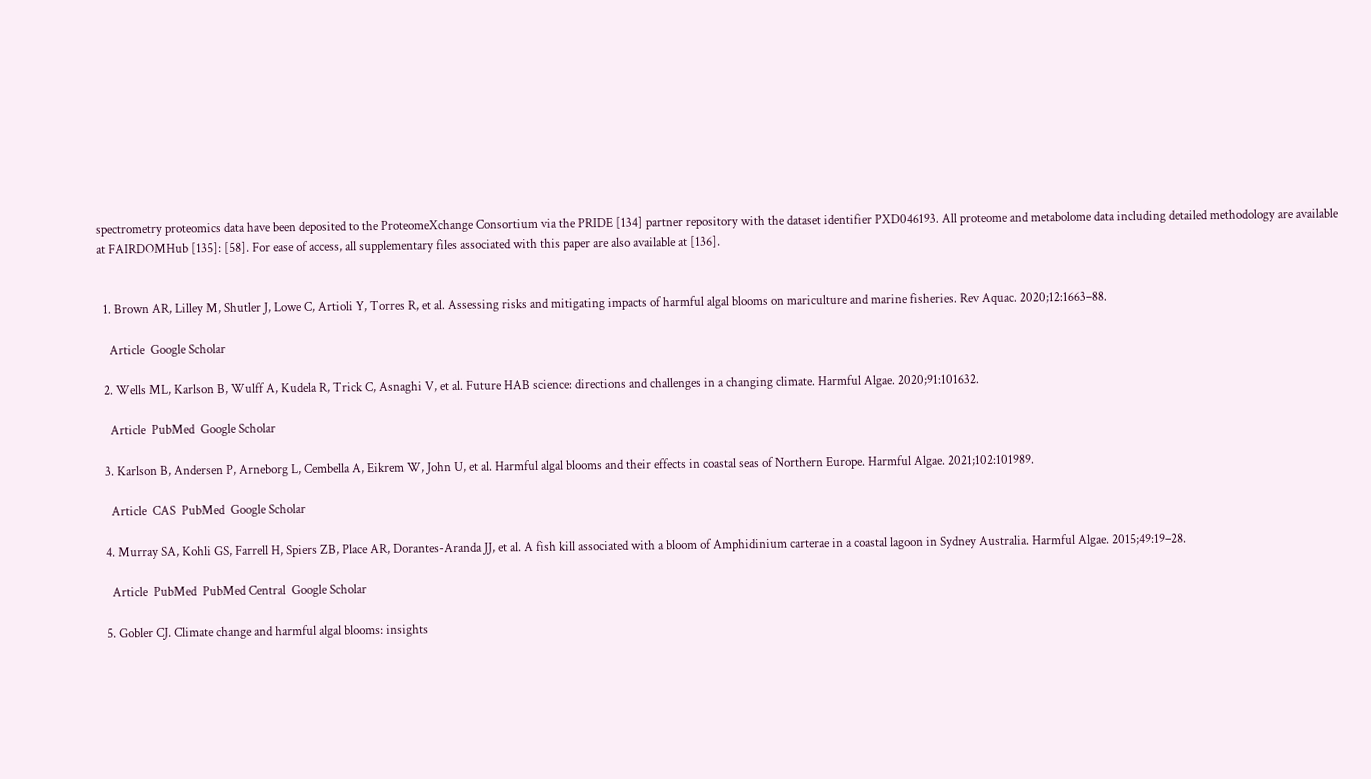spectrometry proteomics data have been deposited to the ProteomeXchange Consortium via the PRIDE [134] partner repository with the dataset identifier PXD046193. All proteome and metabolome data including detailed methodology are available at FAIRDOMHub [135]: [58]. For ease of access, all supplementary files associated with this paper are also available at [136].


  1. Brown AR, Lilley M, Shutler J, Lowe C, Artioli Y, Torres R, et al. Assessing risks and mitigating impacts of harmful algal blooms on mariculture and marine fisheries. Rev Aquac. 2020;12:1663–88.

    Article  Google Scholar

  2. Wells ML, Karlson B, Wulff A, Kudela R, Trick C, Asnaghi V, et al. Future HAB science: directions and challenges in a changing climate. Harmful Algae. 2020;91:101632.

    Article  PubMed  Google Scholar

  3. Karlson B, Andersen P, Arneborg L, Cembella A, Eikrem W, John U, et al. Harmful algal blooms and their effects in coastal seas of Northern Europe. Harmful Algae. 2021;102:101989.

    Article  CAS  PubMed  Google Scholar

  4. Murray SA, Kohli GS, Farrell H, Spiers ZB, Place AR, Dorantes-Aranda JJ, et al. A fish kill associated with a bloom of Amphidinium carterae in a coastal lagoon in Sydney Australia. Harmful Algae. 2015;49:19–28.

    Article  PubMed  PubMed Central  Google Scholar

  5. Gobler CJ. Climate change and harmful algal blooms: insights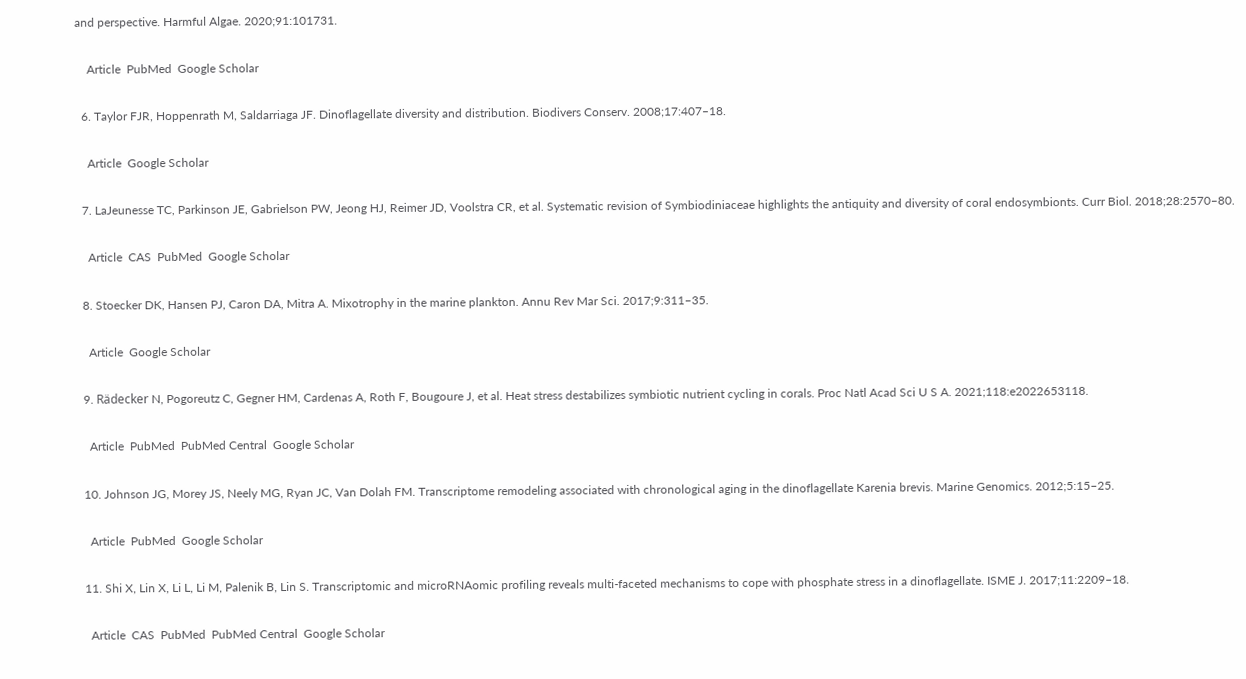and perspective. Harmful Algae. 2020;91:101731.

    Article  PubMed  Google Scholar

  6. Taylor FJR, Hoppenrath M, Saldarriaga JF. Dinoflagellate diversity and distribution. Biodivers Conserv. 2008;17:407–18.

    Article  Google Scholar

  7. LaJeunesse TC, Parkinson JE, Gabrielson PW, Jeong HJ, Reimer JD, Voolstra CR, et al. Systematic revision of Symbiodiniaceae highlights the antiquity and diversity of coral endosymbionts. Curr Biol. 2018;28:2570–80.

    Article  CAS  PubMed  Google Scholar

  8. Stoecker DK, Hansen PJ, Caron DA, Mitra A. Mixotrophy in the marine plankton. Annu Rev Mar Sci. 2017;9:311–35.

    Article  Google Scholar

  9. Rädecker N, Pogoreutz C, Gegner HM, Cardenas A, Roth F, Bougoure J, et al. Heat stress destabilizes symbiotic nutrient cycling in corals. Proc Natl Acad Sci U S A. 2021;118:e2022653118.

    Article  PubMed  PubMed Central  Google Scholar

  10. Johnson JG, Morey JS, Neely MG, Ryan JC, Van Dolah FM. Transcriptome remodeling associated with chronological aging in the dinoflagellate Karenia brevis. Marine Genomics. 2012;5:15–25.

    Article  PubMed  Google Scholar

  11. Shi X, Lin X, Li L, Li M, Palenik B, Lin S. Transcriptomic and microRNAomic profiling reveals multi-faceted mechanisms to cope with phosphate stress in a dinoflagellate. ISME J. 2017;11:2209–18.

    Article  CAS  PubMed  PubMed Central  Google Scholar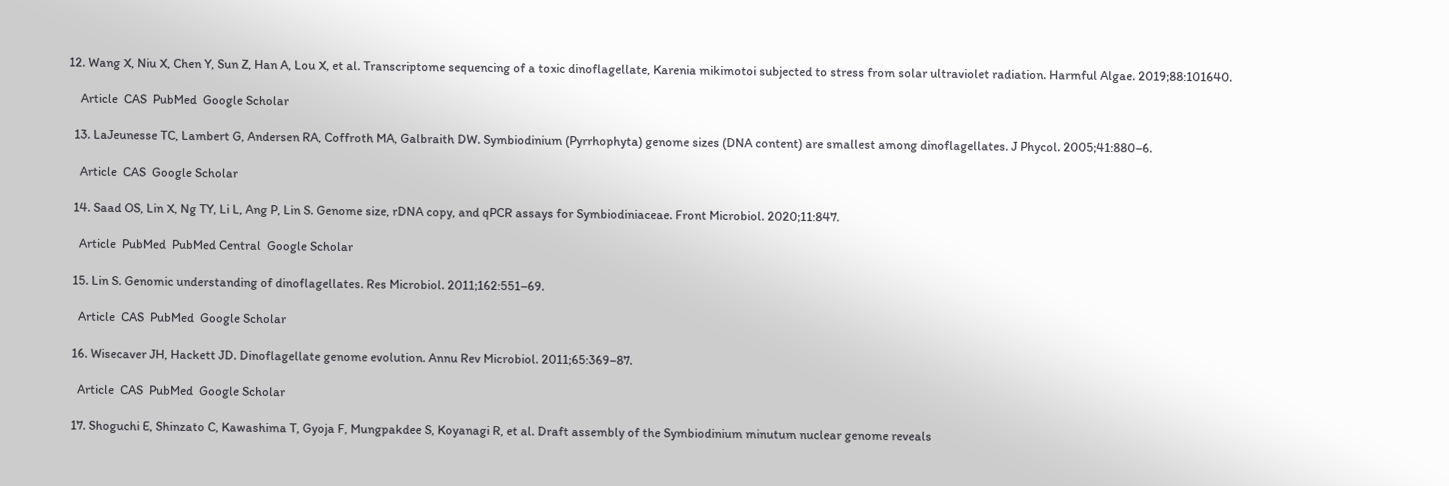12. Wang X, Niu X, Chen Y, Sun Z, Han A, Lou X, et al. Transcriptome sequencing of a toxic dinoflagellate, Karenia mikimotoi subjected to stress from solar ultraviolet radiation. Harmful Algae. 2019;88:101640.

    Article  CAS  PubMed  Google Scholar

  13. LaJeunesse TC, Lambert G, Andersen RA, Coffroth MA, Galbraith DW. Symbiodinium (Pyrrhophyta) genome sizes (DNA content) are smallest among dinoflagellates. J Phycol. 2005;41:880–6.

    Article  CAS  Google Scholar

  14. Saad OS, Lin X, Ng TY, Li L, Ang P, Lin S. Genome size, rDNA copy, and qPCR assays for Symbiodiniaceae. Front Microbiol. 2020;11:847.

    Article  PubMed  PubMed Central  Google Scholar

  15. Lin S. Genomic understanding of dinoflagellates. Res Microbiol. 2011;162:551–69.

    Article  CAS  PubMed  Google Scholar

  16. Wisecaver JH, Hackett JD. Dinoflagellate genome evolution. Annu Rev Microbiol. 2011;65:369–87.

    Article  CAS  PubMed  Google Scholar

  17. Shoguchi E, Shinzato C, Kawashima T, Gyoja F, Mungpakdee S, Koyanagi R, et al. Draft assembly of the Symbiodinium minutum nuclear genome reveals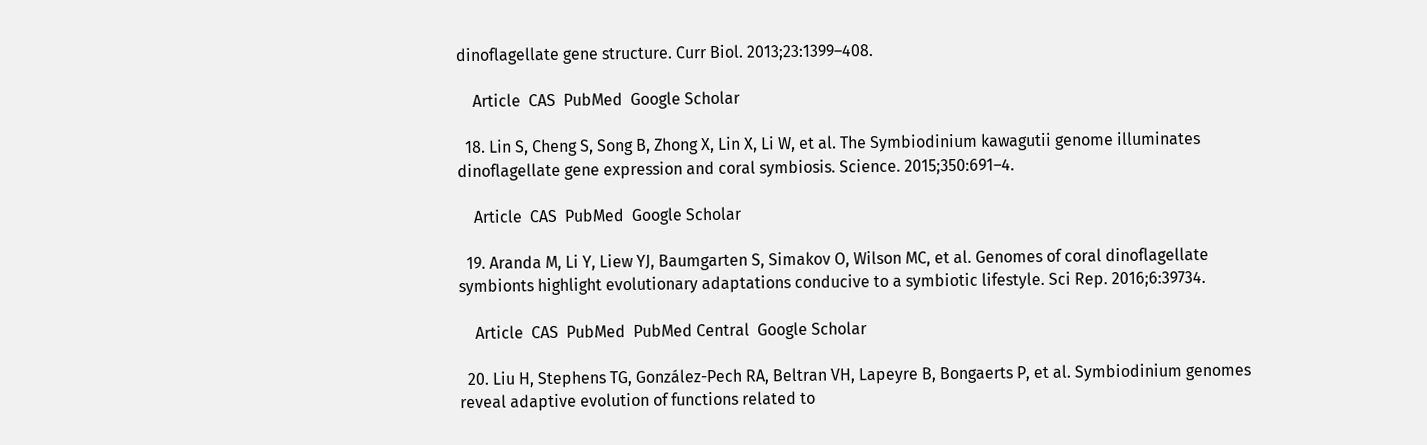dinoflagellate gene structure. Curr Biol. 2013;23:1399–408.

    Article  CAS  PubMed  Google Scholar

  18. Lin S, Cheng S, Song B, Zhong X, Lin X, Li W, et al. The Symbiodinium kawagutii genome illuminates dinoflagellate gene expression and coral symbiosis. Science. 2015;350:691–4.

    Article  CAS  PubMed  Google Scholar

  19. Aranda M, Li Y, Liew YJ, Baumgarten S, Simakov O, Wilson MC, et al. Genomes of coral dinoflagellate symbionts highlight evolutionary adaptations conducive to a symbiotic lifestyle. Sci Rep. 2016;6:39734.

    Article  CAS  PubMed  PubMed Central  Google Scholar

  20. Liu H, Stephens TG, González-Pech RA, Beltran VH, Lapeyre B, Bongaerts P, et al. Symbiodinium genomes reveal adaptive evolution of functions related to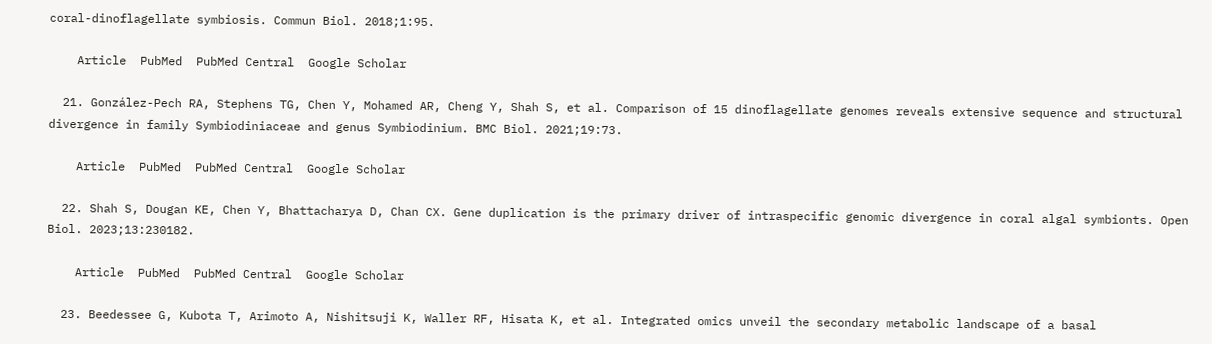coral-dinoflagellate symbiosis. Commun Biol. 2018;1:95.

    Article  PubMed  PubMed Central  Google Scholar

  21. González-Pech RA, Stephens TG, Chen Y, Mohamed AR, Cheng Y, Shah S, et al. Comparison of 15 dinoflagellate genomes reveals extensive sequence and structural divergence in family Symbiodiniaceae and genus Symbiodinium. BMC Biol. 2021;19:73.

    Article  PubMed  PubMed Central  Google Scholar

  22. Shah S, Dougan KE, Chen Y, Bhattacharya D, Chan CX. Gene duplication is the primary driver of intraspecific genomic divergence in coral algal symbionts. Open Biol. 2023;13:230182.

    Article  PubMed  PubMed Central  Google Scholar

  23. Beedessee G, Kubota T, Arimoto A, Nishitsuji K, Waller RF, Hisata K, et al. Integrated omics unveil the secondary metabolic landscape of a basal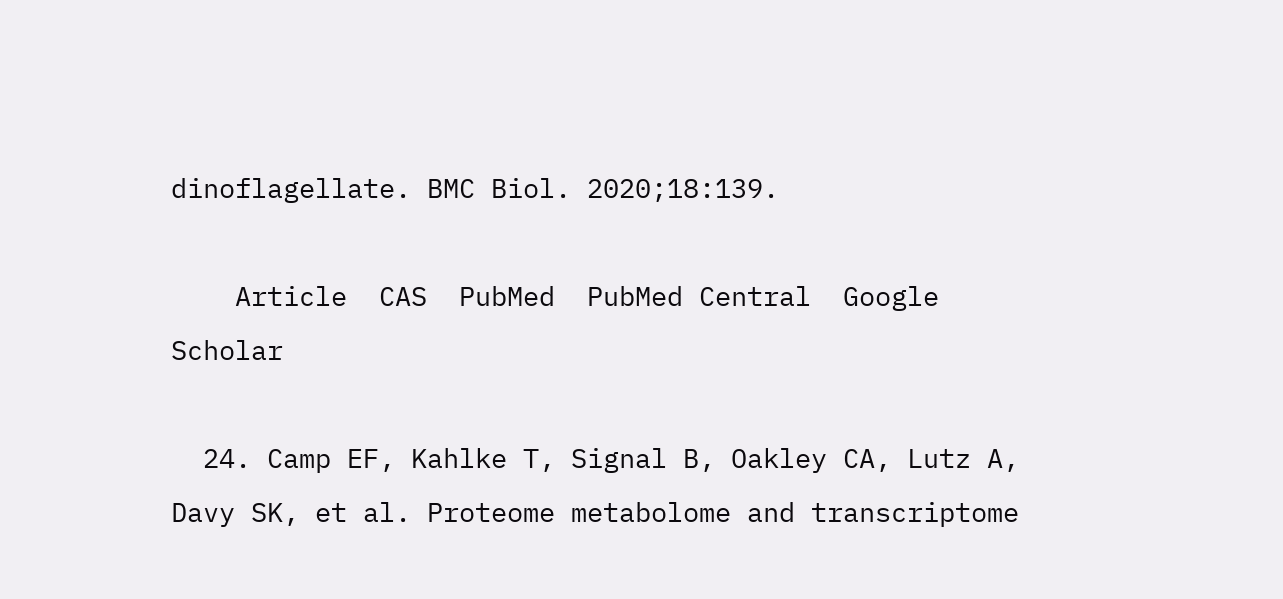dinoflagellate. BMC Biol. 2020;18:139.

    Article  CAS  PubMed  PubMed Central  Google Scholar

  24. Camp EF, Kahlke T, Signal B, Oakley CA, Lutz A, Davy SK, et al. Proteome metabolome and transcriptome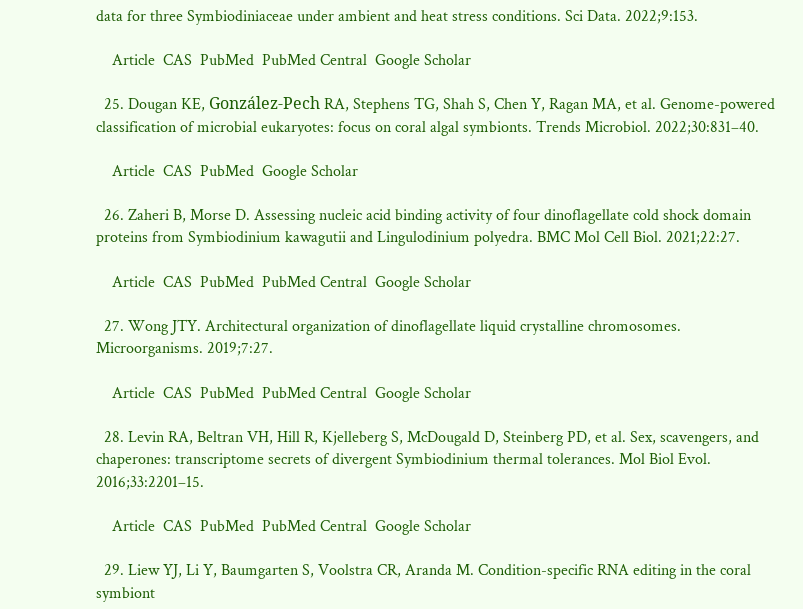data for three Symbiodiniaceae under ambient and heat stress conditions. Sci Data. 2022;9:153.

    Article  CAS  PubMed  PubMed Central  Google Scholar

  25. Dougan KE, González-Pech RA, Stephens TG, Shah S, Chen Y, Ragan MA, et al. Genome-powered classification of microbial eukaryotes: focus on coral algal symbionts. Trends Microbiol. 2022;30:831–40.

    Article  CAS  PubMed  Google Scholar

  26. Zaheri B, Morse D. Assessing nucleic acid binding activity of four dinoflagellate cold shock domain proteins from Symbiodinium kawagutii and Lingulodinium polyedra. BMC Mol Cell Biol. 2021;22:27.

    Article  CAS  PubMed  PubMed Central  Google Scholar

  27. Wong JTY. Architectural organization of dinoflagellate liquid crystalline chromosomes. Microorganisms. 2019;7:27.

    Article  CAS  PubMed  PubMed Central  Google Scholar

  28. Levin RA, Beltran VH, Hill R, Kjelleberg S, McDougald D, Steinberg PD, et al. Sex, scavengers, and chaperones: transcriptome secrets of divergent Symbiodinium thermal tolerances. Mol Biol Evol. 2016;33:2201–15.

    Article  CAS  PubMed  PubMed Central  Google Scholar

  29. Liew YJ, Li Y, Baumgarten S, Voolstra CR, Aranda M. Condition-specific RNA editing in the coral symbiont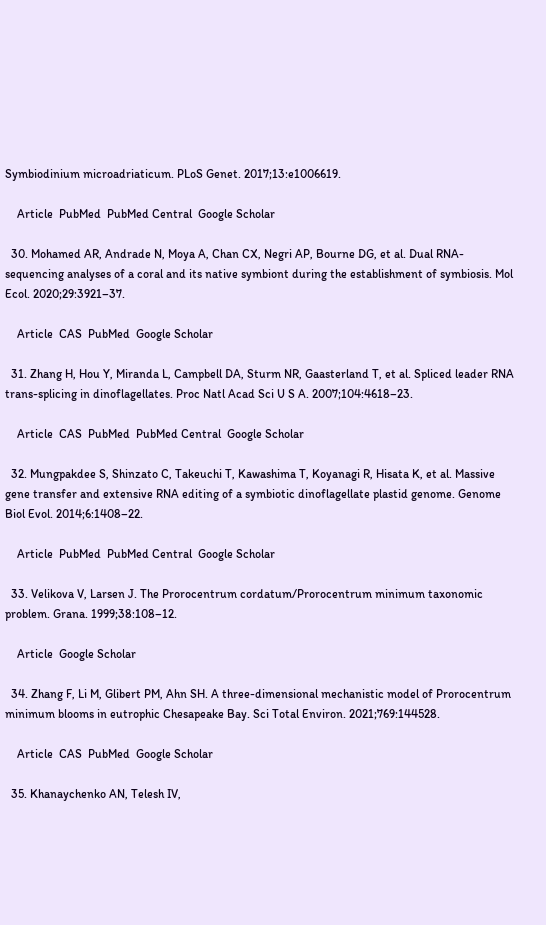Symbiodinium microadriaticum. PLoS Genet. 2017;13:e1006619.

    Article  PubMed  PubMed Central  Google Scholar

  30. Mohamed AR, Andrade N, Moya A, Chan CX, Negri AP, Bourne DG, et al. Dual RNA-sequencing analyses of a coral and its native symbiont during the establishment of symbiosis. Mol Ecol. 2020;29:3921–37.

    Article  CAS  PubMed  Google Scholar

  31. Zhang H, Hou Y, Miranda L, Campbell DA, Sturm NR, Gaasterland T, et al. Spliced leader RNA trans-splicing in dinoflagellates. Proc Natl Acad Sci U S A. 2007;104:4618–23.

    Article  CAS  PubMed  PubMed Central  Google Scholar

  32. Mungpakdee S, Shinzato C, Takeuchi T, Kawashima T, Koyanagi R, Hisata K, et al. Massive gene transfer and extensive RNA editing of a symbiotic dinoflagellate plastid genome. Genome Biol Evol. 2014;6:1408–22.

    Article  PubMed  PubMed Central  Google Scholar

  33. Velikova V, Larsen J. The Prorocentrum cordatum/Prorocentrum minimum taxonomic problem. Grana. 1999;38:108–12.

    Article  Google Scholar

  34. Zhang F, Li M, Glibert PM, Ahn SH. A three-dimensional mechanistic model of Prorocentrum minimum blooms in eutrophic Chesapeake Bay. Sci Total Environ. 2021;769:144528.

    Article  CAS  PubMed  Google Scholar

  35. Khanaychenko AN, Telesh IV,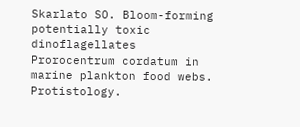Skarlato SO. Bloom-forming potentially toxic dinoflagellates Prorocentrum cordatum in marine plankton food webs. Protistology.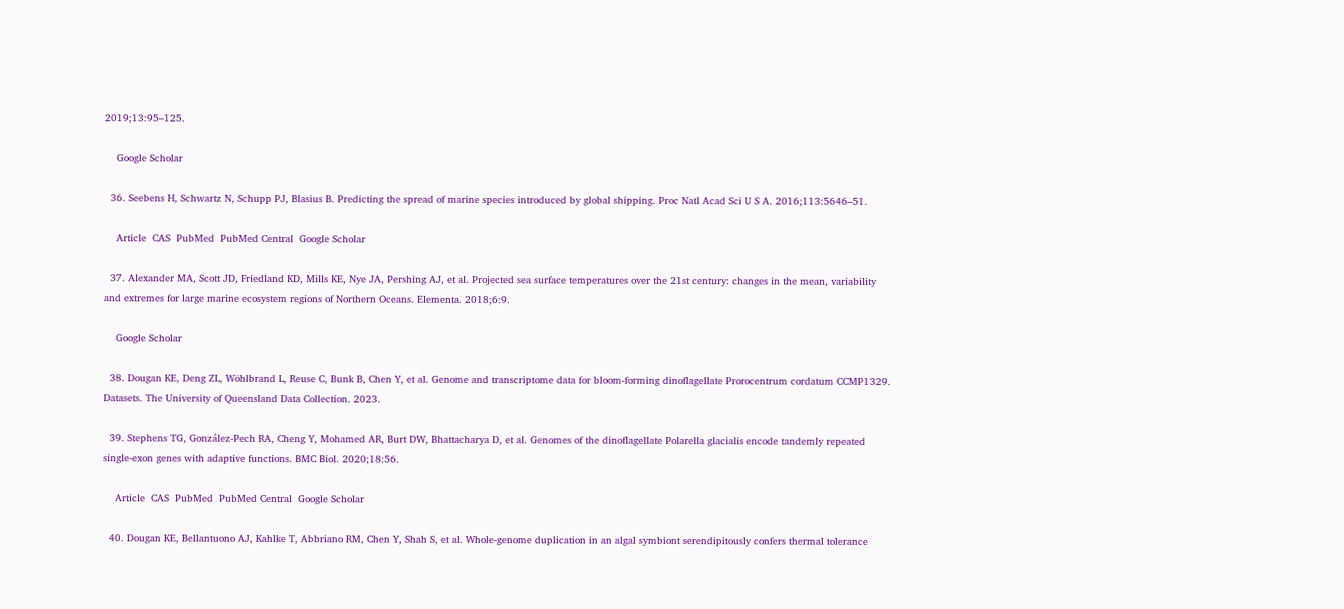2019;13:95–125.

    Google Scholar

  36. Seebens H, Schwartz N, Schupp PJ, Blasius B. Predicting the spread of marine species introduced by global shipping. Proc Natl Acad Sci U S A. 2016;113:5646–51.

    Article  CAS  PubMed  PubMed Central  Google Scholar

  37. Alexander MA, Scott JD, Friedland KD, Mills KE, Nye JA, Pershing AJ, et al. Projected sea surface temperatures over the 21st century: changes in the mean, variability and extremes for large marine ecosystem regions of Northern Oceans. Elementa. 2018;6:9.

    Google Scholar

  38. Dougan KE, Deng ZL, Wöhlbrand L, Reuse C, Bunk B, Chen Y, et al. Genome and transcriptome data for bloom-forming dinoflagellate Prorocentrum cordatum CCMP1329. Datasets. The University of Queensland Data Collection. 2023.

  39. Stephens TG, González-Pech RA, Cheng Y, Mohamed AR, Burt DW, Bhattacharya D, et al. Genomes of the dinoflagellate Polarella glacialis encode tandemly repeated single-exon genes with adaptive functions. BMC Biol. 2020;18:56.

    Article  CAS  PubMed  PubMed Central  Google Scholar

  40. Dougan KE, Bellantuono AJ, Kahlke T, Abbriano RM, Chen Y, Shah S, et al. Whole-genome duplication in an algal symbiont serendipitously confers thermal tolerance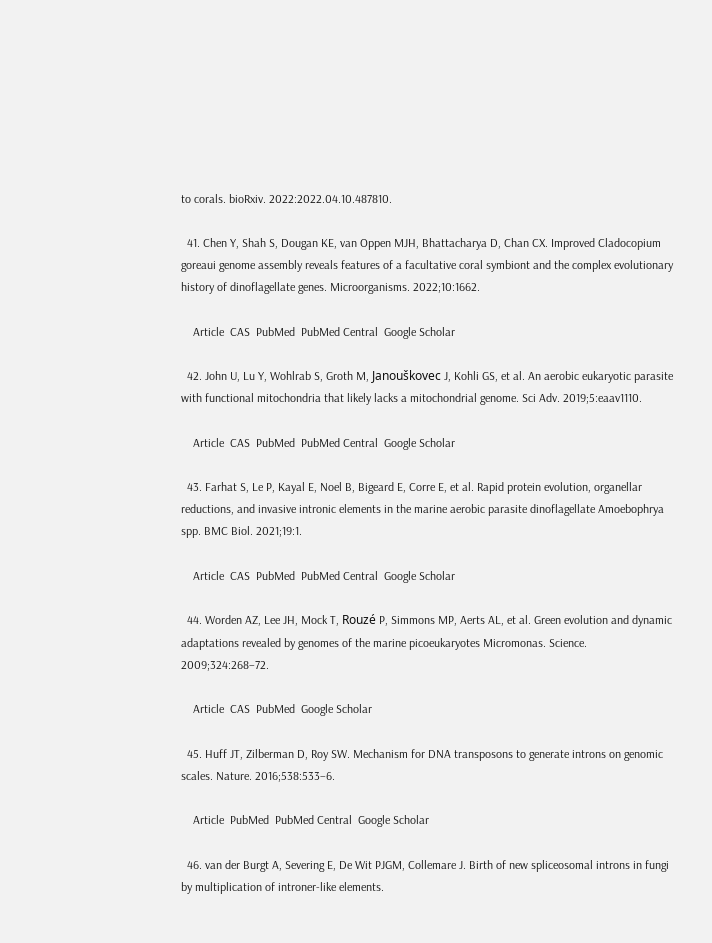to corals. bioRxiv. 2022:2022.04.10.487810.

  41. Chen Y, Shah S, Dougan KE, van Oppen MJH, Bhattacharya D, Chan CX. Improved Cladocopium goreaui genome assembly reveals features of a facultative coral symbiont and the complex evolutionary history of dinoflagellate genes. Microorganisms. 2022;10:1662.

    Article  CAS  PubMed  PubMed Central  Google Scholar

  42. John U, Lu Y, Wohlrab S, Groth M, Janouškovec J, Kohli GS, et al. An aerobic eukaryotic parasite with functional mitochondria that likely lacks a mitochondrial genome. Sci Adv. 2019;5:eaav1110.

    Article  CAS  PubMed  PubMed Central  Google Scholar

  43. Farhat S, Le P, Kayal E, Noel B, Bigeard E, Corre E, et al. Rapid protein evolution, organellar reductions, and invasive intronic elements in the marine aerobic parasite dinoflagellate Amoebophrya spp. BMC Biol. 2021;19:1.

    Article  CAS  PubMed  PubMed Central  Google Scholar

  44. Worden AZ, Lee JH, Mock T, Rouzé P, Simmons MP, Aerts AL, et al. Green evolution and dynamic adaptations revealed by genomes of the marine picoeukaryotes Micromonas. Science. 2009;324:268–72.

    Article  CAS  PubMed  Google Scholar

  45. Huff JT, Zilberman D, Roy SW. Mechanism for DNA transposons to generate introns on genomic scales. Nature. 2016;538:533–6.

    Article  PubMed  PubMed Central  Google Scholar

  46. van der Burgt A, Severing E, De Wit PJGM, Collemare J. Birth of new spliceosomal introns in fungi by multiplication of introner-like elements.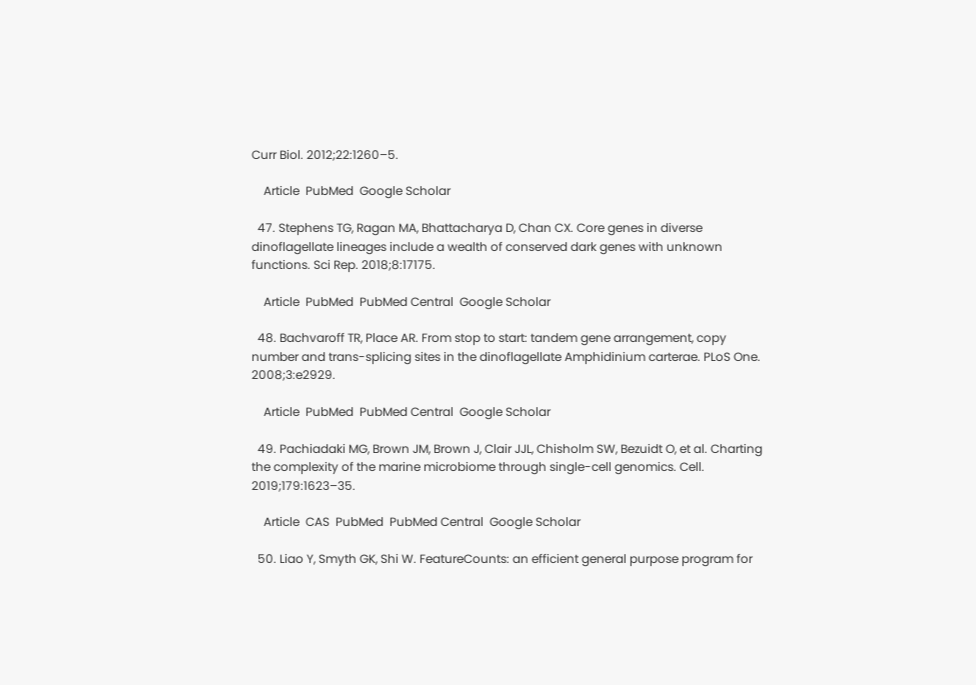Curr Biol. 2012;22:1260–5.

    Article  PubMed  Google Scholar

  47. Stephens TG, Ragan MA, Bhattacharya D, Chan CX. Core genes in diverse dinoflagellate lineages include a wealth of conserved dark genes with unknown functions. Sci Rep. 2018;8:17175.

    Article  PubMed  PubMed Central  Google Scholar

  48. Bachvaroff TR, Place AR. From stop to start: tandem gene arrangement, copy number and trans-splicing sites in the dinoflagellate Amphidinium carterae. PLoS One. 2008;3:e2929.

    Article  PubMed  PubMed Central  Google Scholar

  49. Pachiadaki MG, Brown JM, Brown J, Clair JJL, Chisholm SW, Bezuidt O, et al. Charting the complexity of the marine microbiome through single-cell genomics. Cell. 2019;179:1623–35.

    Article  CAS  PubMed  PubMed Central  Google Scholar

  50. Liao Y, Smyth GK, Shi W. FeatureCounts: an efficient general purpose program for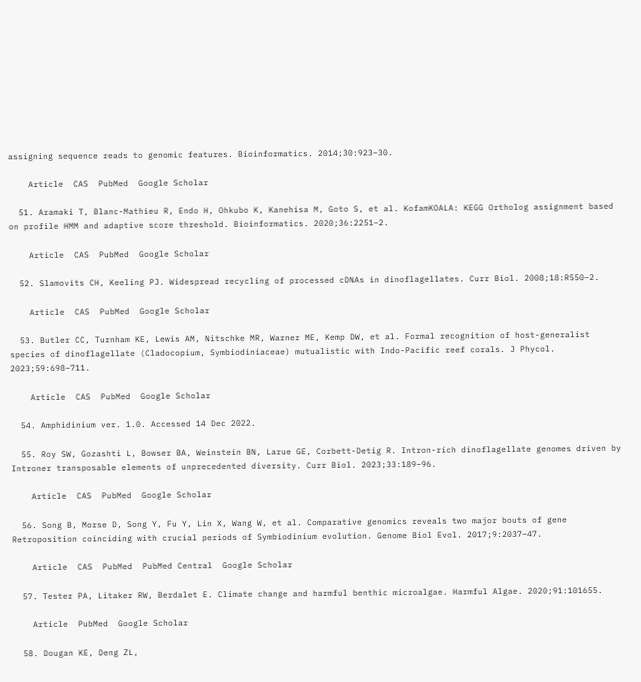assigning sequence reads to genomic features. Bioinformatics. 2014;30:923–30.

    Article  CAS  PubMed  Google Scholar

  51. Aramaki T, Blanc-Mathieu R, Endo H, Ohkubo K, Kanehisa M, Goto S, et al. KofamKOALA: KEGG Ortholog assignment based on profile HMM and adaptive score threshold. Bioinformatics. 2020;36:2251–2.

    Article  CAS  PubMed  Google Scholar

  52. Slamovits CH, Keeling PJ. Widespread recycling of processed cDNAs in dinoflagellates. Curr Biol. 2008;18:R550–2.

    Article  CAS  PubMed  Google Scholar

  53. Butler CC, Turnham KE, Lewis AM, Nitschke MR, Warner ME, Kemp DW, et al. Formal recognition of host-generalist species of dinoflagellate (Cladocopium, Symbiodiniaceae) mutualistic with Indo-Pacific reef corals. J Phycol. 2023;59:698–711.

    Article  CAS  PubMed  Google Scholar

  54. Amphidinium ver. 1.0. Accessed 14 Dec 2022.

  55. Roy SW, Gozashti L, Bowser BA, Weinstein BN, Larue GE, Corbett-Detig R. Intron-rich dinoflagellate genomes driven by Introner transposable elements of unprecedented diversity. Curr Biol. 2023;33:189–96.

    Article  CAS  PubMed  Google Scholar

  56. Song B, Morse D, Song Y, Fu Y, Lin X, Wang W, et al. Comparative genomics reveals two major bouts of gene Retroposition coinciding with crucial periods of Symbiodinium evolution. Genome Biol Evol. 2017;9:2037–47.

    Article  CAS  PubMed  PubMed Central  Google Scholar

  57. Tester PA, Litaker RW, Berdalet E. Climate change and harmful benthic microalgae. Harmful Algae. 2020;91:101655.

    Article  PubMed  Google Scholar

  58. Dougan KE, Deng ZL,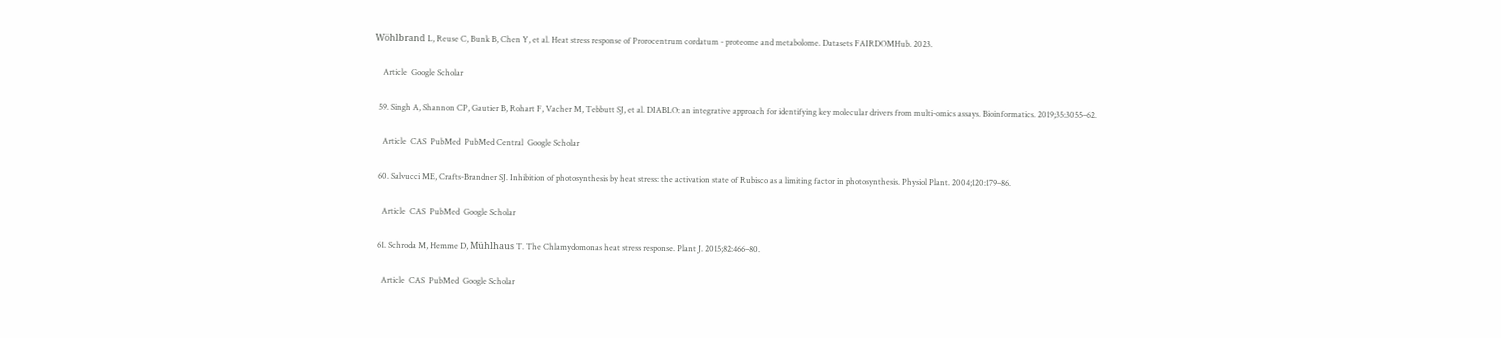Wöhlbrand L, Reuse C, Bunk B, Chen Y, et al. Heat stress response of Prorocentrum cordatum - proteome and metabolome. Datasets FAIRDOMHub. 2023.

    Article  Google Scholar

  59. Singh A, Shannon CP, Gautier B, Rohart F, Vacher M, Tebbutt SJ, et al. DIABLO: an integrative approach for identifying key molecular drivers from multi-omics assays. Bioinformatics. 2019;35:3055–62.

    Article  CAS  PubMed  PubMed Central  Google Scholar

  60. Salvucci ME, Crafts-Brandner SJ. Inhibition of photosynthesis by heat stress: the activation state of Rubisco as a limiting factor in photosynthesis. Physiol Plant. 2004;120:179–86.

    Article  CAS  PubMed  Google Scholar

  61. Schroda M, Hemme D, Mühlhaus T. The Chlamydomonas heat stress response. Plant J. 2015;82:466–80.

    Article  CAS  PubMed  Google Scholar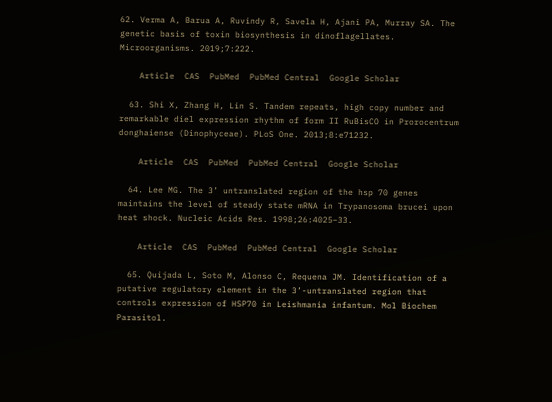62. Verma A, Barua A, Ruvindy R, Savela H, Ajani PA, Murray SA. The genetic basis of toxin biosynthesis in dinoflagellates. Microorganisms. 2019;7:222.

    Article  CAS  PubMed  PubMed Central  Google Scholar

  63. Shi X, Zhang H, Lin S. Tandem repeats, high copy number and remarkable diel expression rhythm of form II RuBisCO in Prorocentrum donghaiense (Dinophyceae). PLoS One. 2013;8:e71232.

    Article  CAS  PubMed  PubMed Central  Google Scholar

  64. Lee MG. The 3’ untranslated region of the hsp 70 genes maintains the level of steady state mRNA in Trypanosoma brucei upon heat shock. Nucleic Acids Res. 1998;26:4025–33.

    Article  CAS  PubMed  PubMed Central  Google Scholar

  65. Quijada L, Soto M, Alonso C, Requena JM. Identification of a putative regulatory element in the 3’-untranslated region that controls expression of HSP70 in Leishmania infantum. Mol Biochem Parasitol.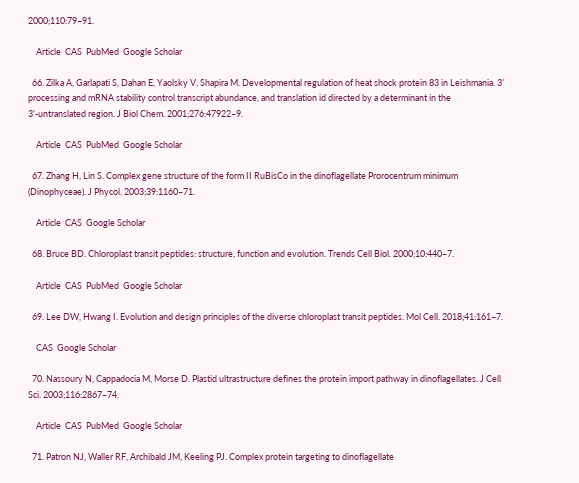2000;110:79–91.

    Article  CAS  PubMed  Google Scholar

  66. Zilka A, Garlapati S, Dahan E, Yaolsky V, Shapira M. Developmental regulation of heat shock protein 83 in Leishmania. 3’ processing and mRNA stability control transcript abundance, and translation id directed by a determinant in the 3’-untranslated region. J Biol Chem. 2001;276:47922–9.

    Article  CAS  PubMed  Google Scholar

  67. Zhang H, Lin S. Complex gene structure of the form II RuBisCo in the dinoflagellate Prorocentrum minimum (Dinophyceae). J Phycol. 2003;39:1160–71.

    Article  CAS  Google Scholar

  68. Bruce BD. Chloroplast transit peptides: structure, function and evolution. Trends Cell Biol. 2000;10:440–7.

    Article  CAS  PubMed  Google Scholar

  69. Lee DW, Hwang I. Evolution and design principles of the diverse chloroplast transit peptides. Mol Cell. 2018;41:161–7.

    CAS  Google Scholar

  70. Nassoury N, Cappadocia M, Morse D. Plastid ultrastructure defines the protein import pathway in dinoflagellates. J Cell Sci. 2003;116:2867–74.

    Article  CAS  PubMed  Google Scholar

  71. Patron NJ, Waller RF, Archibald JM, Keeling PJ. Complex protein targeting to dinoflagellate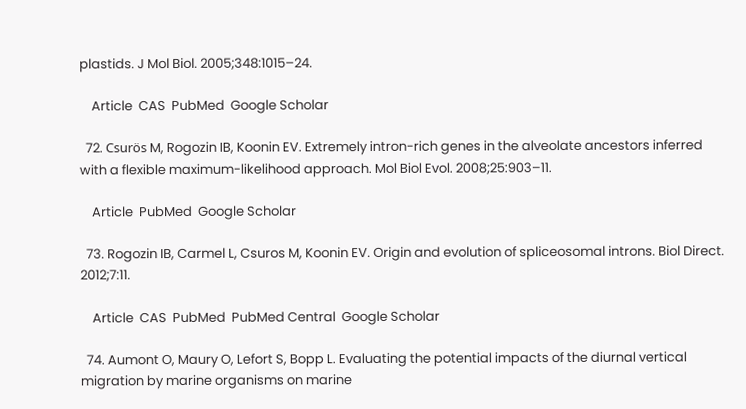plastids. J Mol Biol. 2005;348:1015–24.

    Article  CAS  PubMed  Google Scholar

  72. Csurös M, Rogozin IB, Koonin EV. Extremely intron-rich genes in the alveolate ancestors inferred with a flexible maximum-likelihood approach. Mol Biol Evol. 2008;25:903–11.

    Article  PubMed  Google Scholar

  73. Rogozin IB, Carmel L, Csuros M, Koonin EV. Origin and evolution of spliceosomal introns. Biol Direct. 2012;7:11.

    Article  CAS  PubMed  PubMed Central  Google Scholar

  74. Aumont O, Maury O, Lefort S, Bopp L. Evaluating the potential impacts of the diurnal vertical migration by marine organisms on marine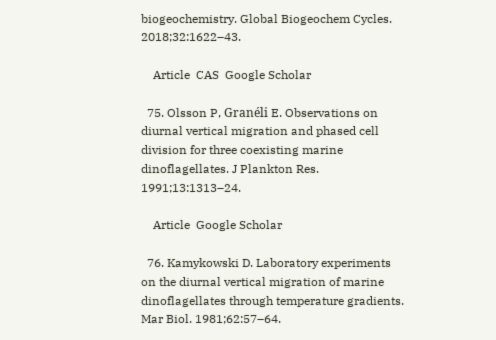biogeochemistry. Global Biogeochem Cycles. 2018;32:1622–43.

    Article  CAS  Google Scholar

  75. Olsson P, Granéli E. Observations on diurnal vertical migration and phased cell division for three coexisting marine dinoflagellates. J Plankton Res. 1991;13:1313–24.

    Article  Google Scholar

  76. Kamykowski D. Laboratory experiments on the diurnal vertical migration of marine dinoflagellates through temperature gradients. Mar Biol. 1981;62:57–64.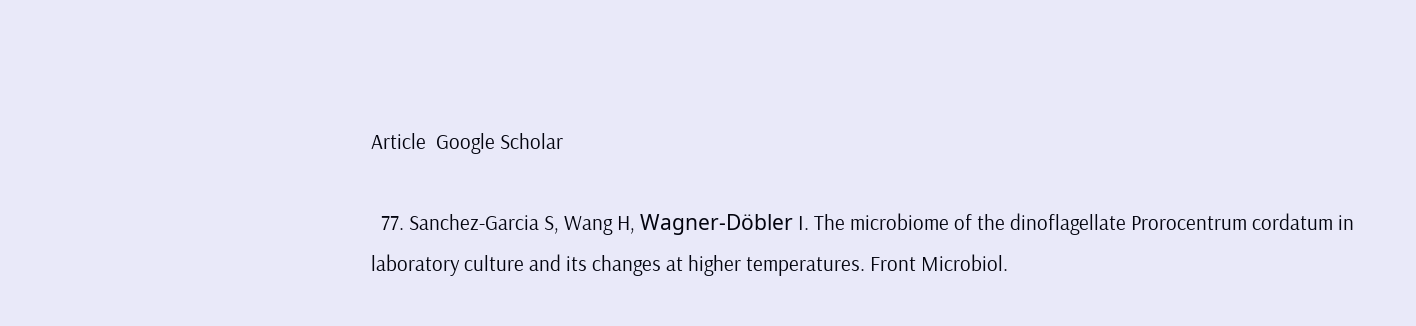Article  Google Scholar

  77. Sanchez-Garcia S, Wang H, Wagner-Döbler I. The microbiome of the dinoflagellate Prorocentrum cordatum in laboratory culture and its changes at higher temperatures. Front Microbiol.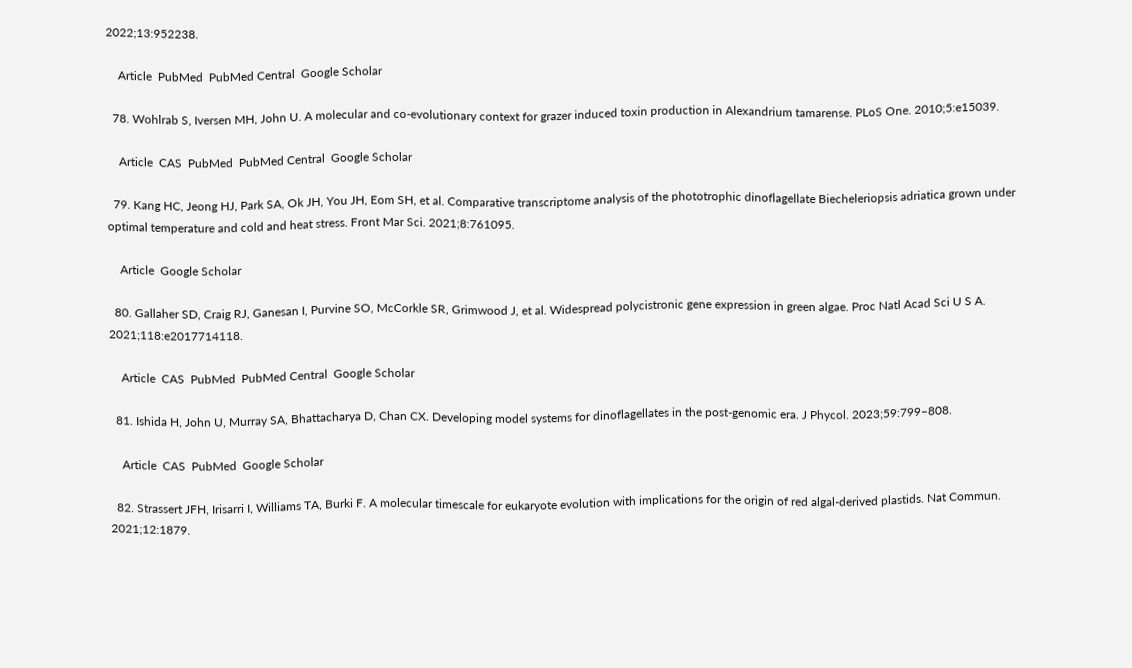2022;13:952238.

    Article  PubMed  PubMed Central  Google Scholar

  78. Wohlrab S, Iversen MH, John U. A molecular and co-evolutionary context for grazer induced toxin production in Alexandrium tamarense. PLoS One. 2010;5:e15039.

    Article  CAS  PubMed  PubMed Central  Google Scholar

  79. Kang HC, Jeong HJ, Park SA, Ok JH, You JH, Eom SH, et al. Comparative transcriptome analysis of the phototrophic dinoflagellate Biecheleriopsis adriatica grown under optimal temperature and cold and heat stress. Front Mar Sci. 2021;8:761095.

    Article  Google Scholar

  80. Gallaher SD, Craig RJ, Ganesan I, Purvine SO, McCorkle SR, Grimwood J, et al. Widespread polycistronic gene expression in green algae. Proc Natl Acad Sci U S A. 2021;118:e2017714118.

    Article  CAS  PubMed  PubMed Central  Google Scholar

  81. Ishida H, John U, Murray SA, Bhattacharya D, Chan CX. Developing model systems for dinoflagellates in the post-genomic era. J Phycol. 2023;59:799–808.

    Article  CAS  PubMed  Google Scholar

  82. Strassert JFH, Irisarri I, Williams TA, Burki F. A molecular timescale for eukaryote evolution with implications for the origin of red algal-derived plastids. Nat Commun. 2021;12:1879.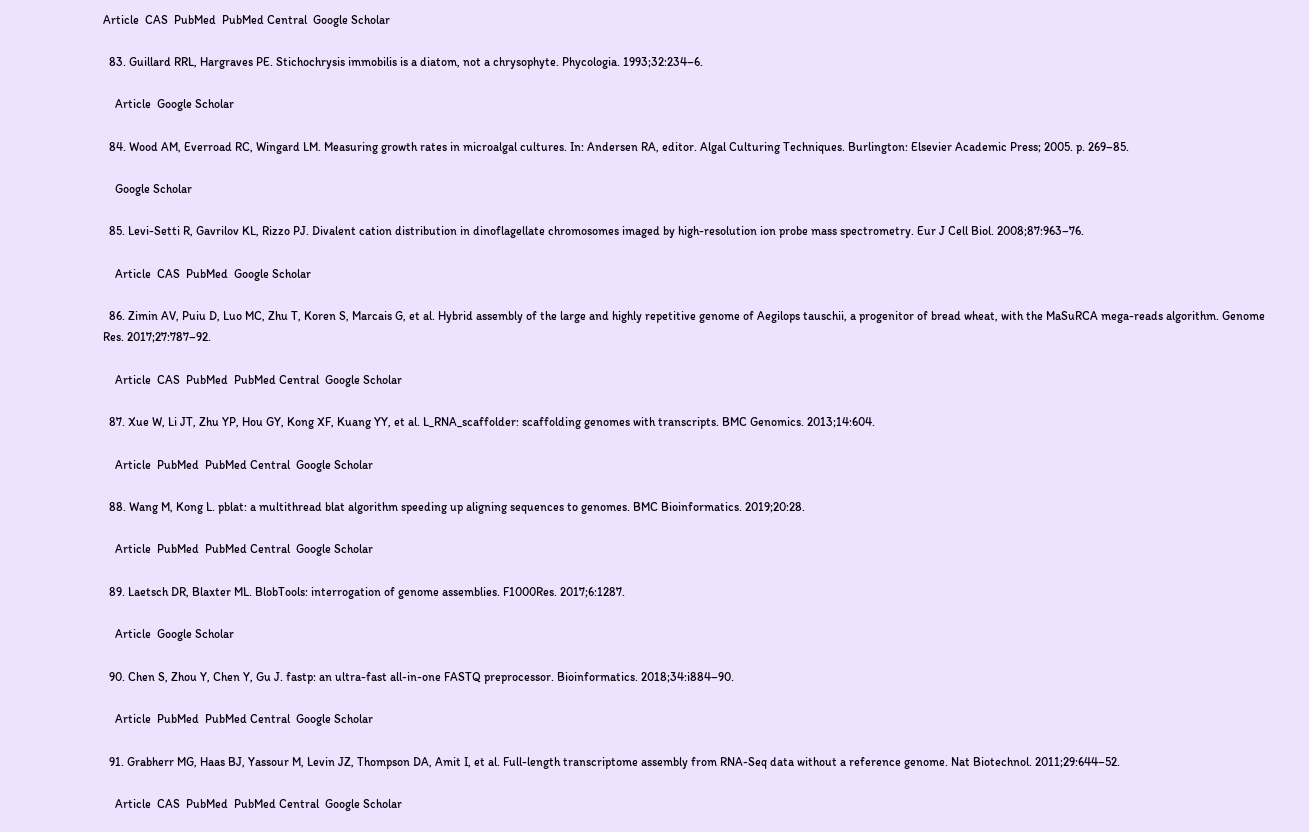Article  CAS  PubMed  PubMed Central  Google Scholar

  83. Guillard RRL, Hargraves PE. Stichochrysis immobilis is a diatom, not a chrysophyte. Phycologia. 1993;32:234–6.

    Article  Google Scholar

  84. Wood AM, Everroad RC, Wingard LM. Measuring growth rates in microalgal cultures. In: Andersen RA, editor. Algal Culturing Techniques. Burlington: Elsevier Academic Press; 2005. p. 269–85.

    Google Scholar

  85. Levi-Setti R, Gavrilov KL, Rizzo PJ. Divalent cation distribution in dinoflagellate chromosomes imaged by high-resolution ion probe mass spectrometry. Eur J Cell Biol. 2008;87:963–76.

    Article  CAS  PubMed  Google Scholar

  86. Zimin AV, Puiu D, Luo MC, Zhu T, Koren S, Marcais G, et al. Hybrid assembly of the large and highly repetitive genome of Aegilops tauschii, a progenitor of bread wheat, with the MaSuRCA mega-reads algorithm. Genome Res. 2017;27:787–92.

    Article  CAS  PubMed  PubMed Central  Google Scholar

  87. Xue W, Li JT, Zhu YP, Hou GY, Kong XF, Kuang YY, et al. L_RNA_scaffolder: scaffolding genomes with transcripts. BMC Genomics. 2013;14:604.

    Article  PubMed  PubMed Central  Google Scholar

  88. Wang M, Kong L. pblat: a multithread blat algorithm speeding up aligning sequences to genomes. BMC Bioinformatics. 2019;20:28.

    Article  PubMed  PubMed Central  Google Scholar

  89. Laetsch DR, Blaxter ML. BlobTools: interrogation of genome assemblies. F1000Res. 2017;6:1287.

    Article  Google Scholar

  90. Chen S, Zhou Y, Chen Y, Gu J. fastp: an ultra-fast all-in-one FASTQ preprocessor. Bioinformatics. 2018;34:i884–90.

    Article  PubMed  PubMed Central  Google Scholar

  91. Grabherr MG, Haas BJ, Yassour M, Levin JZ, Thompson DA, Amit I, et al. Full-length transcriptome assembly from RNA-Seq data without a reference genome. Nat Biotechnol. 2011;29:644–52.

    Article  CAS  PubMed  PubMed Central  Google Scholar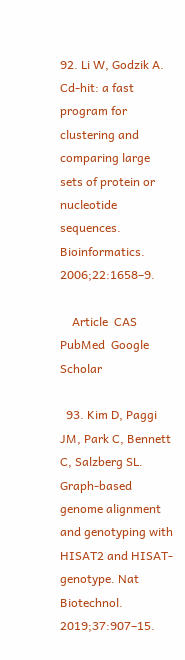92. Li W, Godzik A. Cd-hit: a fast program for clustering and comparing large sets of protein or nucleotide sequences. Bioinformatics. 2006;22:1658–9.

    Article  CAS  PubMed  Google Scholar

  93. Kim D, Paggi JM, Park C, Bennett C, Salzberg SL. Graph-based genome alignment and genotyping with HISAT2 and HISAT-genotype. Nat Biotechnol. 2019;37:907–15.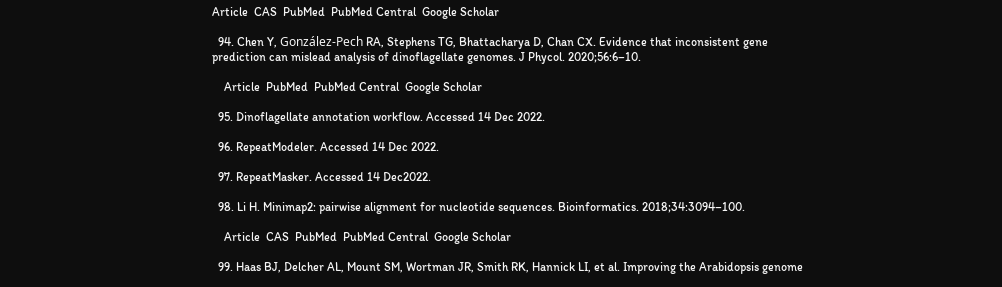Article  CAS  PubMed  PubMed Central  Google Scholar

  94. Chen Y, González-Pech RA, Stephens TG, Bhattacharya D, Chan CX. Evidence that inconsistent gene prediction can mislead analysis of dinoflagellate genomes. J Phycol. 2020;56:6–10.

    Article  PubMed  PubMed Central  Google Scholar

  95. Dinoflagellate annotation workflow. Accessed 14 Dec 2022.

  96. RepeatModeler. Accessed 14 Dec 2022.

  97. RepeatMasker. Accessed 14 Dec2022.

  98. Li H. Minimap2: pairwise alignment for nucleotide sequences. Bioinformatics. 2018;34:3094–100.

    Article  CAS  PubMed  PubMed Central  Google Scholar

  99. Haas BJ, Delcher AL, Mount SM, Wortman JR, Smith RK, Hannick LI, et al. Improving the Arabidopsis genome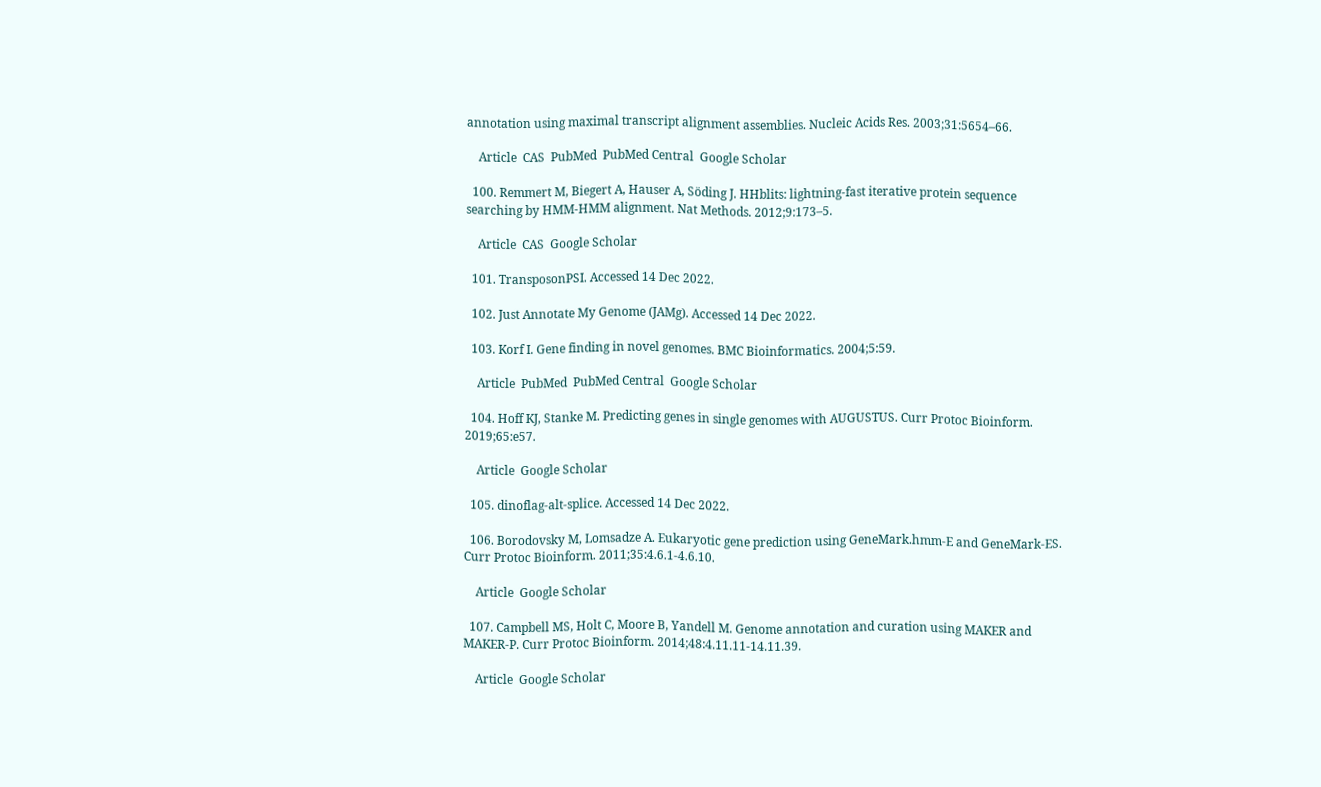annotation using maximal transcript alignment assemblies. Nucleic Acids Res. 2003;31:5654–66.

    Article  CAS  PubMed  PubMed Central  Google Scholar

  100. Remmert M, Biegert A, Hauser A, Söding J. HHblits: lightning-fast iterative protein sequence searching by HMM-HMM alignment. Nat Methods. 2012;9:173–5.

    Article  CAS  Google Scholar

  101. TransposonPSI. Accessed 14 Dec 2022.

  102. Just Annotate My Genome (JAMg). Accessed 14 Dec 2022.

  103. Korf I. Gene finding in novel genomes. BMC Bioinformatics. 2004;5:59.

    Article  PubMed  PubMed Central  Google Scholar

  104. Hoff KJ, Stanke M. Predicting genes in single genomes with AUGUSTUS. Curr Protoc Bioinform. 2019;65:e57.

    Article  Google Scholar

  105. dinoflag-alt-splice. Accessed 14 Dec 2022.

  106. Borodovsky M, Lomsadze A. Eukaryotic gene prediction using GeneMark.hmm-E and GeneMark-ES. Curr Protoc Bioinform. 2011;35:4.6.1-4.6.10.

    Article  Google Scholar

  107. Campbell MS, Holt C, Moore B, Yandell M. Genome annotation and curation using MAKER and MAKER-P. Curr Protoc Bioinform. 2014;48:4.11.11-14.11.39.

    Article  Google Scholar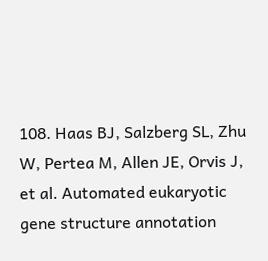108. Haas BJ, Salzberg SL, Zhu W, Pertea M, Allen JE, Orvis J, et al. Automated eukaryotic gene structure annotation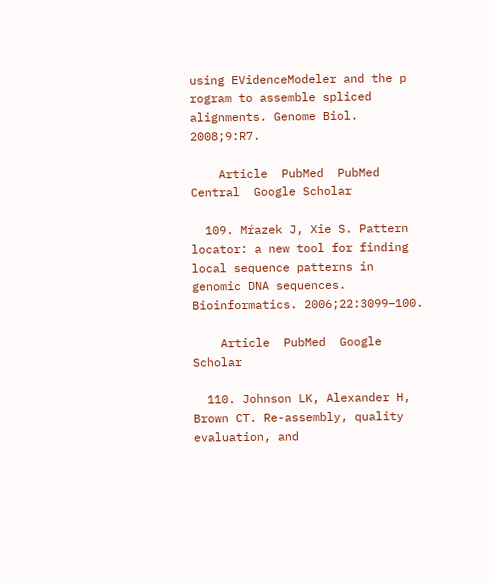using EVidenceModeler and the p rogram to assemble spliced alignments. Genome Biol. 2008;9:R7.

    Article  PubMed  PubMed Central  Google Scholar

  109. Mŕazek J, Xie S. Pattern locator: a new tool for finding local sequence patterns in genomic DNA sequences. Bioinformatics. 2006;22:3099–100.

    Article  PubMed  Google Scholar

  110. Johnson LK, Alexander H, Brown CT. Re-assembly, quality evaluation, and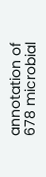annotation of 678 microbial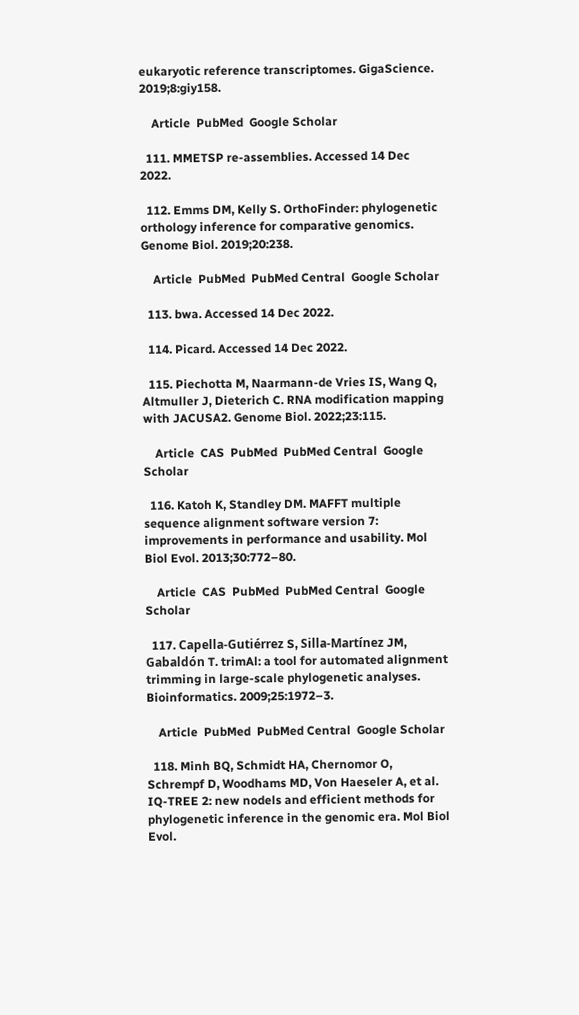eukaryotic reference transcriptomes. GigaScience. 2019;8:giy158.

    Article  PubMed  Google Scholar

  111. MMETSP re-assemblies. Accessed 14 Dec 2022.

  112. Emms DM, Kelly S. OrthoFinder: phylogenetic orthology inference for comparative genomics. Genome Biol. 2019;20:238.

    Article  PubMed  PubMed Central  Google Scholar

  113. bwa. Accessed 14 Dec 2022.

  114. Picard. Accessed 14 Dec 2022.

  115. Piechotta M, Naarmann-de Vries IS, Wang Q, Altmuller J, Dieterich C. RNA modification mapping with JACUSA2. Genome Biol. 2022;23:115.

    Article  CAS  PubMed  PubMed Central  Google Scholar

  116. Katoh K, Standley DM. MAFFT multiple sequence alignment software version 7: improvements in performance and usability. Mol Biol Evol. 2013;30:772–80.

    Article  CAS  PubMed  PubMed Central  Google Scholar

  117. Capella-Gutiérrez S, Silla-Martínez JM, Gabaldón T. trimAl: a tool for automated alignment trimming in large-scale phylogenetic analyses. Bioinformatics. 2009;25:1972–3.

    Article  PubMed  PubMed Central  Google Scholar

  118. Minh BQ, Schmidt HA, Chernomor O, Schrempf D, Woodhams MD, Von Haeseler A, et al. IQ-TREE 2: new nodels and efficient methods for phylogenetic inference in the genomic era. Mol Biol Evol.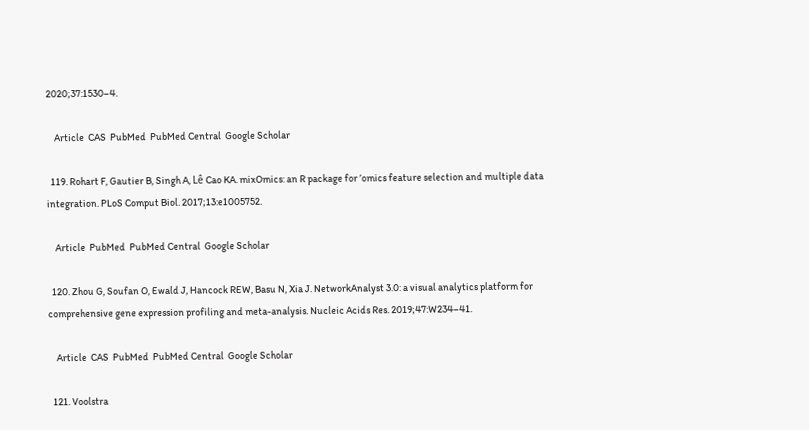2020;37:1530–4.

    Article  CAS  PubMed  PubMed Central  Google Scholar

  119. Rohart F, Gautier B, Singh A, Lê Cao KA. mixOmics: an R package for ’omics feature selection and multiple data integration. PLoS Comput Biol. 2017;13:e1005752.

    Article  PubMed  PubMed Central  Google Scholar

  120. Zhou G, Soufan O, Ewald J, Hancock REW, Basu N, Xia J. NetworkAnalyst 3.0: a visual analytics platform for comprehensive gene expression profiling and meta-analysis. Nucleic Acids Res. 2019;47:W234–41.

    Article  CAS  PubMed  PubMed Central  Google Scholar

  121. Voolstra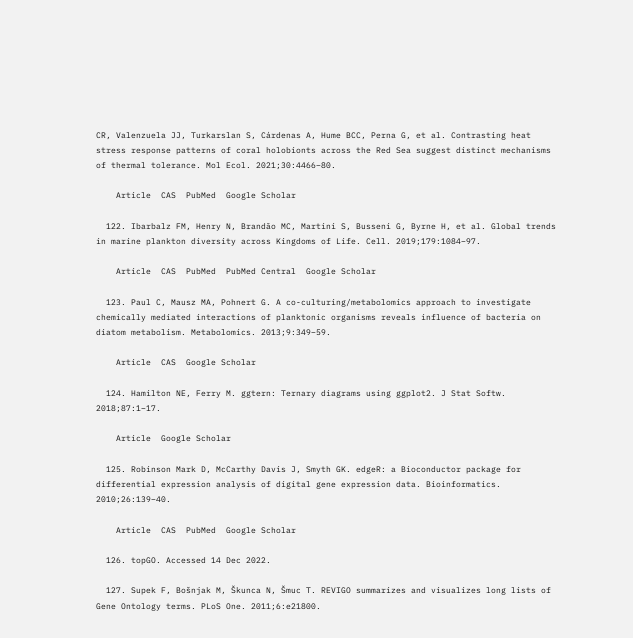CR, Valenzuela JJ, Turkarslan S, Cárdenas A, Hume BCC, Perna G, et al. Contrasting heat stress response patterns of coral holobionts across the Red Sea suggest distinct mechanisms of thermal tolerance. Mol Ecol. 2021;30:4466–80.

    Article  CAS  PubMed  Google Scholar

  122. Ibarbalz FM, Henry N, Brandão MC, Martini S, Busseni G, Byrne H, et al. Global trends in marine plankton diversity across Kingdoms of Life. Cell. 2019;179:1084–97.

    Article  CAS  PubMed  PubMed Central  Google Scholar

  123. Paul C, Mausz MA, Pohnert G. A co-culturing/metabolomics approach to investigate chemically mediated interactions of planktonic organisms reveals influence of bacteria on diatom metabolism. Metabolomics. 2013;9:349–59.

    Article  CAS  Google Scholar

  124. Hamilton NE, Ferry M. ggtern: Ternary diagrams using ggplot2. J Stat Softw. 2018;87:1–17.

    Article  Google Scholar

  125. Robinson Mark D, McCarthy Davis J, Smyth GK. edgeR: a Bioconductor package for differential expression analysis of digital gene expression data. Bioinformatics. 2010;26:139–40.

    Article  CAS  PubMed  Google Scholar

  126. topGO. Accessed 14 Dec 2022.

  127. Supek F, Bošnjak M, Škunca N, Šmuc T. REVIGO summarizes and visualizes long lists of Gene Ontology terms. PLoS One. 2011;6:e21800.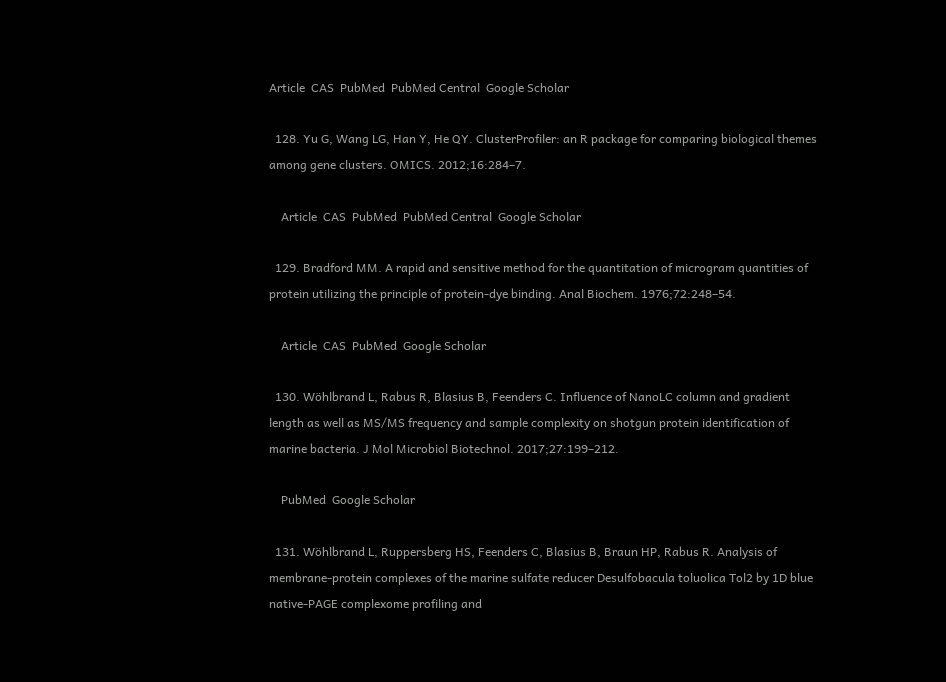Article  CAS  PubMed  PubMed Central  Google Scholar

  128. Yu G, Wang LG, Han Y, He QY. ClusterProfiler: an R package for comparing biological themes among gene clusters. OMICS. 2012;16:284–7.

    Article  CAS  PubMed  PubMed Central  Google Scholar

  129. Bradford MM. A rapid and sensitive method for the quantitation of microgram quantities of protein utilizing the principle of protein-dye binding. Anal Biochem. 1976;72:248–54.

    Article  CAS  PubMed  Google Scholar

  130. Wöhlbrand L, Rabus R, Blasius B, Feenders C. Influence of NanoLC column and gradient length as well as MS/MS frequency and sample complexity on shotgun protein identification of marine bacteria. J Mol Microbiol Biotechnol. 2017;27:199–212.

    PubMed  Google Scholar

  131. Wöhlbrand L, Ruppersberg HS, Feenders C, Blasius B, Braun HP, Rabus R. Analysis of membrane-protein complexes of the marine sulfate reducer Desulfobacula toluolica Tol2 by 1D blue native-PAGE complexome profiling and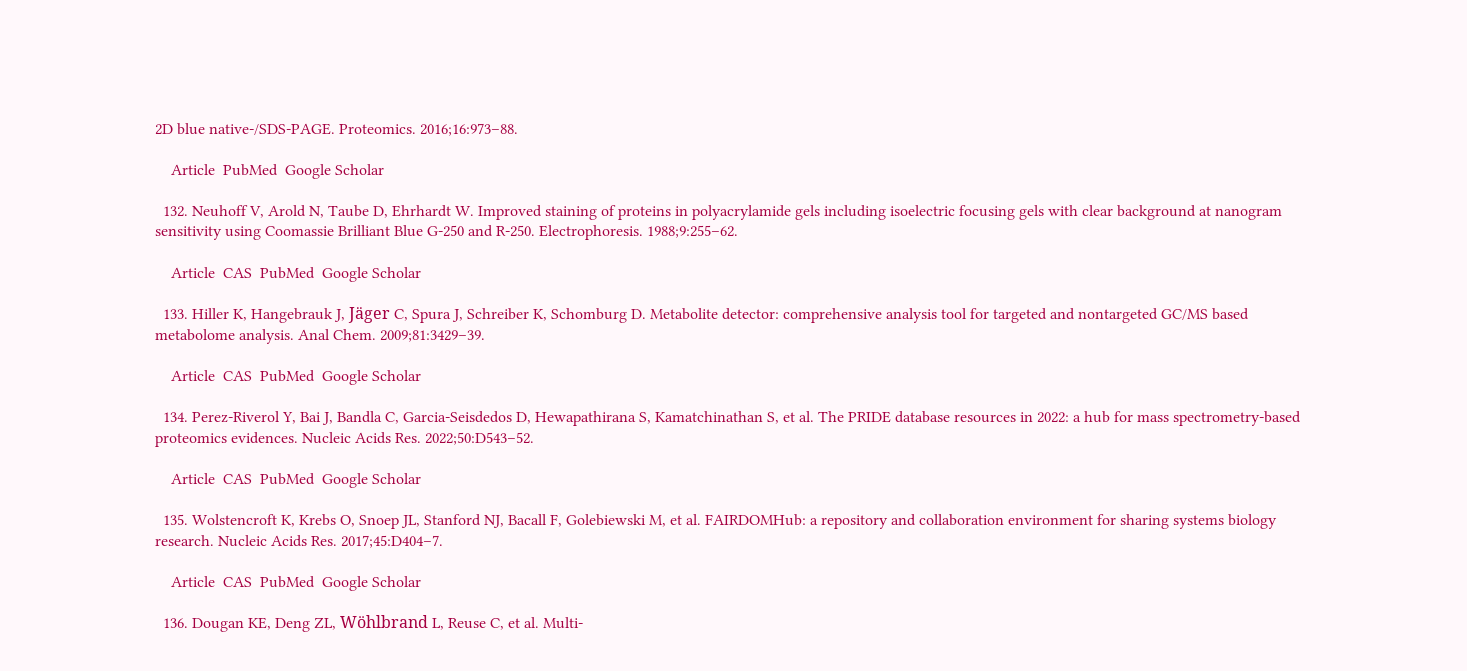2D blue native-/SDS-PAGE. Proteomics. 2016;16:973–88.

    Article  PubMed  Google Scholar

  132. Neuhoff V, Arold N, Taube D, Ehrhardt W. Improved staining of proteins in polyacrylamide gels including isoelectric focusing gels with clear background at nanogram sensitivity using Coomassie Brilliant Blue G-250 and R-250. Electrophoresis. 1988;9:255–62.

    Article  CAS  PubMed  Google Scholar

  133. Hiller K, Hangebrauk J, Jäger C, Spura J, Schreiber K, Schomburg D. Metabolite detector: comprehensive analysis tool for targeted and nontargeted GC/MS based metabolome analysis. Anal Chem. 2009;81:3429–39.

    Article  CAS  PubMed  Google Scholar

  134. Perez-Riverol Y, Bai J, Bandla C, Garcia-Seisdedos D, Hewapathirana S, Kamatchinathan S, et al. The PRIDE database resources in 2022: a hub for mass spectrometry-based proteomics evidences. Nucleic Acids Res. 2022;50:D543–52.

    Article  CAS  PubMed  Google Scholar

  135. Wolstencroft K, Krebs O, Snoep JL, Stanford NJ, Bacall F, Golebiewski M, et al. FAIRDOMHub: a repository and collaboration environment for sharing systems biology research. Nucleic Acids Res. 2017;45:D404–7.

    Article  CAS  PubMed  Google Scholar

  136. Dougan KE, Deng ZL, Wöhlbrand L, Reuse C, et al. Multi-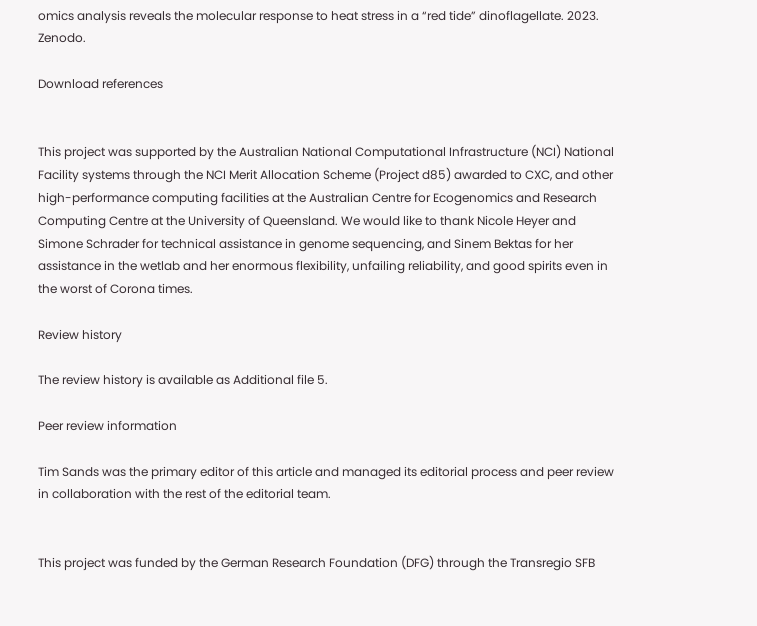omics analysis reveals the molecular response to heat stress in a “red tide” dinoflagellate. 2023. Zenodo.

Download references


This project was supported by the Australian National Computational Infrastructure (NCI) National Facility systems through the NCI Merit Allocation Scheme (Project d85) awarded to CXC, and other high-performance computing facilities at the Australian Centre for Ecogenomics and Research Computing Centre at the University of Queensland. We would like to thank Nicole Heyer and Simone Schrader for technical assistance in genome sequencing, and Sinem Bektas for her assistance in the wetlab and her enormous flexibility, unfailing reliability, and good spirits even in the worst of Corona times.

Review history

The review history is available as Additional file 5.

Peer review information

Tim Sands was the primary editor of this article and managed its editorial process and peer review in collaboration with the rest of the editorial team.


This project was funded by the German Research Foundation (DFG) through the Transregio SFB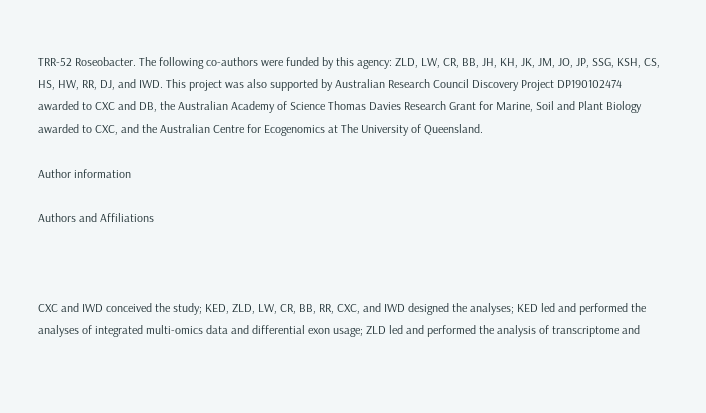TRR-52 Roseobacter. The following co-authors were funded by this agency: ZLD, LW, CR, BB, JH, KH, JK, JM, JO, JP, SSG, KSH, CS, HS, HW, RR, DJ, and IWD. This project was also supported by Australian Research Council Discovery Project DP190102474 awarded to CXC and DB, the Australian Academy of Science Thomas Davies Research Grant for Marine, Soil and Plant Biology awarded to CXC, and the Australian Centre for Ecogenomics at The University of Queensland.

Author information

Authors and Affiliations



CXC and IWD conceived the study; KED, ZLD, LW, CR, BB, RR, CXC, and IWD designed the analyses; KED led and performed the analyses of integrated multi-omics data and differential exon usage; ZLD led and performed the analysis of transcriptome and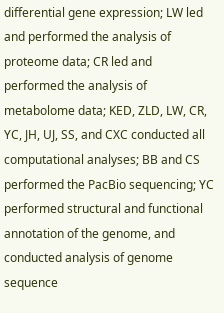differential gene expression; LW led and performed the analysis of proteome data; CR led and performed the analysis of metabolome data; KED, ZLD, LW, CR, YC, JH, UJ, SS, and CXC conducted all computational analyses; BB and CS performed the PacBio sequencing; YC performed structural and functional annotation of the genome, and conducted analysis of genome sequence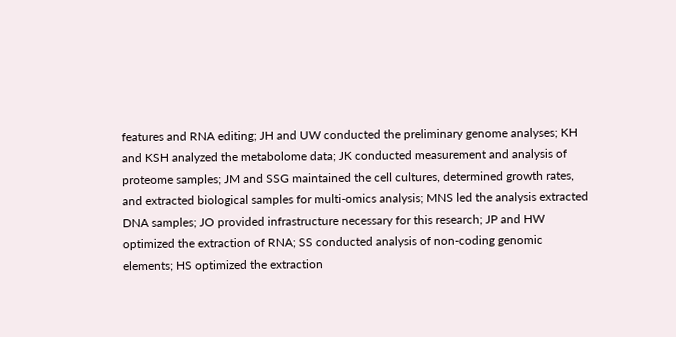features and RNA editing; JH and UW conducted the preliminary genome analyses; KH and KSH analyzed the metabolome data; JK conducted measurement and analysis of proteome samples; JM and SSG maintained the cell cultures, determined growth rates, and extracted biological samples for multi-omics analysis; MNS led the analysis extracted DNA samples; JO provided infrastructure necessary for this research; JP and HW optimized the extraction of RNA; SS conducted analysis of non-coding genomic elements; HS optimized the extraction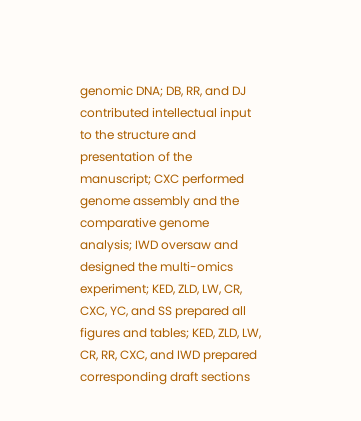genomic DNA; DB, RR, and DJ contributed intellectual input to the structure and presentation of the manuscript; CXC performed genome assembly and the comparative genome analysis; IWD oversaw and designed the multi-omics experiment; KED, ZLD, LW, CR, CXC, YC, and SS prepared all figures and tables; KED, ZLD, LW, CR, RR, CXC, and IWD prepared corresponding draft sections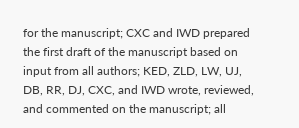for the manuscript; CXC and IWD prepared the first draft of the manuscript based on input from all authors; KED, ZLD, LW, UJ, DB, RR, DJ, CXC, and IWD wrote, reviewed, and commented on the manuscript; all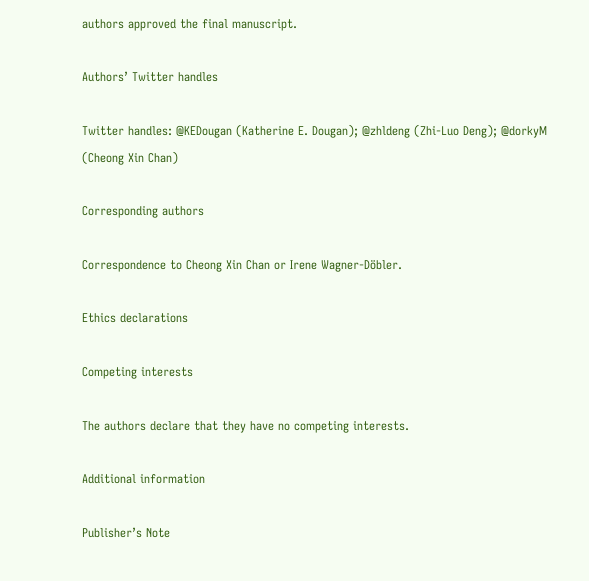authors approved the final manuscript.

Authors’ Twitter handles

Twitter handles: @KEDougan (Katherine E. Dougan); @zhldeng (Zhi-Luo Deng); @dorkyM (Cheong Xin Chan)

Corresponding authors

Correspondence to Cheong Xin Chan or Irene Wagner-Döbler.

Ethics declarations

Competing interests

The authors declare that they have no competing interests.

Additional information

Publisher’s Note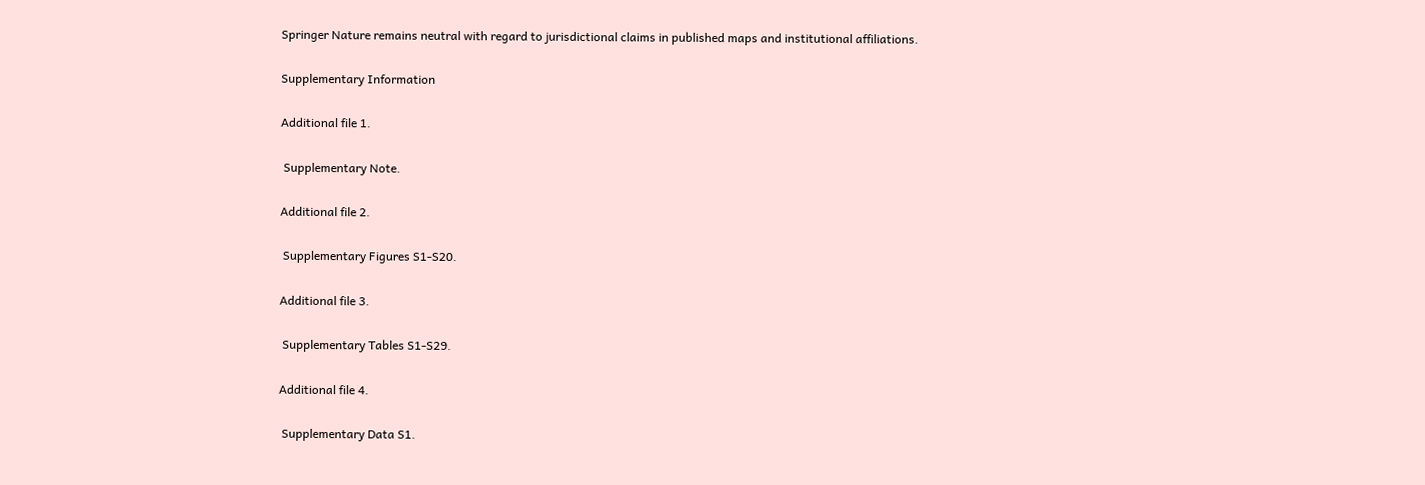Springer Nature remains neutral with regard to jurisdictional claims in published maps and institutional affiliations.

Supplementary Information

Additional file 1.

 Supplementary Note.

Additional file 2.

 Supplementary Figures S1-S20.

Additional file 3.

 Supplementary Tables S1-S29.

Additional file 4.

 Supplementary Data S1.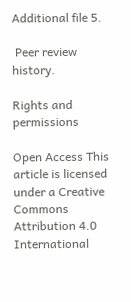Additional file 5.

 Peer review history.

Rights and permissions

Open Access This article is licensed under a Creative Commons Attribution 4.0 International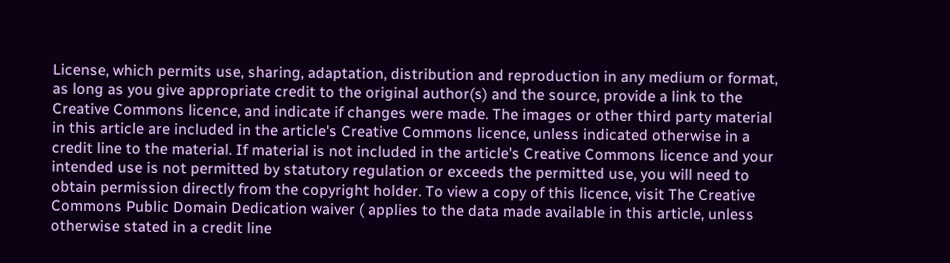License, which permits use, sharing, adaptation, distribution and reproduction in any medium or format, as long as you give appropriate credit to the original author(s) and the source, provide a link to the Creative Commons licence, and indicate if changes were made. The images or other third party material in this article are included in the article's Creative Commons licence, unless indicated otherwise in a credit line to the material. If material is not included in the article's Creative Commons licence and your intended use is not permitted by statutory regulation or exceeds the permitted use, you will need to obtain permission directly from the copyright holder. To view a copy of this licence, visit The Creative Commons Public Domain Dedication waiver ( applies to the data made available in this article, unless otherwise stated in a credit line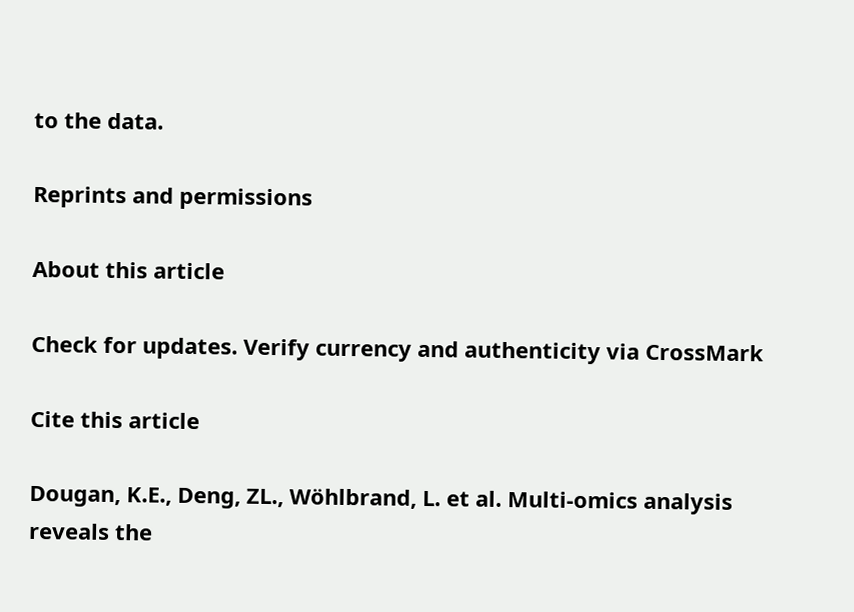to the data.

Reprints and permissions

About this article

Check for updates. Verify currency and authenticity via CrossMark

Cite this article

Dougan, K.E., Deng, ZL., Wöhlbrand, L. et al. Multi-omics analysis reveals the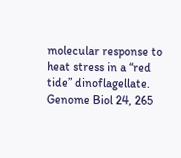molecular response to heat stress in a “red tide” dinoflagellate. Genome Biol 24, 265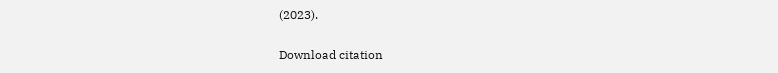(2023).

Download citation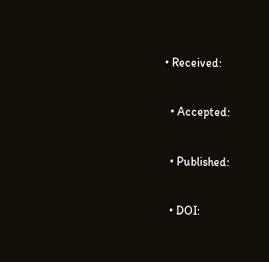• Received:

  • Accepted:

  • Published:

  • DOI: